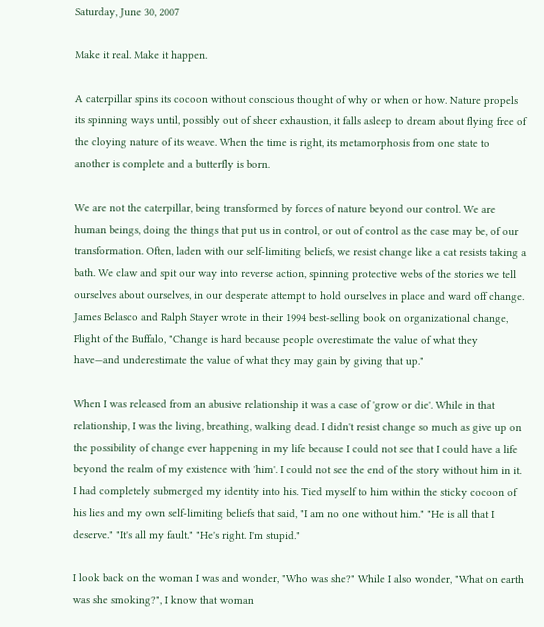Saturday, June 30, 2007

Make it real. Make it happen.

A caterpillar spins its cocoon without conscious thought of why or when or how. Nature propels its spinning ways until, possibly out of sheer exhaustion, it falls asleep to dream about flying free of the cloying nature of its weave. When the time is right, its metamorphosis from one state to another is complete and a butterfly is born.

We are not the caterpillar, being transformed by forces of nature beyond our control. We are human beings, doing the things that put us in control, or out of control as the case may be, of our transformation. Often, laden with our self-limiting beliefs, we resist change like a cat resists taking a bath. We claw and spit our way into reverse action, spinning protective webs of the stories we tell ourselves about ourselves, in our desperate attempt to hold ourselves in place and ward off change. James Belasco and Ralph Stayer wrote in their 1994 best-selling book on organizational change, Flight of the Buffalo, "Change is hard because people overestimate the value of what they have—and underestimate the value of what they may gain by giving that up."

When I was released from an abusive relationship it was a case of 'grow or die'. While in that relationship, I was the living, breathing, walking dead. I didn't resist change so much as give up on the possibility of change ever happening in my life because I could not see that I could have a life beyond the realm of my existence with 'him'. I could not see the end of the story without him in it. I had completely submerged my identity into his. Tied myself to him within the sticky cocoon of his lies and my own self-limiting beliefs that said, "I am no one without him." "He is all that I deserve." "It's all my fault." "He's right. I'm stupid."

I look back on the woman I was and wonder, "Who was she?" While I also wonder, "What on earth was she smoking?", I know that woman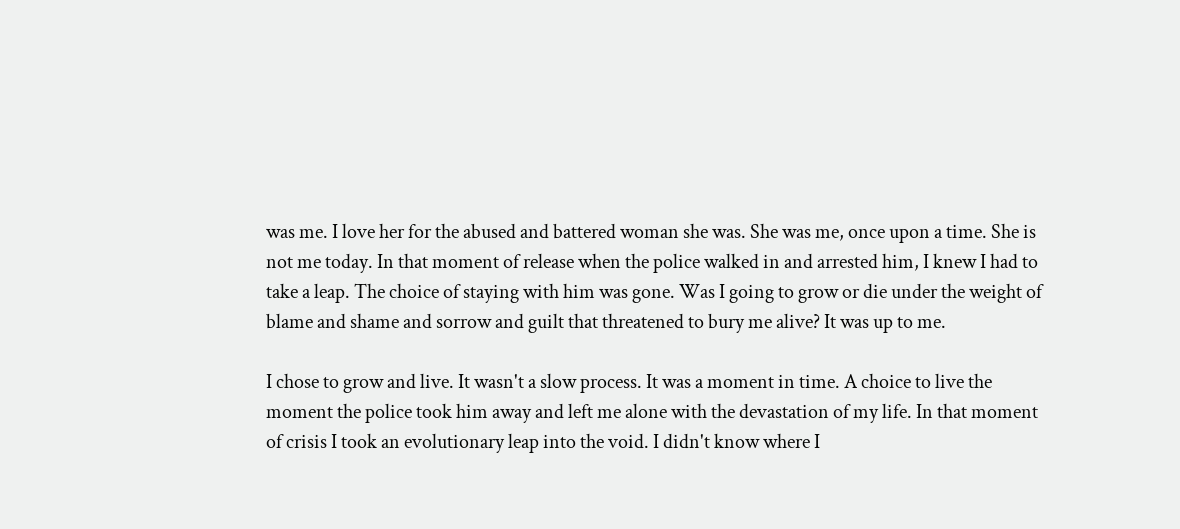was me. I love her for the abused and battered woman she was. She was me, once upon a time. She is not me today. In that moment of release when the police walked in and arrested him, I knew I had to take a leap. The choice of staying with him was gone. Was I going to grow or die under the weight of blame and shame and sorrow and guilt that threatened to bury me alive? It was up to me.

I chose to grow and live. It wasn't a slow process. It was a moment in time. A choice to live the moment the police took him away and left me alone with the devastation of my life. In that moment of crisis I took an evolutionary leap into the void. I didn't know where I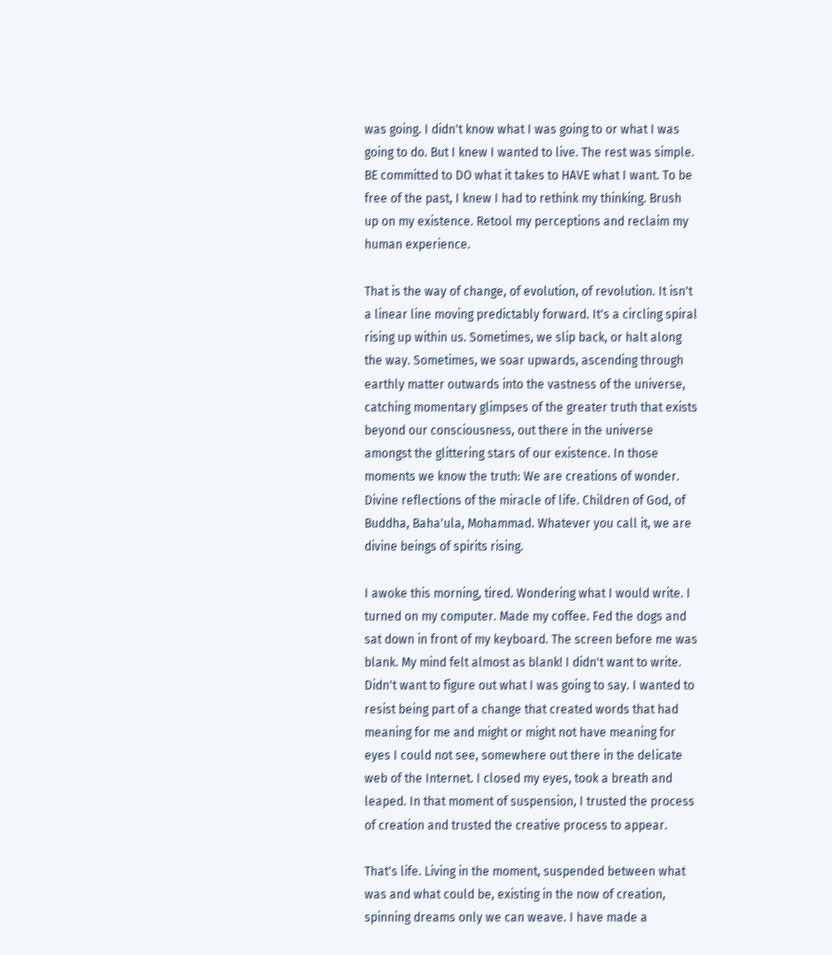was going. I didn't know what I was going to or what I was going to do. But I knew I wanted to live. The rest was simple. BE committed to DO what it takes to HAVE what I want. To be free of the past, I knew I had to rethink my thinking. Brush up on my existence. Retool my perceptions and reclaim my human experience.

That is the way of change, of evolution, of revolution. It isn't a linear line moving predictably forward. It's a circling spiral rising up within us. Sometimes, we slip back, or halt along the way. Sometimes, we soar upwards, ascending through earthly matter outwards into the vastness of the universe, catching momentary glimpses of the greater truth that exists beyond our consciousness, out there in the universe amongst the glittering stars of our existence. In those moments we know the truth: We are creations of wonder. Divine reflections of the miracle of life. Children of God, of Buddha, Baha'ula, Mohammad. Whatever you call it, we are divine beings of spirits rising.

I awoke this morning, tired. Wondering what I would write. I turned on my computer. Made my coffee. Fed the dogs and sat down in front of my keyboard. The screen before me was blank. My mind felt almost as blank! I didn't want to write. Didn't want to figure out what I was going to say. I wanted to resist being part of a change that created words that had meaning for me and might or might not have meaning for eyes I could not see, somewhere out there in the delicate web of the Internet. I closed my eyes, took a breath and leaped. In that moment of suspension, I trusted the process of creation and trusted the creative process to appear.

That's life. Living in the moment, suspended between what was and what could be, existing in the now of creation, spinning dreams only we can weave. I have made a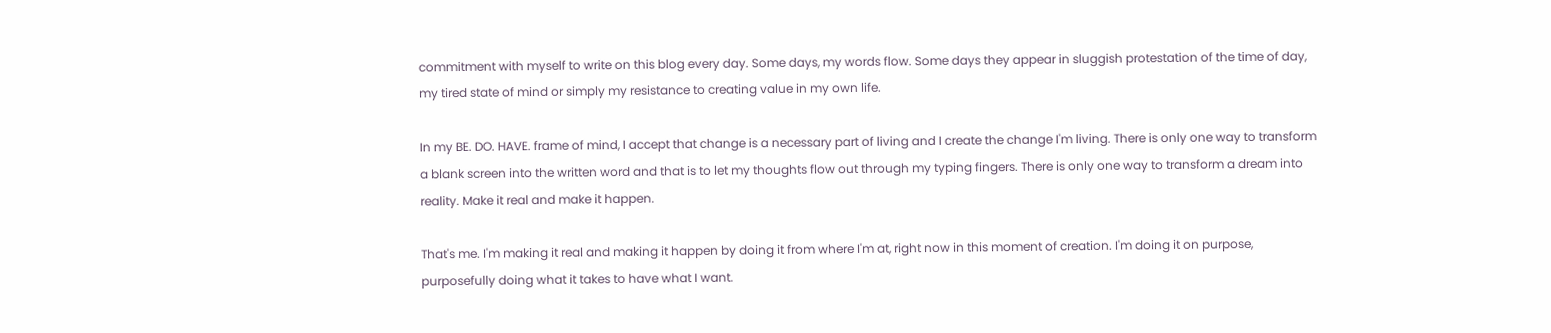commitment with myself to write on this blog every day. Some days, my words flow. Some days they appear in sluggish protestation of the time of day, my tired state of mind or simply my resistance to creating value in my own life.

In my BE. DO. HAVE. frame of mind, I accept that change is a necessary part of living and I create the change I'm living. There is only one way to transform a blank screen into the written word and that is to let my thoughts flow out through my typing fingers. There is only one way to transform a dream into reality. Make it real and make it happen.

That's me. I'm making it real and making it happen by doing it from where I'm at, right now in this moment of creation. I'm doing it on purpose, purposefully doing what it takes to have what I want.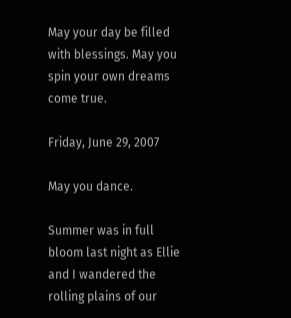May your day be filled with blessings. May you spin your own dreams come true.

Friday, June 29, 2007

May you dance.

Summer was in full bloom last night as Ellie and I wandered the rolling plains of our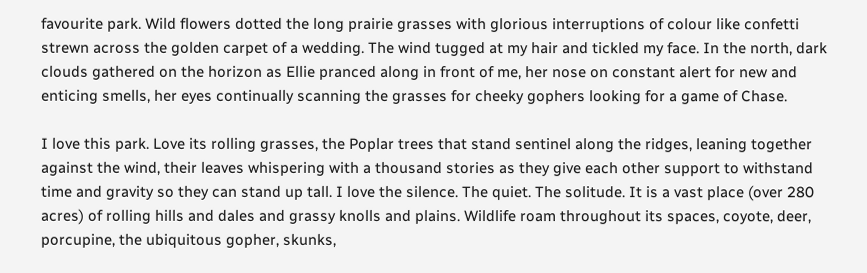favourite park. Wild flowers dotted the long prairie grasses with glorious interruptions of colour like confetti strewn across the golden carpet of a wedding. The wind tugged at my hair and tickled my face. In the north, dark clouds gathered on the horizon as Ellie pranced along in front of me, her nose on constant alert for new and enticing smells, her eyes continually scanning the grasses for cheeky gophers looking for a game of Chase.

I love this park. Love its rolling grasses, the Poplar trees that stand sentinel along the ridges, leaning together against the wind, their leaves whispering with a thousand stories as they give each other support to withstand time and gravity so they can stand up tall. I love the silence. The quiet. The solitude. It is a vast place (over 280 acres) of rolling hills and dales and grassy knolls and plains. Wildlife roam throughout its spaces, coyote, deer, porcupine, the ubiquitous gopher, skunks,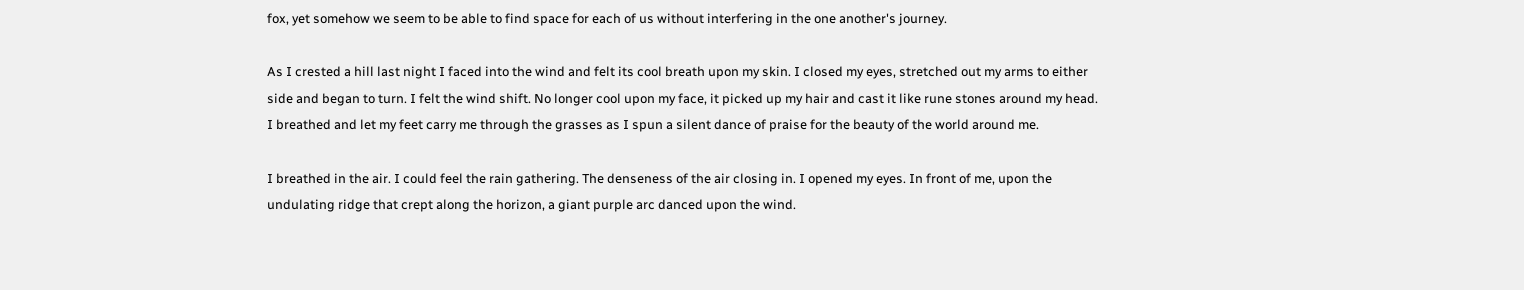fox, yet somehow we seem to be able to find space for each of us without interfering in the one another's journey.

As I crested a hill last night I faced into the wind and felt its cool breath upon my skin. I closed my eyes, stretched out my arms to either side and began to turn. I felt the wind shift. No longer cool upon my face, it picked up my hair and cast it like rune stones around my head. I breathed and let my feet carry me through the grasses as I spun a silent dance of praise for the beauty of the world around me.

I breathed in the air. I could feel the rain gathering. The denseness of the air closing in. I opened my eyes. In front of me, upon the undulating ridge that crept along the horizon, a giant purple arc danced upon the wind.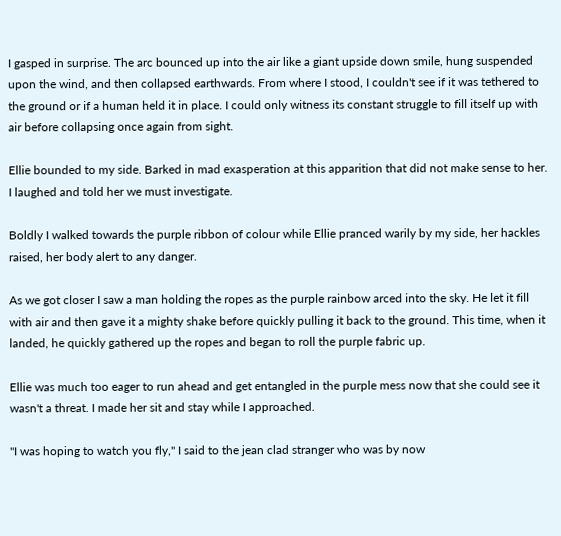I gasped in surprise. The arc bounced up into the air like a giant upside down smile, hung suspended upon the wind, and then collapsed earthwards. From where I stood, I couldn't see if it was tethered to the ground or if a human held it in place. I could only witness its constant struggle to fill itself up with air before collapsing once again from sight.

Ellie bounded to my side. Barked in mad exasperation at this apparition that did not make sense to her. I laughed and told her we must investigate.

Boldly I walked towards the purple ribbon of colour while Ellie pranced warily by my side, her hackles raised, her body alert to any danger.

As we got closer I saw a man holding the ropes as the purple rainbow arced into the sky. He let it fill with air and then gave it a mighty shake before quickly pulling it back to the ground. This time, when it landed, he quickly gathered up the ropes and began to roll the purple fabric up.

Ellie was much too eager to run ahead and get entangled in the purple mess now that she could see it wasn't a threat. I made her sit and stay while I approached.

"I was hoping to watch you fly," I said to the jean clad stranger who was by now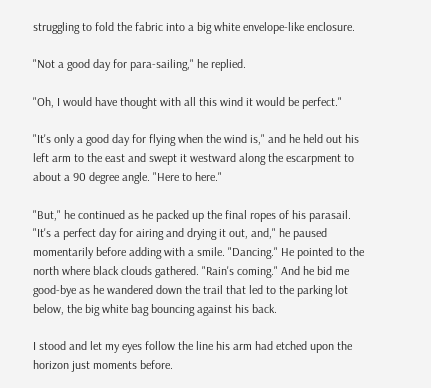struggling to fold the fabric into a big white envelope-like enclosure.

"Not a good day for para-sailing," he replied.

"Oh, I would have thought with all this wind it would be perfect."

"It's only a good day for flying when the wind is," and he held out his left arm to the east and swept it westward along the escarpment to about a 90 degree angle. "Here to here."

"But," he continued as he packed up the final ropes of his parasail. "It's a perfect day for airing and drying it out, and," he paused momentarily before adding with a smile. "Dancing." He pointed to the north where black clouds gathered. "Rain's coming." And he bid me good-bye as he wandered down the trail that led to the parking lot below, the big white bag bouncing against his back.

I stood and let my eyes follow the line his arm had etched upon the horizon just moments before.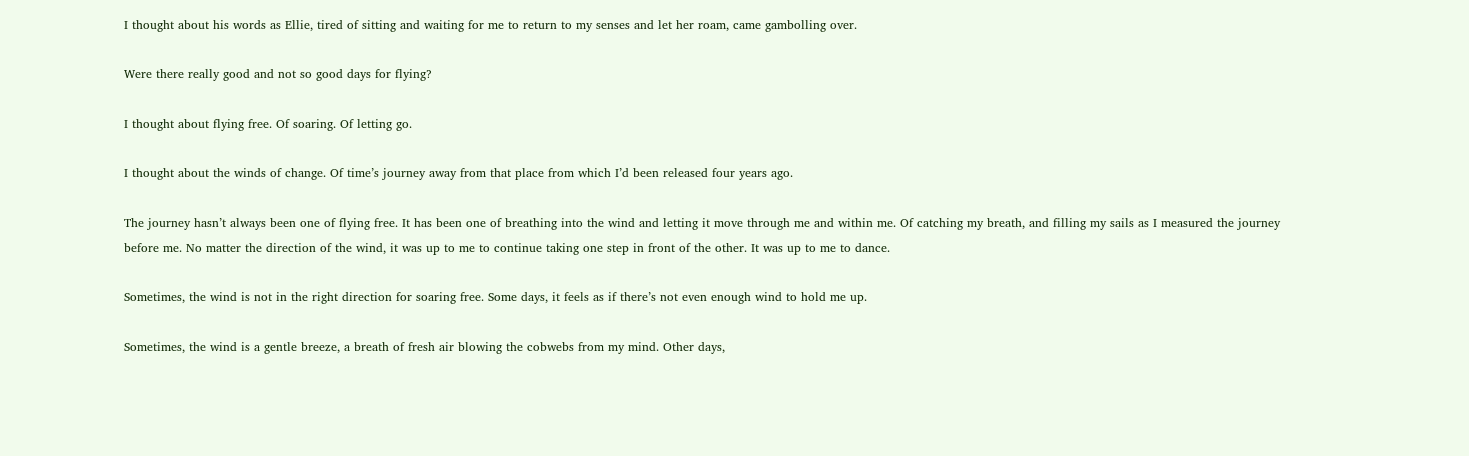I thought about his words as Ellie, tired of sitting and waiting for me to return to my senses and let her roam, came gambolling over.

Were there really good and not so good days for flying?

I thought about flying free. Of soaring. Of letting go.

I thought about the winds of change. Of time’s journey away from that place from which I’d been released four years ago.

The journey hasn’t always been one of flying free. It has been one of breathing into the wind and letting it move through me and within me. Of catching my breath, and filling my sails as I measured the journey before me. No matter the direction of the wind, it was up to me to continue taking one step in front of the other. It was up to me to dance.

Sometimes, the wind is not in the right direction for soaring free. Some days, it feels as if there’s not even enough wind to hold me up.

Sometimes, the wind is a gentle breeze, a breath of fresh air blowing the cobwebs from my mind. Other days,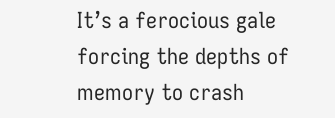It’s a ferocious gale forcing the depths of memory to crash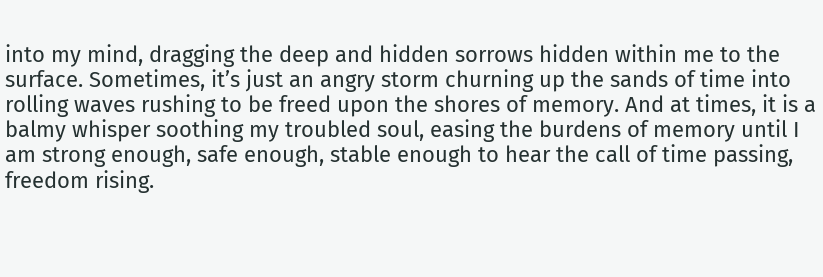into my mind, dragging the deep and hidden sorrows hidden within me to the surface. Sometimes, it’s just an angry storm churning up the sands of time into rolling waves rushing to be freed upon the shores of memory. And at times, it is a balmy whisper soothing my troubled soul, easing the burdens of memory until I am strong enough, safe enough, stable enough to hear the call of time passing, freedom rising.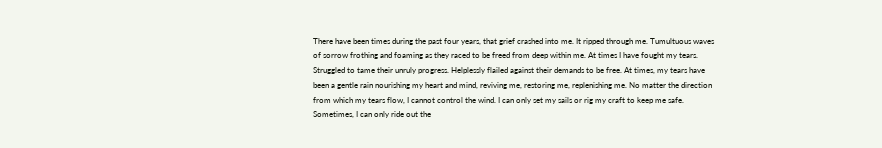There have been times during the past four years, that grief crashed into me. It ripped through me. Tumultuous waves of sorrow frothing and foaming as they raced to be freed from deep within me. At times I have fought my tears. Struggled to tame their unruly progress. Helplessly flailed against their demands to be free. At times, my tears have been a gentle rain nourishing my heart and mind, reviving me, restoring me, replenishing me. No matter the direction from which my tears flow, I cannot control the wind. I can only set my sails or rig my craft to keep me safe. Sometimes, I can only ride out the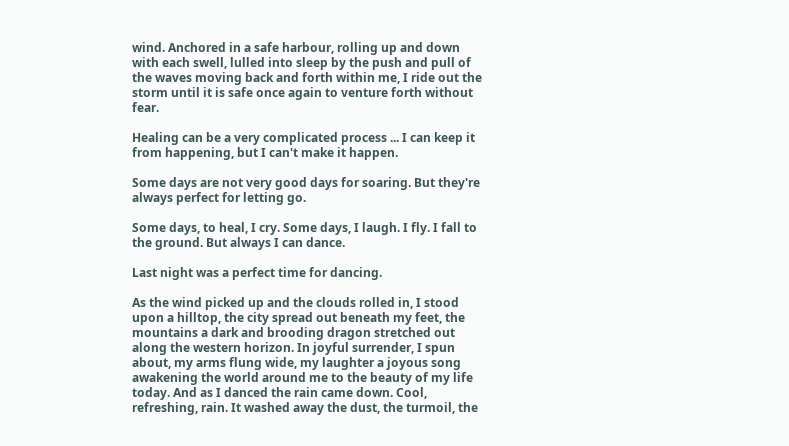wind. Anchored in a safe harbour, rolling up and down with each swell, lulled into sleep by the push and pull of the waves moving back and forth within me, I ride out the storm until it is safe once again to venture forth without fear.

Healing can be a very complicated process ... I can keep it from happening, but I can't make it happen.

Some days are not very good days for soaring. But they're always perfect for letting go.

Some days, to heal, I cry. Some days, I laugh. I fly. I fall to the ground. But always I can dance.

Last night was a perfect time for dancing.

As the wind picked up and the clouds rolled in, I stood upon a hilltop, the city spread out beneath my feet, the mountains a dark and brooding dragon stretched out along the western horizon. In joyful surrender, I spun about, my arms flung wide, my laughter a joyous song awakening the world around me to the beauty of my life today. And as I danced the rain came down. Cool, refreshing, rain. It washed away the dust, the turmoil, the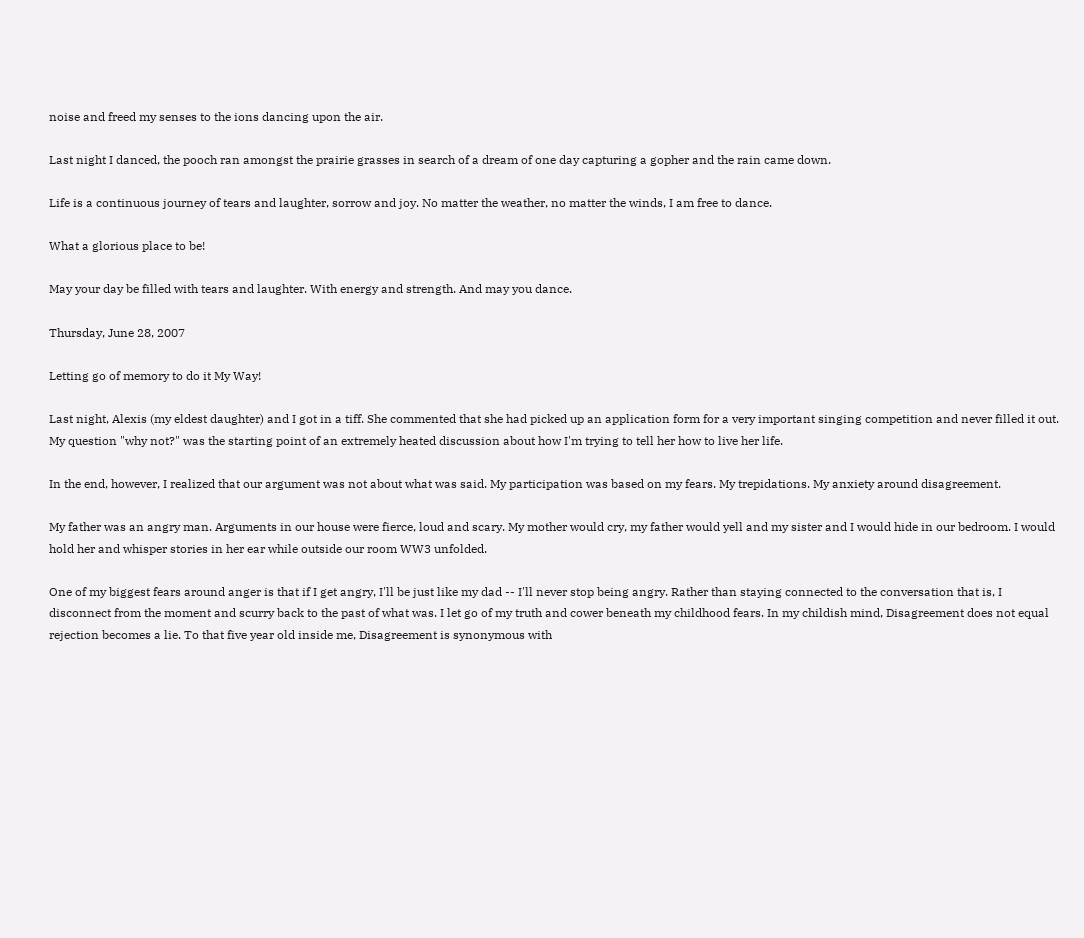noise and freed my senses to the ions dancing upon the air.

Last night I danced, the pooch ran amongst the prairie grasses in search of a dream of one day capturing a gopher and the rain came down.

Life is a continuous journey of tears and laughter, sorrow and joy. No matter the weather, no matter the winds, I am free to dance.

What a glorious place to be!

May your day be filled with tears and laughter. With energy and strength. And may you dance.

Thursday, June 28, 2007

Letting go of memory to do it My Way!

Last night, Alexis (my eldest daughter) and I got in a tiff. She commented that she had picked up an application form for a very important singing competition and never filled it out. My question "why not?" was the starting point of an extremely heated discussion about how I'm trying to tell her how to live her life.

In the end, however, I realized that our argument was not about what was said. My participation was based on my fears. My trepidations. My anxiety around disagreement.

My father was an angry man. Arguments in our house were fierce, loud and scary. My mother would cry, my father would yell and my sister and I would hide in our bedroom. I would hold her and whisper stories in her ear while outside our room WW3 unfolded.

One of my biggest fears around anger is that if I get angry, I'll be just like my dad -- I'll never stop being angry. Rather than staying connected to the conversation that is, I disconnect from the moment and scurry back to the past of what was. I let go of my truth and cower beneath my childhood fears. In my childish mind, Disagreement does not equal rejection becomes a lie. To that five year old inside me, Disagreement is synonymous with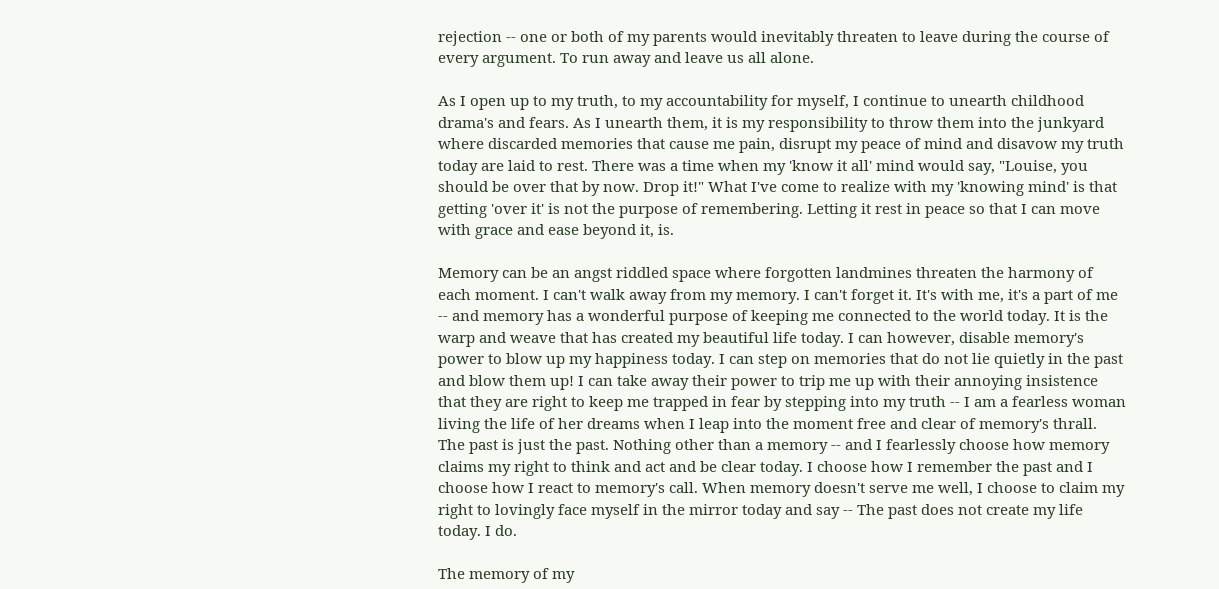rejection -- one or both of my parents would inevitably threaten to leave during the course of every argument. To run away and leave us all alone.

As I open up to my truth, to my accountability for myself, I continue to unearth childhood drama's and fears. As I unearth them, it is my responsibility to throw them into the junkyard where discarded memories that cause me pain, disrupt my peace of mind and disavow my truth today are laid to rest. There was a time when my 'know it all' mind would say, "Louise, you should be over that by now. Drop it!" What I've come to realize with my 'knowing mind' is that getting 'over it' is not the purpose of remembering. Letting it rest in peace so that I can move with grace and ease beyond it, is.

Memory can be an angst riddled space where forgotten landmines threaten the harmony of each moment. I can't walk away from my memory. I can't forget it. It's with me, it's a part of me -- and memory has a wonderful purpose of keeping me connected to the world today. It is the warp and weave that has created my beautiful life today. I can however, disable memory's power to blow up my happiness today. I can step on memories that do not lie quietly in the past and blow them up! I can take away their power to trip me up with their annoying insistence that they are right to keep me trapped in fear by stepping into my truth -- I am a fearless woman living the life of her dreams when I leap into the moment free and clear of memory's thrall. The past is just the past. Nothing other than a memory -- and I fearlessly choose how memory claims my right to think and act and be clear today. I choose how I remember the past and I choose how I react to memory's call. When memory doesn't serve me well, I choose to claim my right to lovingly face myself in the mirror today and say -- The past does not create my life today. I do.

The memory of my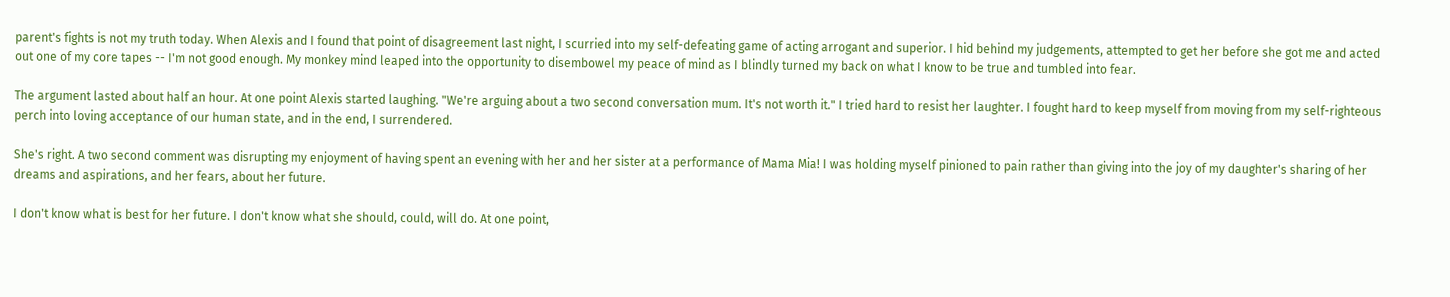parent's fights is not my truth today. When Alexis and I found that point of disagreement last night, I scurried into my self-defeating game of acting arrogant and superior. I hid behind my judgements, attempted to get her before she got me and acted out one of my core tapes -- I'm not good enough. My monkey mind leaped into the opportunity to disembowel my peace of mind as I blindly turned my back on what I know to be true and tumbled into fear.

The argument lasted about half an hour. At one point Alexis started laughing. "We're arguing about a two second conversation mum. It's not worth it." I tried hard to resist her laughter. I fought hard to keep myself from moving from my self-righteous perch into loving acceptance of our human state, and in the end, I surrendered.

She's right. A two second comment was disrupting my enjoyment of having spent an evening with her and her sister at a performance of Mama Mia! I was holding myself pinioned to pain rather than giving into the joy of my daughter's sharing of her dreams and aspirations, and her fears, about her future.

I don't know what is best for her future. I don't know what she should, could, will do. At one point,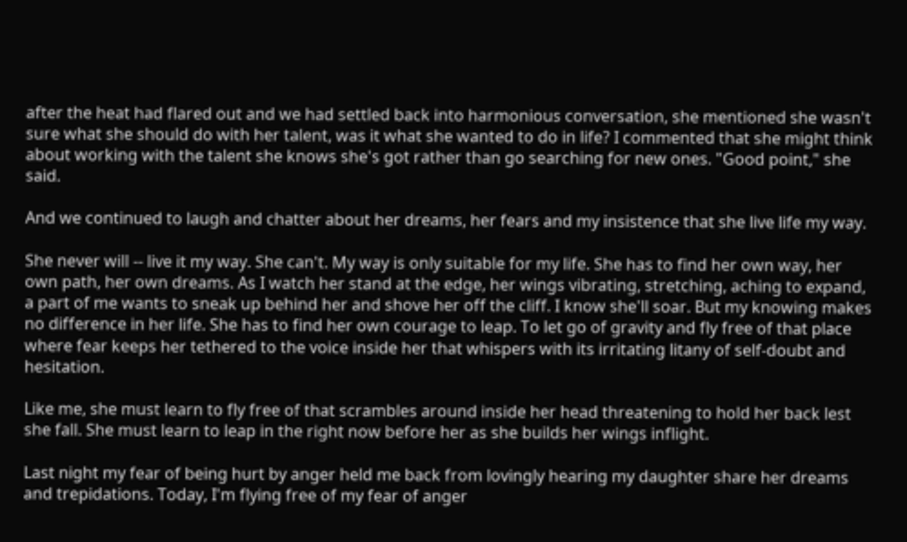after the heat had flared out and we had settled back into harmonious conversation, she mentioned she wasn't sure what she should do with her talent, was it what she wanted to do in life? I commented that she might think about working with the talent she knows she's got rather than go searching for new ones. "Good point," she said.

And we continued to laugh and chatter about her dreams, her fears and my insistence that she live life my way.

She never will -- live it my way. She can't. My way is only suitable for my life. She has to find her own way, her own path, her own dreams. As I watch her stand at the edge, her wings vibrating, stretching, aching to expand, a part of me wants to sneak up behind her and shove her off the cliff. I know she'll soar. But my knowing makes no difference in her life. She has to find her own courage to leap. To let go of gravity and fly free of that place where fear keeps her tethered to the voice inside her that whispers with its irritating litany of self-doubt and hesitation.

Like me, she must learn to fly free of that scrambles around inside her head threatening to hold her back lest she fall. She must learn to leap in the right now before her as she builds her wings inflight.

Last night my fear of being hurt by anger held me back from lovingly hearing my daughter share her dreams and trepidations. Today, I'm flying free of my fear of anger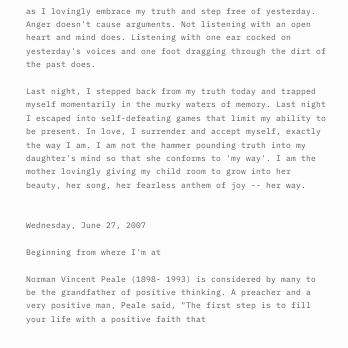as I lovingly embrace my truth and step free of yesterday. Anger doesn't cause arguments. Not listening with an open heart and mind does. Listening with one ear cocked on yesterday's voices and one foot dragging through the dirt of the past does.

Last night, I stepped back from my truth today and trapped myself momentarily in the murky waters of memory. Last night I escaped into self-defeating games that limit my ability to be present. In love, I surrender and accept myself, exactly the way I am. I am not the hammer pounding truth into my daughter's mind so that she conforms to 'my way'. I am the mother lovingly giving my child room to grow into her beauty, her song, her fearless anthem of joy -- her way.


Wednesday, June 27, 2007

Beginning from where I'm at

Norman Vincent Peale (1898- 1993) is considered by many to be the grandfather of positive thinking. A preacher and a very positive man, Peale said, "The first step is to fill your life with a positive faith that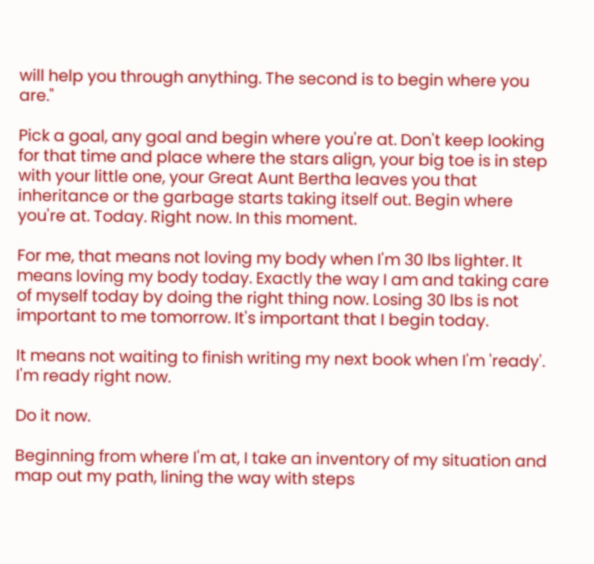will help you through anything. The second is to begin where you are."

Pick a goal, any goal and begin where you're at. Don't keep looking for that time and place where the stars align, your big toe is in step with your little one, your Great Aunt Bertha leaves you that inheritance or the garbage starts taking itself out. Begin where you're at. Today. Right now. In this moment.

For me, that means not loving my body when I'm 30 lbs lighter. It means loving my body today. Exactly the way I am and taking care of myself today by doing the right thing now. Losing 30 lbs is not important to me tomorrow. It's important that I begin today.

It means not waiting to finish writing my next book when I'm 'ready'. I'm ready right now.

Do it now.

Beginning from where I'm at, I take an inventory of my situation and map out my path, lining the way with steps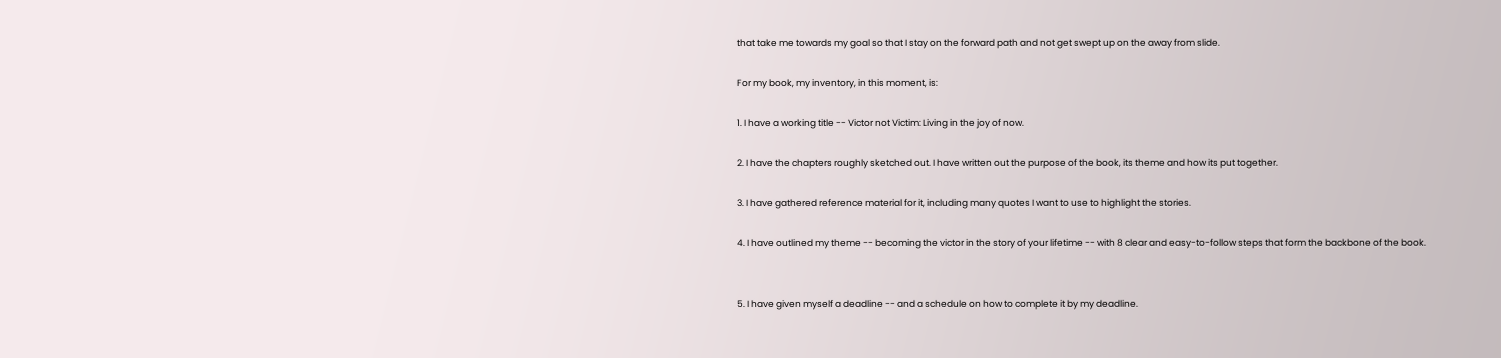that take me towards my goal so that I stay on the forward path and not get swept up on the away from slide.

For my book, my inventory, in this moment, is:

1. I have a working title -- Victor not Victim: Living in the joy of now.

2. I have the chapters roughly sketched out. I have written out the purpose of the book, its theme and how its put together.

3. I have gathered reference material for it, including many quotes I want to use to highlight the stories.

4. I have outlined my theme -- becoming the victor in the story of your lifetime -- with 8 clear and easy-to-follow steps that form the backbone of the book.


5. I have given myself a deadline -- and a schedule on how to complete it by my deadline.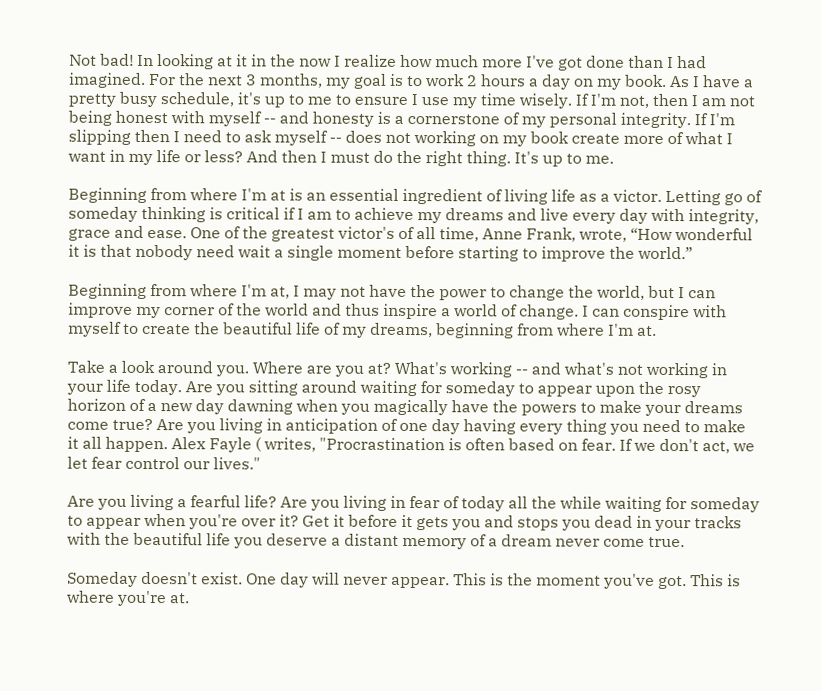Not bad! In looking at it in the now I realize how much more I've got done than I had imagined. For the next 3 months, my goal is to work 2 hours a day on my book. As I have a pretty busy schedule, it's up to me to ensure I use my time wisely. If I'm not, then I am not being honest with myself -- and honesty is a cornerstone of my personal integrity. If I'm slipping then I need to ask myself -- does not working on my book create more of what I want in my life or less? And then I must do the right thing. It's up to me.

Beginning from where I'm at is an essential ingredient of living life as a victor. Letting go of someday thinking is critical if I am to achieve my dreams and live every day with integrity, grace and ease. One of the greatest victor's of all time, Anne Frank, wrote, “How wonderful it is that nobody need wait a single moment before starting to improve the world.”

Beginning from where I'm at, I may not have the power to change the world, but I can improve my corner of the world and thus inspire a world of change. I can conspire with myself to create the beautiful life of my dreams, beginning from where I'm at.

Take a look around you. Where are you at? What's working -- and what's not working in your life today. Are you sitting around waiting for someday to appear upon the rosy horizon of a new day dawning when you magically have the powers to make your dreams come true? Are you living in anticipation of one day having every thing you need to make it all happen. Alex Fayle ( writes, "Procrastination is often based on fear. If we don't act, we let fear control our lives."

Are you living a fearful life? Are you living in fear of today all the while waiting for someday to appear when you're over it? Get it before it gets you and stops you dead in your tracks with the beautiful life you deserve a distant memory of a dream never come true.

Someday doesn't exist. One day will never appear. This is the moment you've got. This is where you're at.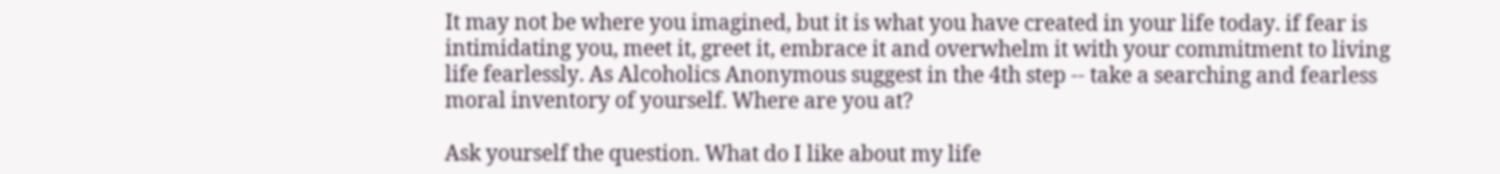It may not be where you imagined, but it is what you have created in your life today. if fear is intimidating you, meet it, greet it, embrace it and overwhelm it with your commitment to living life fearlessly. As Alcoholics Anonymous suggest in the 4th step -- take a searching and fearless moral inventory of yourself. Where are you at?

Ask yourself the question. What do I like about my life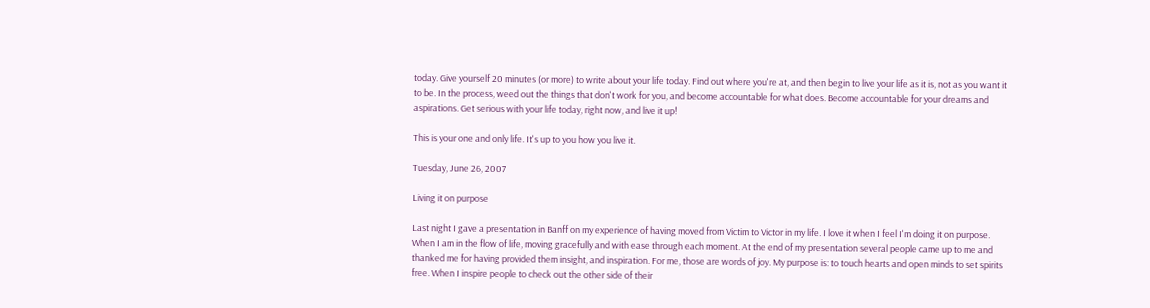today. Give yourself 20 minutes (or more) to write about your life today. Find out where you're at, and then begin to live your life as it is, not as you want it to be. In the process, weed out the things that don't work for you, and become accountable for what does. Become accountable for your dreams and aspirations. Get serious with your life today, right now, and live it up!

This is your one and only life. It's up to you how you live it.

Tuesday, June 26, 2007

Living it on purpose

Last night I gave a presentation in Banff on my experience of having moved from Victim to Victor in my life. I love it when I feel I'm doing it on purpose. When I am in the flow of life, moving gracefully and with ease through each moment. At the end of my presentation several people came up to me and thanked me for having provided them insight, and inspiration. For me, those are words of joy. My purpose is: to touch hearts and open minds to set spirits free. When I inspire people to check out the other side of their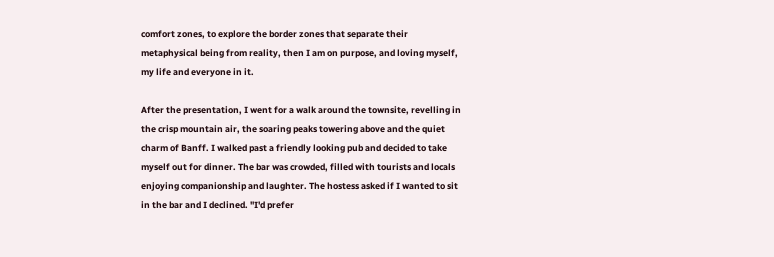comfort zones, to explore the border zones that separate their metaphysical being from reality, then I am on purpose, and loving myself, my life and everyone in it.

After the presentation, I went for a walk around the townsite, revelling in the crisp mountain air, the soaring peaks towering above and the quiet charm of Banff. I walked past a friendly looking pub and decided to take myself out for dinner. The bar was crowded, filled with tourists and locals enjoying companionship and laughter. The hostess asked if I wanted to sit in the bar and I declined. "I'd prefer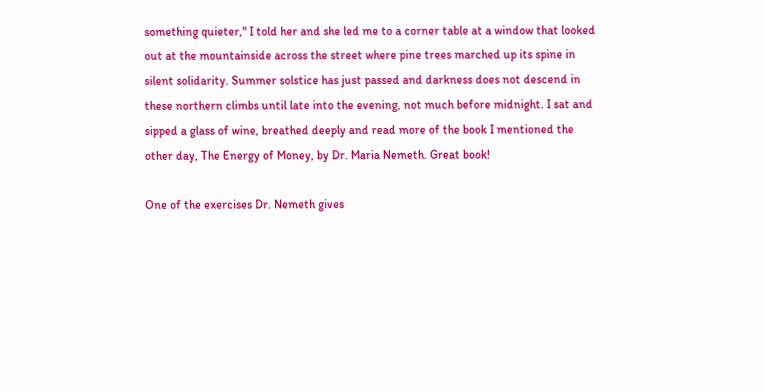something quieter," I told her and she led me to a corner table at a window that looked out at the mountainside across the street where pine trees marched up its spine in silent solidarity. Summer solstice has just passed and darkness does not descend in these northern climbs until late into the evening, not much before midnight. I sat and sipped a glass of wine, breathed deeply and read more of the book I mentioned the other day, The Energy of Money, by Dr. Maria Nemeth. Great book!

One of the exercises Dr. Nemeth gives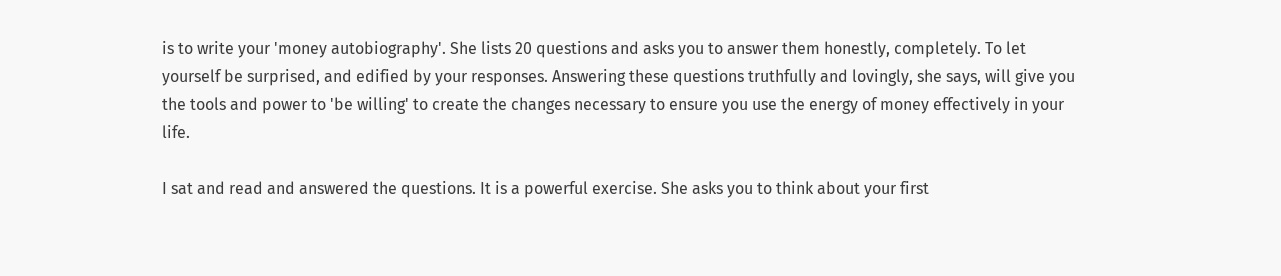is to write your 'money autobiography'. She lists 20 questions and asks you to answer them honestly, completely. To let yourself be surprised, and edified by your responses. Answering these questions truthfully and lovingly, she says, will give you the tools and power to 'be willing' to create the changes necessary to ensure you use the energy of money effectively in your life.

I sat and read and answered the questions. It is a powerful exercise. She asks you to think about your first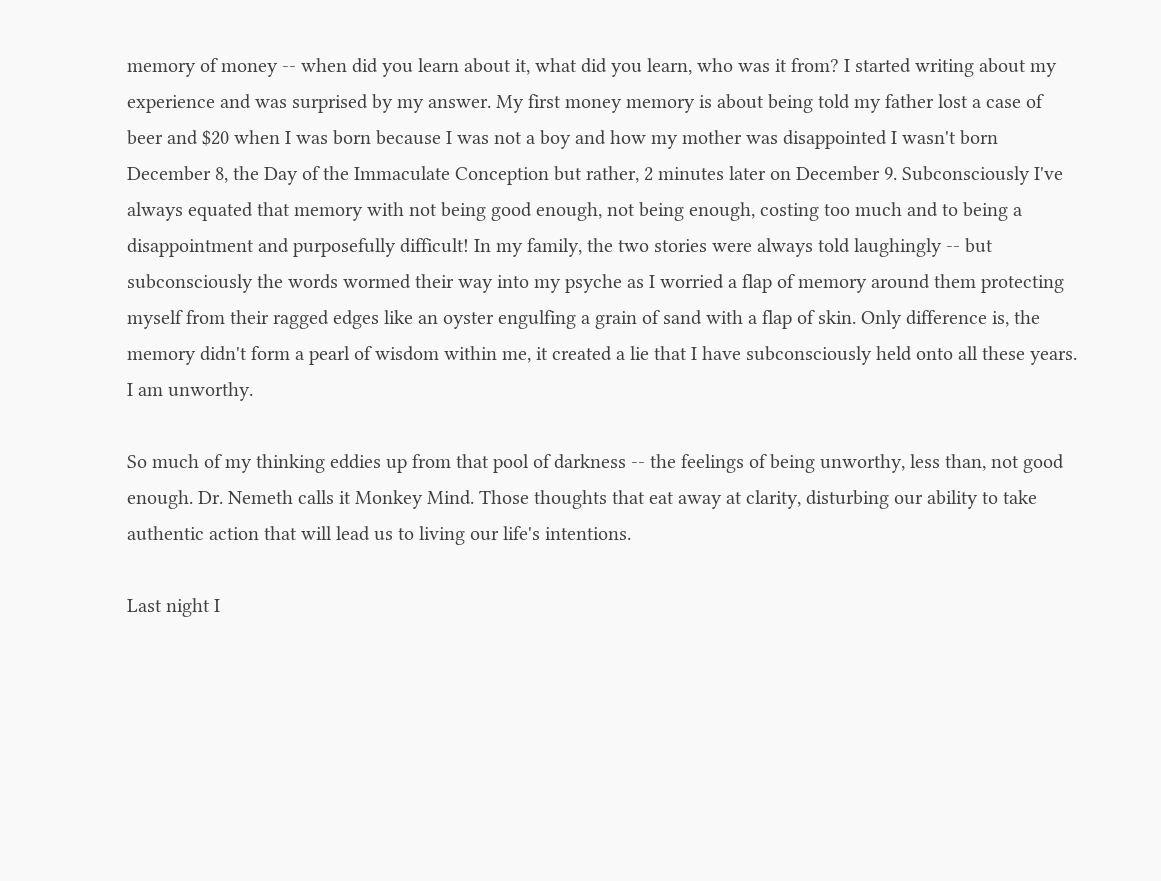memory of money -- when did you learn about it, what did you learn, who was it from? I started writing about my experience and was surprised by my answer. My first money memory is about being told my father lost a case of beer and $20 when I was born because I was not a boy and how my mother was disappointed I wasn't born December 8, the Day of the Immaculate Conception but rather, 2 minutes later on December 9. Subconsciously I've always equated that memory with not being good enough, not being enough, costing too much and to being a disappointment and purposefully difficult! In my family, the two stories were always told laughingly -- but subconsciously the words wormed their way into my psyche as I worried a flap of memory around them protecting myself from their ragged edges like an oyster engulfing a grain of sand with a flap of skin. Only difference is, the memory didn't form a pearl of wisdom within me, it created a lie that I have subconsciously held onto all these years. I am unworthy.

So much of my thinking eddies up from that pool of darkness -- the feelings of being unworthy, less than, not good enough. Dr. Nemeth calls it Monkey Mind. Those thoughts that eat away at clarity, disturbing our ability to take authentic action that will lead us to living our life's intentions.

Last night I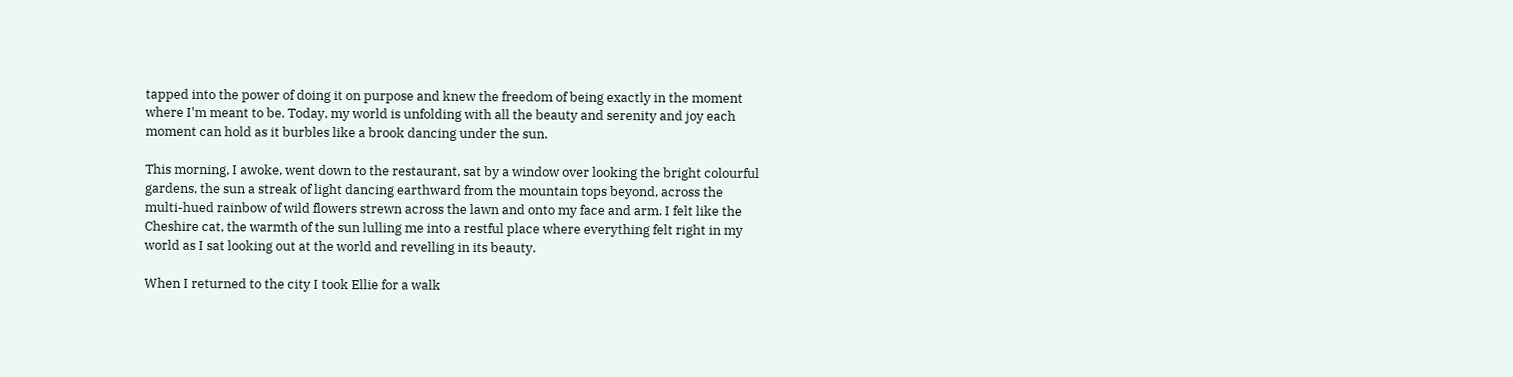tapped into the power of doing it on purpose and knew the freedom of being exactly in the moment where I'm meant to be. Today, my world is unfolding with all the beauty and serenity and joy each moment can hold as it burbles like a brook dancing under the sun.

This morning, I awoke, went down to the restaurant, sat by a window over looking the bright colourful gardens, the sun a streak of light dancing earthward from the mountain tops beyond, across the multi-hued rainbow of wild flowers strewn across the lawn and onto my face and arm. I felt like the Cheshire cat, the warmth of the sun lulling me into a restful place where everything felt right in my world as I sat looking out at the world and revelling in its beauty.

When I returned to the city I took Ellie for a walk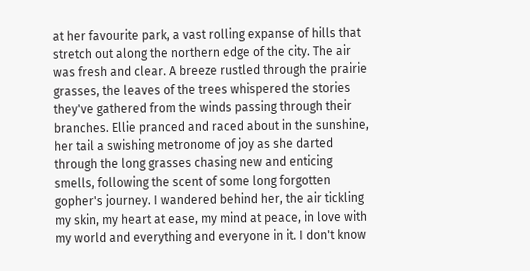at her favourite park, a vast rolling expanse of hills that stretch out along the northern edge of the city. The air was fresh and clear. A breeze rustled through the prairie grasses, the leaves of the trees whispered the stories they've gathered from the winds passing through their branches. Ellie pranced and raced about in the sunshine, her tail a swishing metronome of joy as she darted through the long grasses chasing new and enticing smells, following the scent of some long forgotten gopher's journey. I wandered behind her, the air tickling my skin, my heart at ease, my mind at peace, in love with my world and everything and everyone in it. I don't know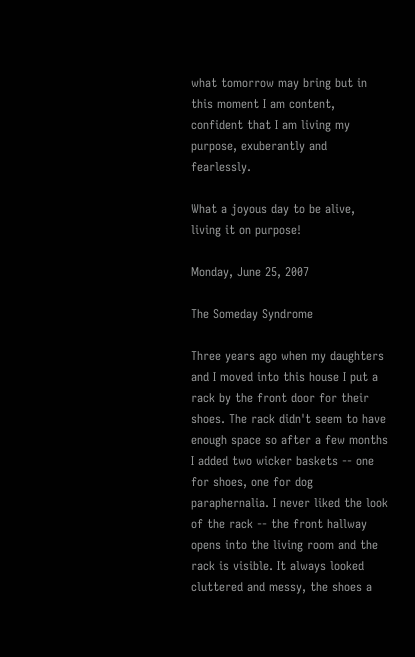what tomorrow may bring but in this moment I am content, confident that I am living my purpose, exuberantly and fearlessly.

What a joyous day to be alive, living it on purpose!

Monday, June 25, 2007

The Someday Syndrome

Three years ago when my daughters and I moved into this house I put a rack by the front door for their shoes. The rack didn't seem to have enough space so after a few months I added two wicker baskets -- one for shoes, one for dog paraphernalia. I never liked the look of the rack -- the front hallway opens into the living room and the rack is visible. It always looked cluttered and messy, the shoes a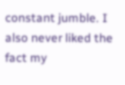constant jumble. I also never liked the fact my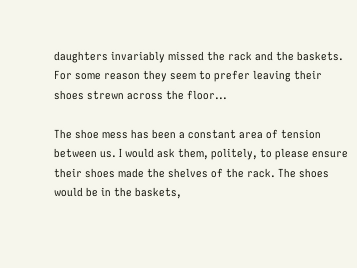daughters invariably missed the rack and the baskets. For some reason they seem to prefer leaving their shoes strewn across the floor...

The shoe mess has been a constant area of tension between us. I would ask them, politely, to please ensure their shoes made the shelves of the rack. The shoes would be in the baskets,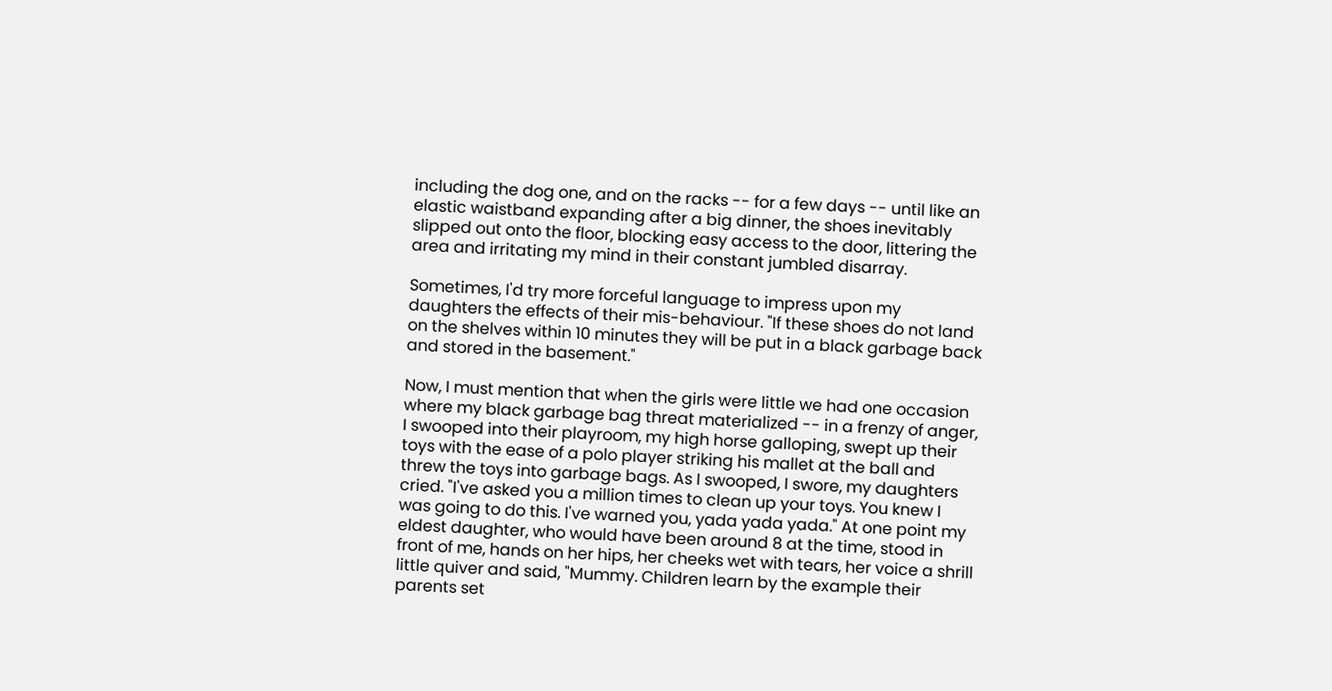including the dog one, and on the racks -- for a few days -- until like an elastic waistband expanding after a big dinner, the shoes inevitably slipped out onto the floor, blocking easy access to the door, littering the area and irritating my mind in their constant jumbled disarray.

Sometimes, I'd try more forceful language to impress upon my daughters the effects of their mis-behaviour. "If these shoes do not land on the shelves within 10 minutes they will be put in a black garbage back and stored in the basement."

Now, I must mention that when the girls were little we had one occasion where my black garbage bag threat materialized -- in a frenzy of anger, I swooped into their playroom, my high horse galloping, swept up their toys with the ease of a polo player striking his mallet at the ball and threw the toys into garbage bags. As I swooped, I swore, my daughters cried. "I've asked you a million times to clean up your toys. You knew I was going to do this. I've warned you, yada yada yada." At one point my eldest daughter, who would have been around 8 at the time, stood in front of me, hands on her hips, her cheeks wet with tears, her voice a shrill little quiver and said, "Mummy. Children learn by the example their parents set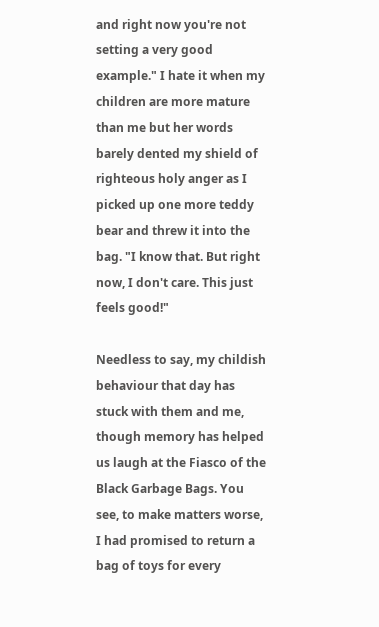and right now you're not setting a very good example." I hate it when my children are more mature than me but her words barely dented my shield of righteous holy anger as I picked up one more teddy bear and threw it into the bag. "I know that. But right now, I don't care. This just feels good!"

Needless to say, my childish behaviour that day has stuck with them and me, though memory has helped us laugh at the Fiasco of the Black Garbage Bags. You see, to make matters worse, I had promised to return a bag of toys for every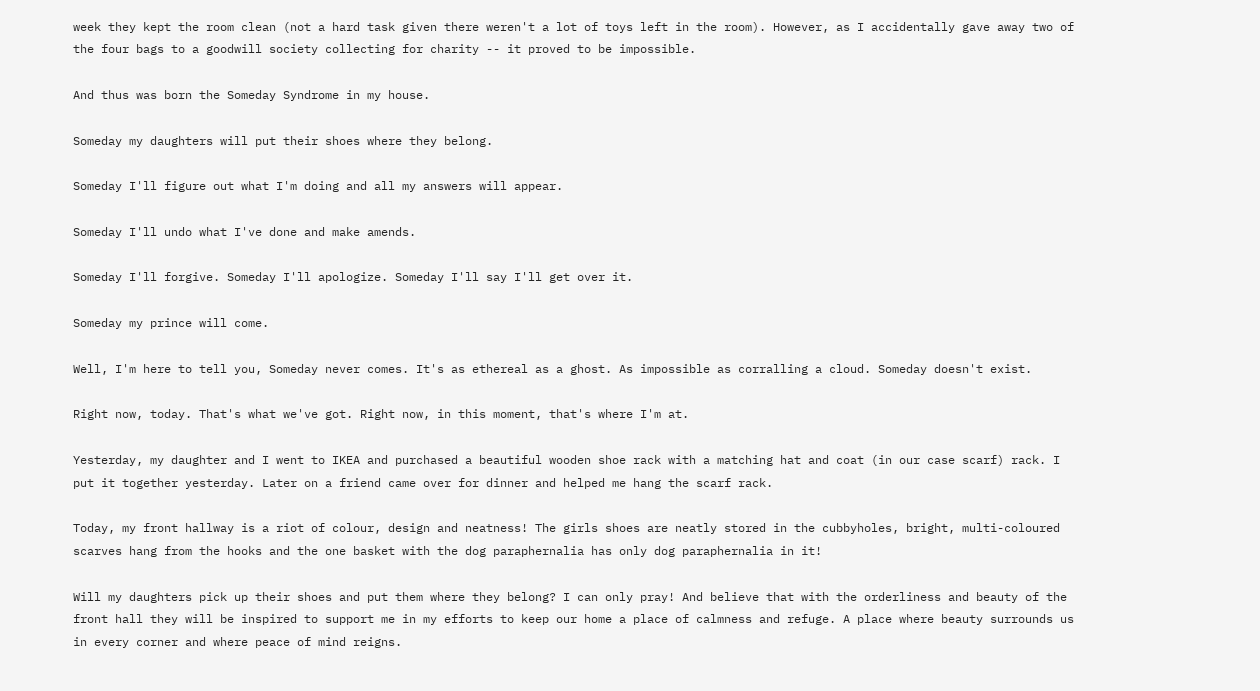week they kept the room clean (not a hard task given there weren't a lot of toys left in the room). However, as I accidentally gave away two of the four bags to a goodwill society collecting for charity -- it proved to be impossible.

And thus was born the Someday Syndrome in my house.

Someday my daughters will put their shoes where they belong.

Someday I'll figure out what I'm doing and all my answers will appear.

Someday I'll undo what I've done and make amends.

Someday I'll forgive. Someday I'll apologize. Someday I'll say I'll get over it.

Someday my prince will come.

Well, I'm here to tell you, Someday never comes. It's as ethereal as a ghost. As impossible as corralling a cloud. Someday doesn't exist.

Right now, today. That's what we've got. Right now, in this moment, that's where I'm at.

Yesterday, my daughter and I went to IKEA and purchased a beautiful wooden shoe rack with a matching hat and coat (in our case scarf) rack. I put it together yesterday. Later on a friend came over for dinner and helped me hang the scarf rack.

Today, my front hallway is a riot of colour, design and neatness! The girls shoes are neatly stored in the cubbyholes, bright, multi-coloured scarves hang from the hooks and the one basket with the dog paraphernalia has only dog paraphernalia in it!

Will my daughters pick up their shoes and put them where they belong? I can only pray! And believe that with the orderliness and beauty of the front hall they will be inspired to support me in my efforts to keep our home a place of calmness and refuge. A place where beauty surrounds us in every corner and where peace of mind reigns.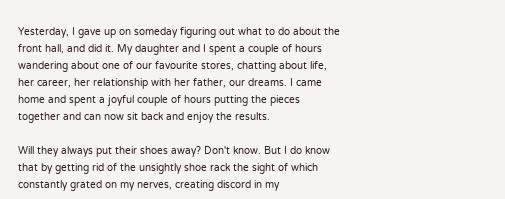Yesterday, I gave up on someday figuring out what to do about the front hall, and did it. My daughter and I spent a couple of hours wandering about one of our favourite stores, chatting about life, her career, her relationship with her father, our dreams. I came home and spent a joyful couple of hours putting the pieces together and can now sit back and enjoy the results.

Will they always put their shoes away? Don't know. But I do know that by getting rid of the unsightly shoe rack the sight of which constantly grated on my nerves, creating discord in my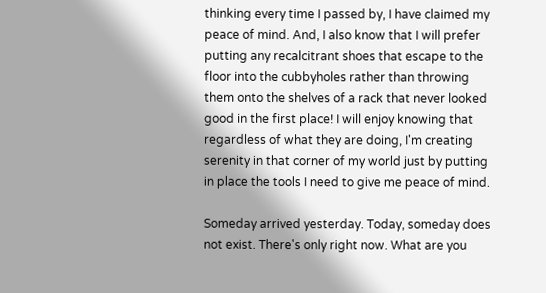thinking every time I passed by, I have claimed my peace of mind. And, I also know that I will prefer putting any recalcitrant shoes that escape to the floor into the cubbyholes rather than throwing them onto the shelves of a rack that never looked good in the first place! I will enjoy knowing that regardless of what they are doing, I'm creating serenity in that corner of my world just by putting in place the tools I need to give me peace of mind.

Someday arrived yesterday. Today, someday does not exist. There's only right now. What are you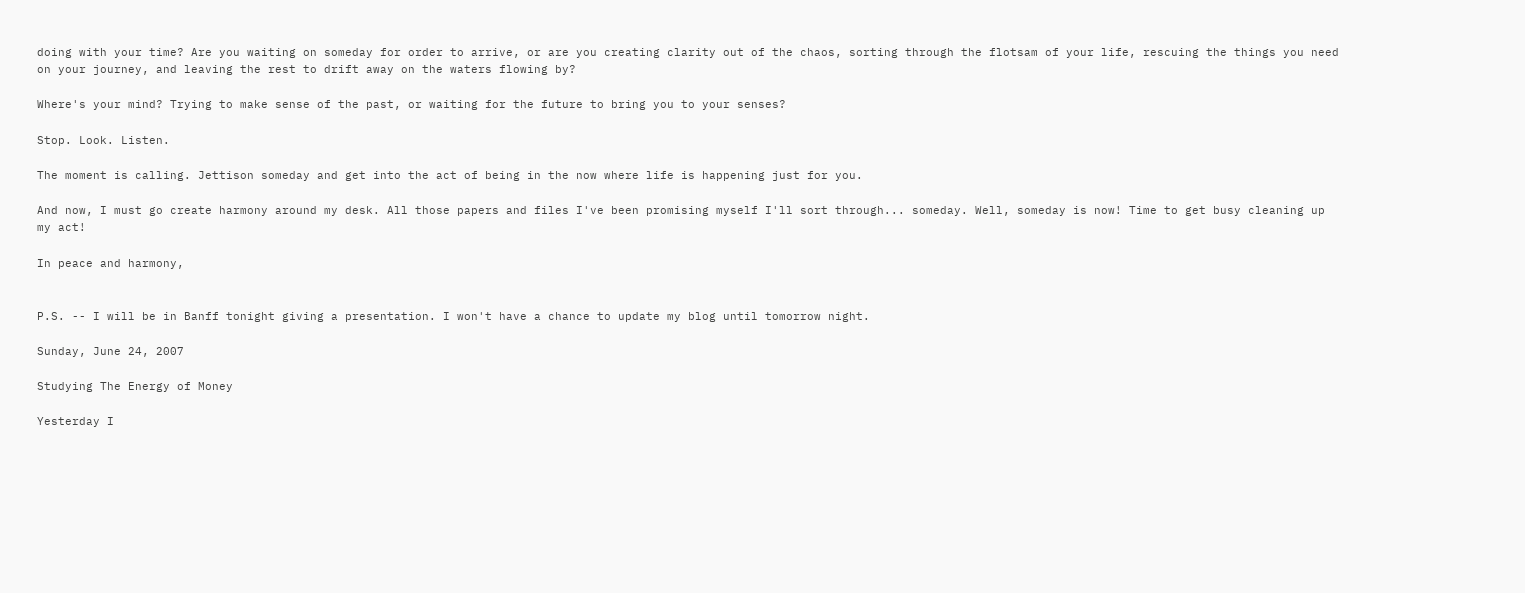doing with your time? Are you waiting on someday for order to arrive, or are you creating clarity out of the chaos, sorting through the flotsam of your life, rescuing the things you need on your journey, and leaving the rest to drift away on the waters flowing by?

Where's your mind? Trying to make sense of the past, or waiting for the future to bring you to your senses?

Stop. Look. Listen.

The moment is calling. Jettison someday and get into the act of being in the now where life is happening just for you.

And now, I must go create harmony around my desk. All those papers and files I've been promising myself I'll sort through... someday. Well, someday is now! Time to get busy cleaning up my act!

In peace and harmony,


P.S. -- I will be in Banff tonight giving a presentation. I won't have a chance to update my blog until tomorrow night.

Sunday, June 24, 2007

Studying The Energy of Money

Yesterday I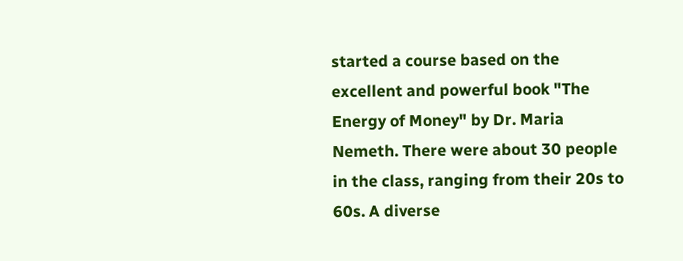started a course based on the excellent and powerful book "The Energy of Money" by Dr. Maria Nemeth. There were about 30 people in the class, ranging from their 20s to 60s. A diverse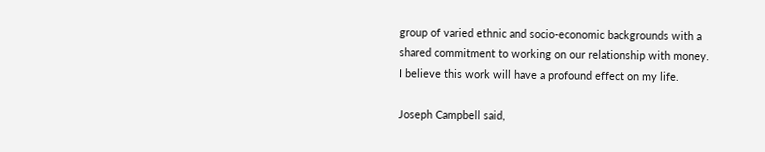group of varied ethnic and socio-economic backgrounds with a shared commitment to working on our relationship with money. I believe this work will have a profound effect on my life.

Joseph Campbell said,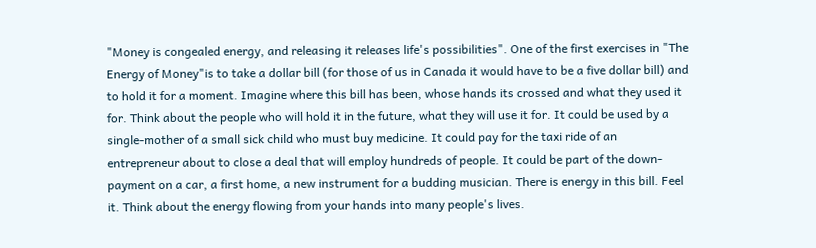"Money is congealed energy, and releasing it releases life's possibilities". One of the first exercises in "The Energy of Money"is to take a dollar bill (for those of us in Canada it would have to be a five dollar bill) and to hold it for a moment. Imagine where this bill has been, whose hands its crossed and what they used it for. Think about the people who will hold it in the future, what they will use it for. It could be used by a single-mother of a small sick child who must buy medicine. It could pay for the taxi ride of an entrepreneur about to close a deal that will employ hundreds of people. It could be part of the down-payment on a car, a first home, a new instrument for a budding musician. There is energy in this bill. Feel it. Think about the energy flowing from your hands into many people's lives.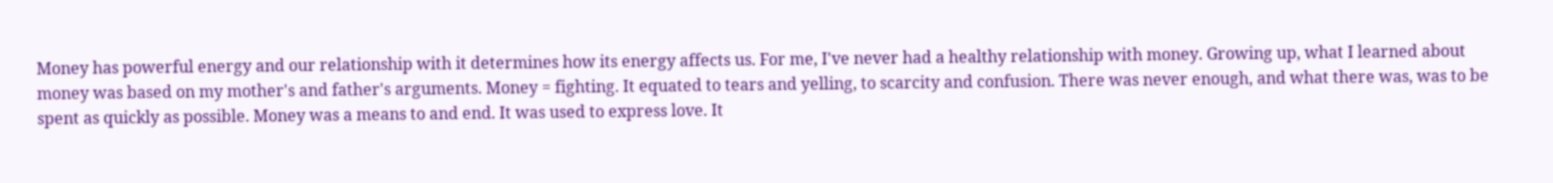Money has powerful energy and our relationship with it determines how its energy affects us. For me, I've never had a healthy relationship with money. Growing up, what I learned about money was based on my mother's and father's arguments. Money = fighting. It equated to tears and yelling, to scarcity and confusion. There was never enough, and what there was, was to be spent as quickly as possible. Money was a means to and end. It was used to express love. It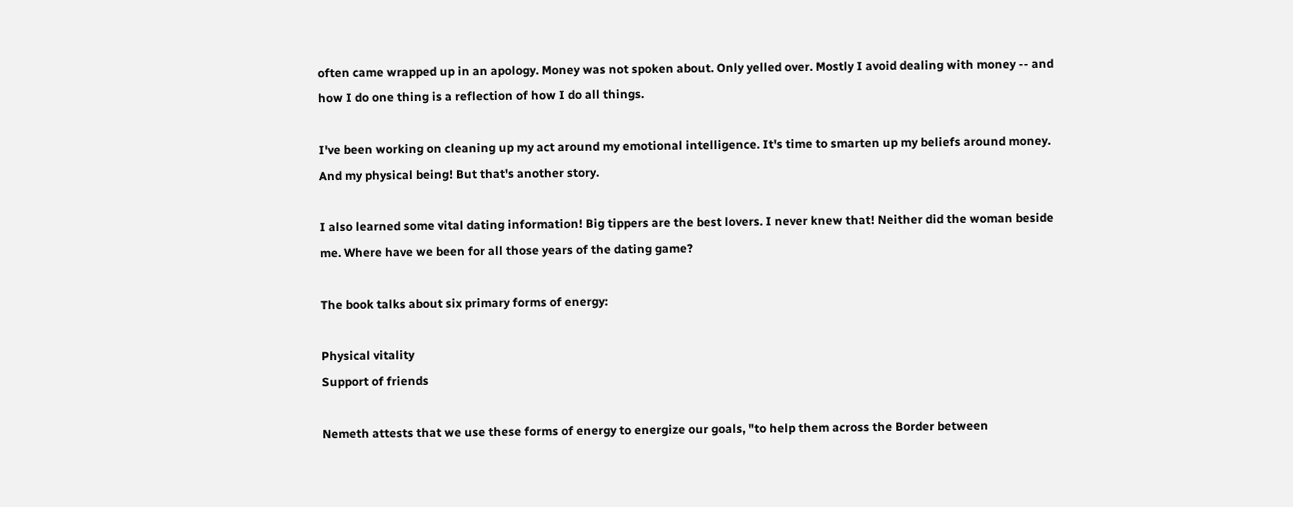often came wrapped up in an apology. Money was not spoken about. Only yelled over. Mostly I avoid dealing with money -- and how I do one thing is a reflection of how I do all things.

I've been working on cleaning up my act around my emotional intelligence. It's time to smarten up my beliefs around money. And my physical being! But that's another story.

I also learned some vital dating information! Big tippers are the best lovers. I never knew that! Neither did the woman beside me. Where have we been for all those years of the dating game?

The book talks about six primary forms of energy:

Physical vitality
Support of friends

Nemeth attests that we use these forms of energy to energize our goals, "to help them across the Border between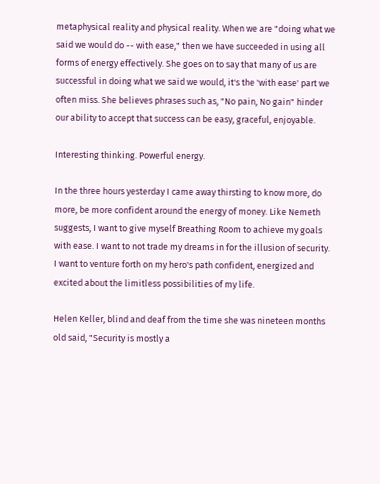metaphysical reality and physical reality. When we are "doing what we said we would do -- with ease," then we have succeeded in using all forms of energy effectively. She goes on to say that many of us are successful in doing what we said we would, it's the 'with ease' part we often miss. She believes phrases such as, "No pain, No gain" hinder our ability to accept that success can be easy, graceful, enjoyable.

Interesting thinking. Powerful energy.

In the three hours yesterday I came away thirsting to know more, do more, be more confident around the energy of money. Like Nemeth suggests, I want to give myself Breathing Room to achieve my goals with ease. I want to not trade my dreams in for the illusion of security. I want to venture forth on my hero's path confident, energized and excited about the limitless possibilities of my life.

Helen Keller, blind and deaf from the time she was nineteen months old said, "Security is mostly a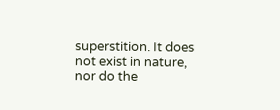superstition. It does not exist in nature, nor do the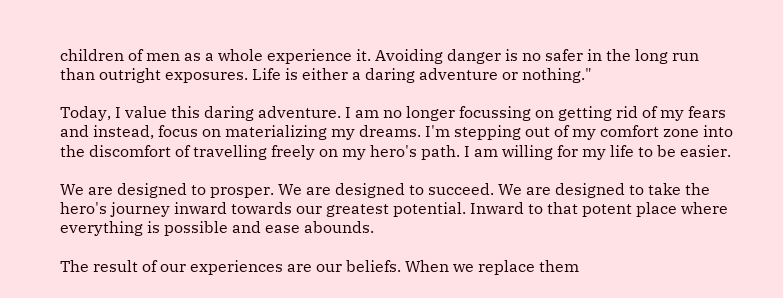children of men as a whole experience it. Avoiding danger is no safer in the long run than outright exposures. Life is either a daring adventure or nothing."

Today, I value this daring adventure. I am no longer focussing on getting rid of my fears and instead, focus on materializing my dreams. I'm stepping out of my comfort zone into the discomfort of travelling freely on my hero's path. I am willing for my life to be easier.

We are designed to prosper. We are designed to succeed. We are designed to take the hero's journey inward towards our greatest potential. Inward to that potent place where everything is possible and ease abounds.

The result of our experiences are our beliefs. When we replace them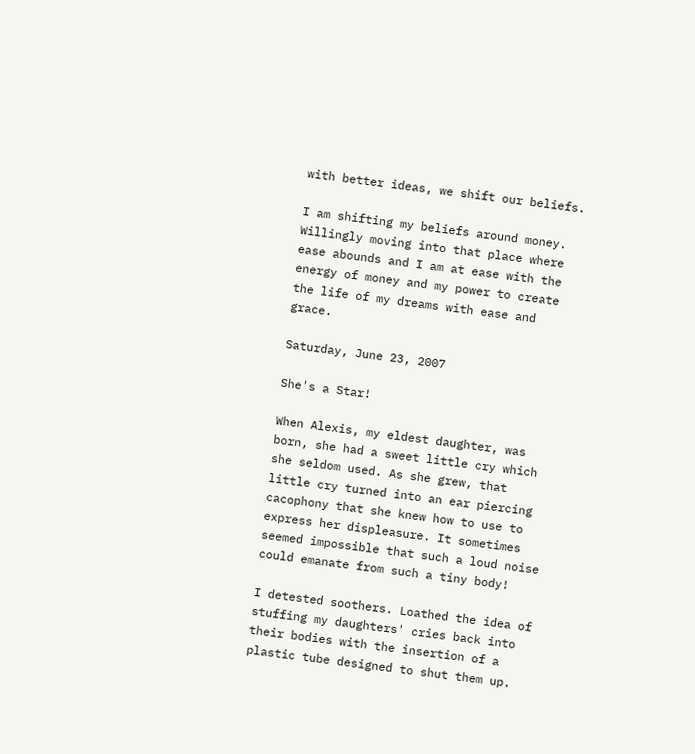with better ideas, we shift our beliefs.

I am shifting my beliefs around money. Willingly moving into that place where ease abounds and I am at ease with the energy of money and my power to create the life of my dreams with ease and grace.

Saturday, June 23, 2007

She's a Star!

When Alexis, my eldest daughter, was born, she had a sweet little cry which she seldom used. As she grew, that little cry turned into an ear piercing cacophony that she knew how to use to express her displeasure. It sometimes seemed impossible that such a loud noise could emanate from such a tiny body!

I detested soothers. Loathed the idea of stuffing my daughters' cries back into their bodies with the insertion of a plastic tube designed to shut them up.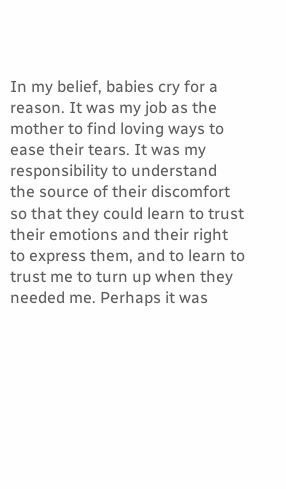In my belief, babies cry for a reason. It was my job as the mother to find loving ways to ease their tears. It was my responsibility to understand the source of their discomfort so that they could learn to trust their emotions and their right to express them, and to learn to trust me to turn up when they needed me. Perhaps it was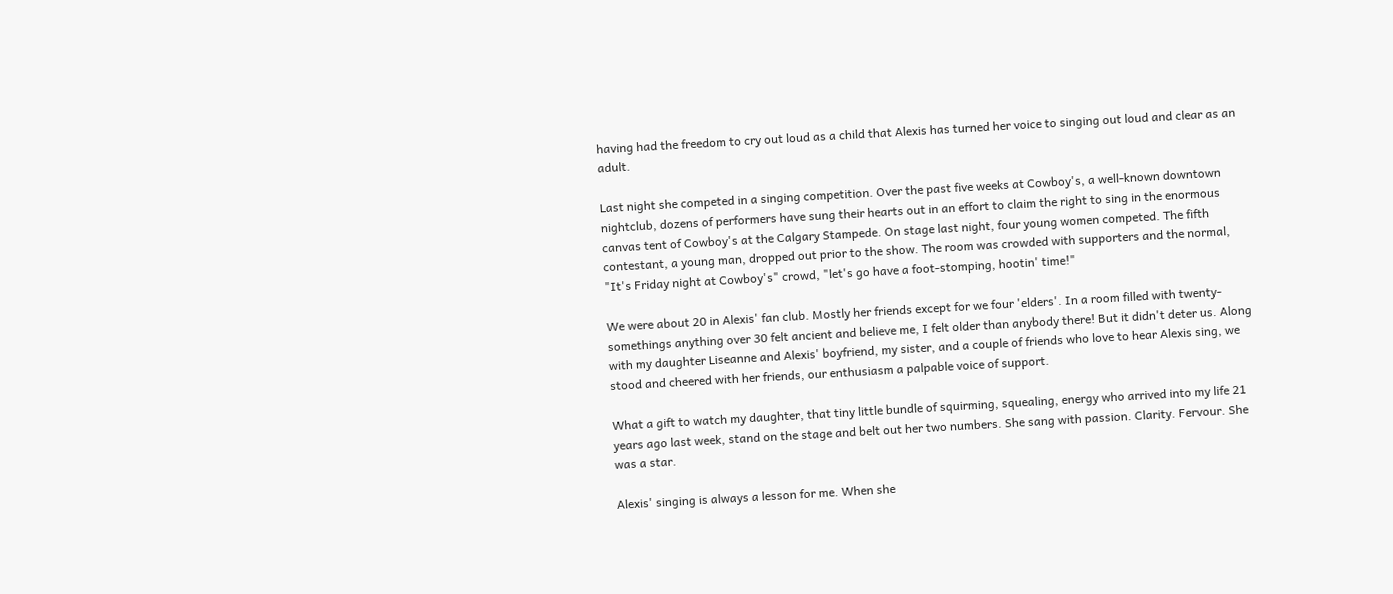having had the freedom to cry out loud as a child that Alexis has turned her voice to singing out loud and clear as an adult.

Last night she competed in a singing competition. Over the past five weeks at Cowboy's, a well-known downtown nightclub, dozens of performers have sung their hearts out in an effort to claim the right to sing in the enormous canvas tent of Cowboy's at the Calgary Stampede. On stage last night, four young women competed. The fifth contestant, a young man, dropped out prior to the show. The room was crowded with supporters and the normal, "It's Friday night at Cowboy's" crowd, "let's go have a foot-stomping, hootin' time!"

We were about 20 in Alexis' fan club. Mostly her friends except for we four 'elders'. In a room filled with twenty-somethings anything over 30 felt ancient and believe me, I felt older than anybody there! But it didn't deter us. Along with my daughter Liseanne and Alexis' boyfriend, my sister, and a couple of friends who love to hear Alexis sing, we stood and cheered with her friends, our enthusiasm a palpable voice of support.

What a gift to watch my daughter, that tiny little bundle of squirming, squealing, energy who arrived into my life 21 years ago last week, stand on the stage and belt out her two numbers. She sang with passion. Clarity. Fervour. She was a star.

Alexis' singing is always a lesson for me. When she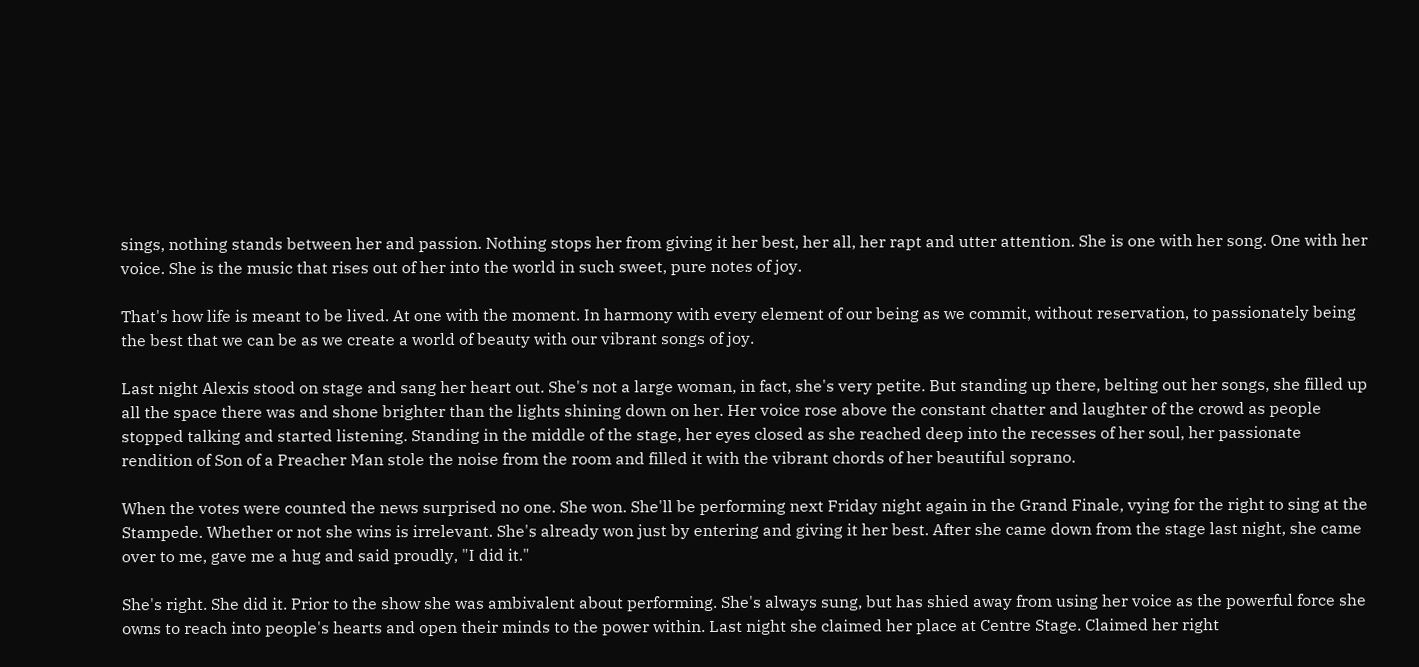sings, nothing stands between her and passion. Nothing stops her from giving it her best, her all, her rapt and utter attention. She is one with her song. One with her voice. She is the music that rises out of her into the world in such sweet, pure notes of joy.

That's how life is meant to be lived. At one with the moment. In harmony with every element of our being as we commit, without reservation, to passionately being the best that we can be as we create a world of beauty with our vibrant songs of joy.

Last night Alexis stood on stage and sang her heart out. She's not a large woman, in fact, she's very petite. But standing up there, belting out her songs, she filled up all the space there was and shone brighter than the lights shining down on her. Her voice rose above the constant chatter and laughter of the crowd as people stopped talking and started listening. Standing in the middle of the stage, her eyes closed as she reached deep into the recesses of her soul, her passionate rendition of Son of a Preacher Man stole the noise from the room and filled it with the vibrant chords of her beautiful soprano.

When the votes were counted the news surprised no one. She won. She'll be performing next Friday night again in the Grand Finale, vying for the right to sing at the Stampede. Whether or not she wins is irrelevant. She's already won just by entering and giving it her best. After she came down from the stage last night, she came over to me, gave me a hug and said proudly, "I did it."

She's right. She did it. Prior to the show she was ambivalent about performing. She's always sung, but has shied away from using her voice as the powerful force she owns to reach into people's hearts and open their minds to the power within. Last night she claimed her place at Centre Stage. Claimed her right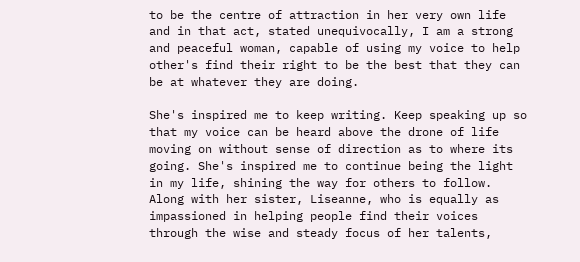to be the centre of attraction in her very own life and in that act, stated unequivocally, I am a strong and peaceful woman, capable of using my voice to help other's find their right to be the best that they can be at whatever they are doing.

She's inspired me to keep writing. Keep speaking up so that my voice can be heard above the drone of life moving on without sense of direction as to where its going. She's inspired me to continue being the light in my life, shining the way for others to follow. Along with her sister, Liseanne, who is equally as impassioned in helping people find their voices through the wise and steady focus of her talents,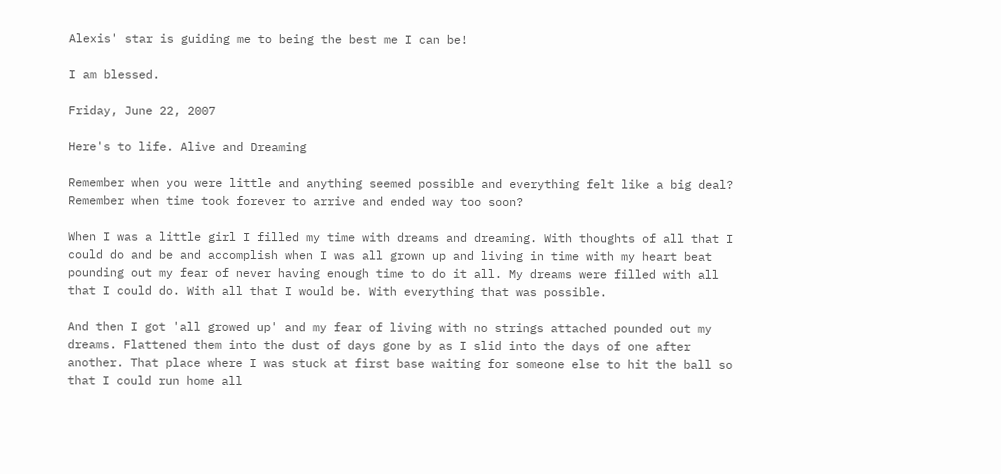Alexis' star is guiding me to being the best me I can be!

I am blessed.

Friday, June 22, 2007

Here's to life. Alive and Dreaming

Remember when you were little and anything seemed possible and everything felt like a big deal? Remember when time took forever to arrive and ended way too soon?

When I was a little girl I filled my time with dreams and dreaming. With thoughts of all that I could do and be and accomplish when I was all grown up and living in time with my heart beat pounding out my fear of never having enough time to do it all. My dreams were filled with all that I could do. With all that I would be. With everything that was possible.

And then I got 'all growed up' and my fear of living with no strings attached pounded out my dreams. Flattened them into the dust of days gone by as I slid into the days of one after another. That place where I was stuck at first base waiting for someone else to hit the ball so that I could run home all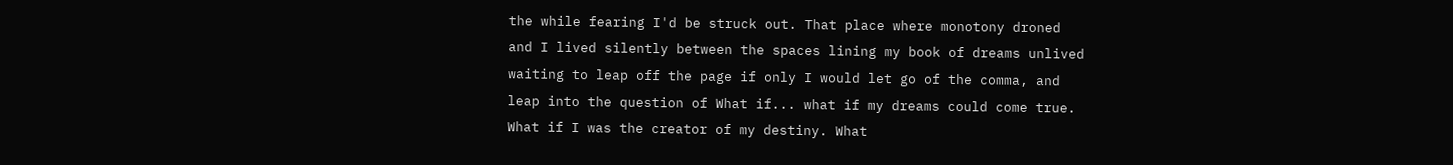the while fearing I'd be struck out. That place where monotony droned and I lived silently between the spaces lining my book of dreams unlived waiting to leap off the page if only I would let go of the comma, and leap into the question of What if... what if my dreams could come true. What if I was the creator of my destiny. What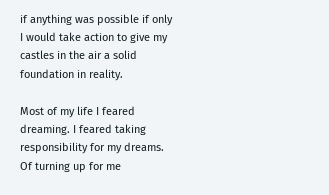if anything was possible if only I would take action to give my castles in the air a solid foundation in reality.

Most of my life I feared dreaming. I feared taking responsibility for my dreams. Of turning up for me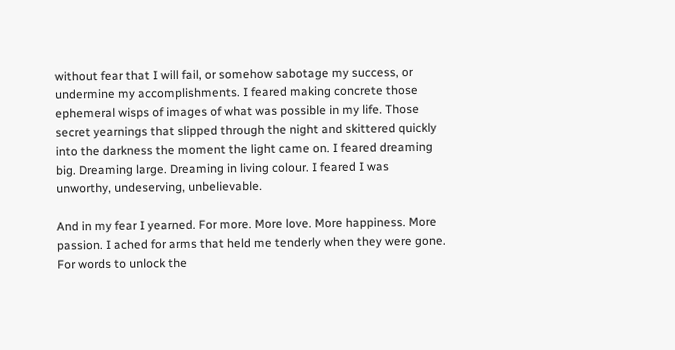without fear that I will fail, or somehow sabotage my success, or undermine my accomplishments. I feared making concrete those ephemeral wisps of images of what was possible in my life. Those secret yearnings that slipped through the night and skittered quickly into the darkness the moment the light came on. I feared dreaming big. Dreaming large. Dreaming in living colour. I feared I was unworthy, undeserving, unbelievable.

And in my fear I yearned. For more. More love. More happiness. More passion. I ached for arms that held me tenderly when they were gone. For words to unlock the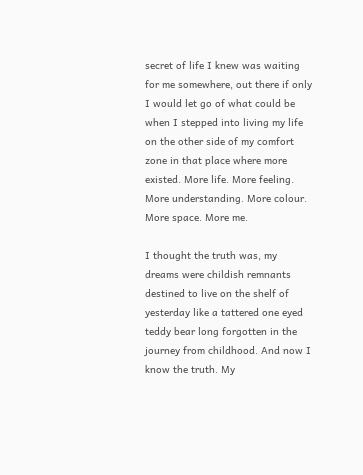secret of life I knew was waiting for me somewhere, out there if only I would let go of what could be when I stepped into living my life on the other side of my comfort zone in that place where more existed. More life. More feeling. More understanding. More colour. More space. More me.

I thought the truth was, my dreams were childish remnants destined to live on the shelf of yesterday like a tattered one eyed teddy bear long forgotten in the journey from childhood. And now I know the truth. My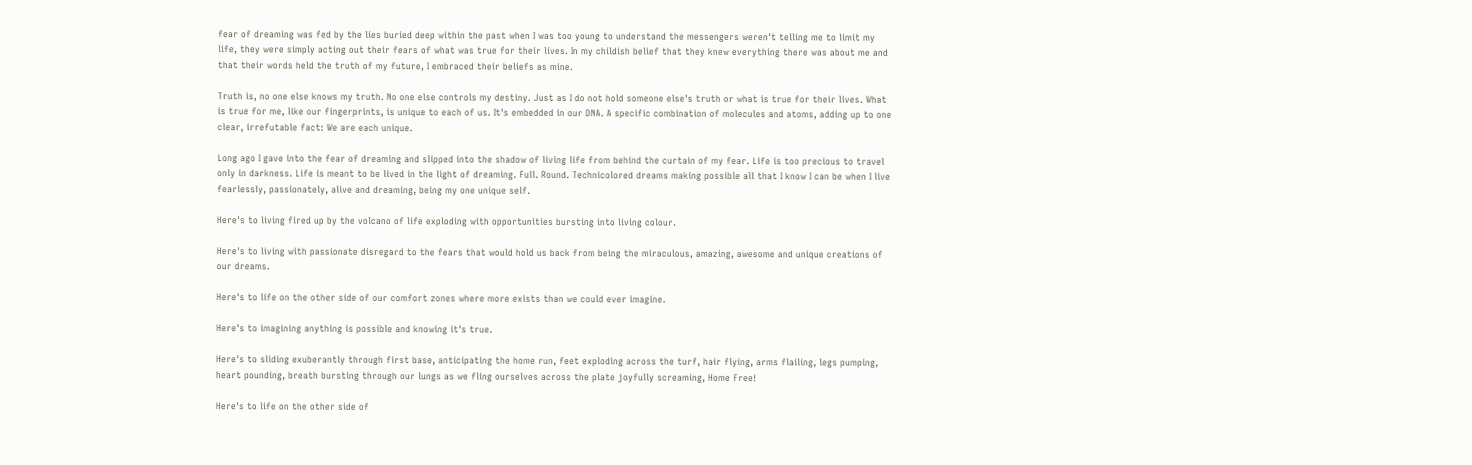fear of dreaming was fed by the lies buried deep within the past when I was too young to understand the messengers weren't telling me to limit my life, they were simply acting out their fears of what was true for their lives. In my childish belief that they knew everything there was about me and that their words held the truth of my future, I embraced their beliefs as mine.

Truth is, no one else knows my truth. No one else controls my destiny. Just as I do not hold someone else's truth or what is true for their lives. What is true for me, like our fingerprints, is unique to each of us. It's embedded in our DNA. A specific combination of molecules and atoms, adding up to one clear, irrefutable fact: We are each unique.

Long ago I gave into the fear of dreaming and slipped into the shadow of living life from behind the curtain of my fear. Life is too precious to travel only in darkness. Life is meant to be lived in the light of dreaming. Full. Round. Technicolored dreams making possible all that I know I can be when I live fearlessly, passionately, alive and dreaming, being my one unique self.

Here's to living fired up by the volcano of life exploding with opportunities bursting into living colour.

Here's to living with passionate disregard to the fears that would hold us back from being the miraculous, amazing, awesome and unique creations of our dreams.

Here's to life on the other side of our comfort zones where more exists than we could ever imagine.

Here's to imagining anything is possible and knowing it's true.

Here's to sliding exuberantly through first base, anticipating the home run, feet exploding across the turf, hair flying, arms flailing, legs pumping, heart pounding, breath bursting through our lungs as we fling ourselves across the plate joyfully screaming, Home Free!

Here's to life on the other side of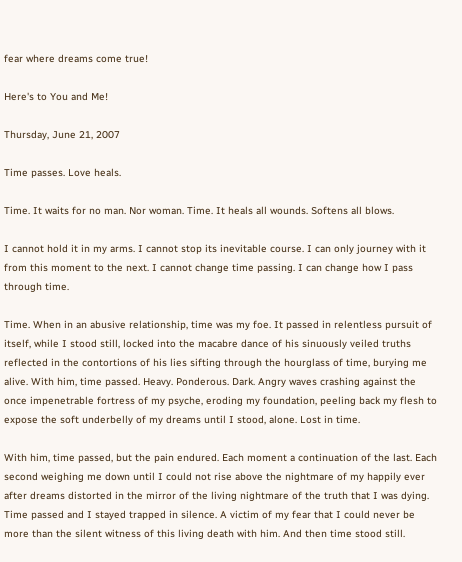fear where dreams come true!

Here's to You and Me!

Thursday, June 21, 2007

Time passes. Love heals.

Time. It waits for no man. Nor woman. Time. It heals all wounds. Softens all blows.

I cannot hold it in my arms. I cannot stop its inevitable course. I can only journey with it from this moment to the next. I cannot change time passing. I can change how I pass through time.

Time. When in an abusive relationship, time was my foe. It passed in relentless pursuit of itself, while I stood still, locked into the macabre dance of his sinuously veiled truths reflected in the contortions of his lies sifting through the hourglass of time, burying me alive. With him, time passed. Heavy. Ponderous. Dark. Angry waves crashing against the once impenetrable fortress of my psyche, eroding my foundation, peeling back my flesh to expose the soft underbelly of my dreams until I stood, alone. Lost in time.

With him, time passed, but the pain endured. Each moment a continuation of the last. Each second weighing me down until I could not rise above the nightmare of my happily ever after dreams distorted in the mirror of the living nightmare of the truth that I was dying. Time passed and I stayed trapped in silence. A victim of my fear that I could never be more than the silent witness of this living death with him. And then time stood still.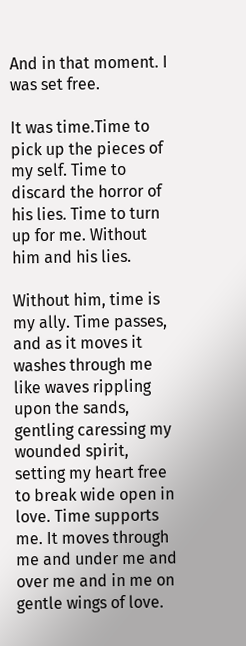And in that moment. I was set free.

It was time.Time to pick up the pieces of my self. Time to discard the horror of his lies. Time to turn up for me. Without him and his lies.

Without him, time is my ally. Time passes, and as it moves it washes through me like waves rippling upon the sands, gentling caressing my wounded spirit, setting my heart free to break wide open in love. Time supports me. It moves through me and under me and over me and in me on gentle wings of love.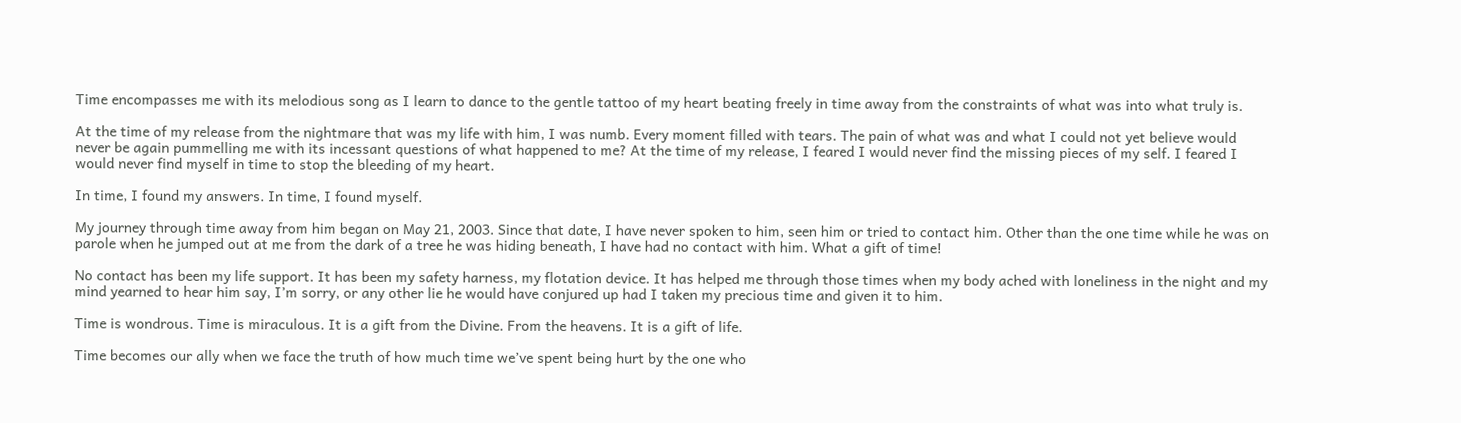Time encompasses me with its melodious song as I learn to dance to the gentle tattoo of my heart beating freely in time away from the constraints of what was into what truly is.

At the time of my release from the nightmare that was my life with him, I was numb. Every moment filled with tears. The pain of what was and what I could not yet believe would never be again pummelling me with its incessant questions of what happened to me? At the time of my release, I feared I would never find the missing pieces of my self. I feared I would never find myself in time to stop the bleeding of my heart.

In time, I found my answers. In time, I found myself.

My journey through time away from him began on May 21, 2003. Since that date, I have never spoken to him, seen him or tried to contact him. Other than the one time while he was on parole when he jumped out at me from the dark of a tree he was hiding beneath, I have had no contact with him. What a gift of time!

No contact has been my life support. It has been my safety harness, my flotation device. It has helped me through those times when my body ached with loneliness in the night and my mind yearned to hear him say, I’m sorry, or any other lie he would have conjured up had I taken my precious time and given it to him.

Time is wondrous. Time is miraculous. It is a gift from the Divine. From the heavens. It is a gift of life.

Time becomes our ally when we face the truth of how much time we’ve spent being hurt by the one who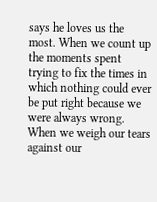says he loves us the most. When we count up the moments spent trying to fix the times in which nothing could ever be put right because we were always wrong. When we weigh our tears against our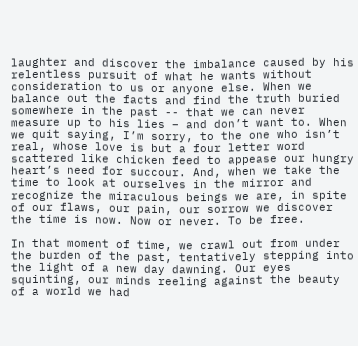laughter and discover the imbalance caused by his relentless pursuit of what he wants without consideration to us or anyone else. When we balance out the facts and find the truth buried somewhere in the past -- that we can never measure up to his lies – and don’t want to. When we quit saying, I’m sorry, to the one who isn’t real, whose love is but a four letter word scattered like chicken feed to appease our hungry heart’s need for succour. And, when we take the time to look at ourselves in the mirror and recognize the miraculous beings we are, in spite of our flaws, our pain, our sorrow we discover the time is now. Now or never. To be free.

In that moment of time, we crawl out from under the burden of the past, tentatively stepping into the light of a new day dawning. Our eyes squinting, our minds reeling against the beauty of a world we had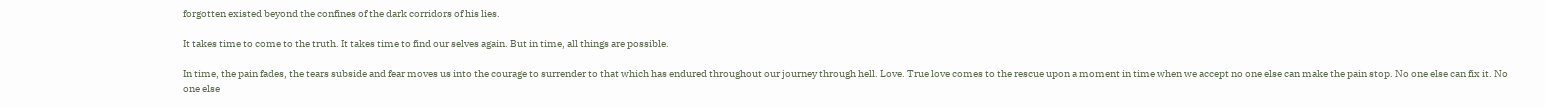forgotten existed beyond the confines of the dark corridors of his lies.

It takes time to come to the truth. It takes time to find our selves again. But in time, all things are possible.

In time, the pain fades, the tears subside and fear moves us into the courage to surrender to that which has endured throughout our journey through hell. Love. True love comes to the rescue upon a moment in time when we accept no one else can make the pain stop. No one else can fix it. No one else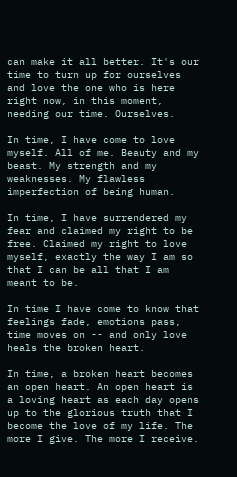can make it all better. It's our time to turn up for ourselves and love the one who is here right now, in this moment, needing our time. Ourselves.

In time, I have come to love myself. All of me. Beauty and my beast. My strength and my weaknesses. My flawless imperfection of being human.

In time, I have surrendered my fear and claimed my right to be free. Claimed my right to love myself, exactly the way I am so that I can be all that I am meant to be.

In time I have come to know that feelings fade, emotions pass, time moves on -- and only love heals the broken heart.

In time, a broken heart becomes an open heart. An open heart is a loving heart as each day opens up to the glorious truth that I become the love of my life. The more I give. The more I receive.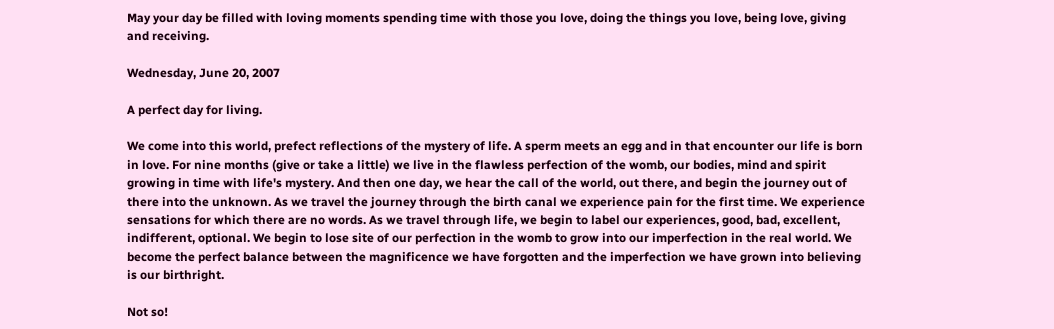May your day be filled with loving moments spending time with those you love, doing the things you love, being love, giving and receiving.

Wednesday, June 20, 2007

A perfect day for living.

We come into this world, prefect reflections of the mystery of life. A sperm meets an egg and in that encounter our life is born in love. For nine months (give or take a little) we live in the flawless perfection of the womb, our bodies, mind and spirit growing in time with life's mystery. And then one day, we hear the call of the world, out there, and begin the journey out of there into the unknown. As we travel the journey through the birth canal we experience pain for the first time. We experience sensations for which there are no words. As we travel through life, we begin to label our experiences, good, bad, excellent, indifferent, optional. We begin to lose site of our perfection in the womb to grow into our imperfection in the real world. We become the perfect balance between the magnificence we have forgotten and the imperfection we have grown into believing is our birthright.

Not so!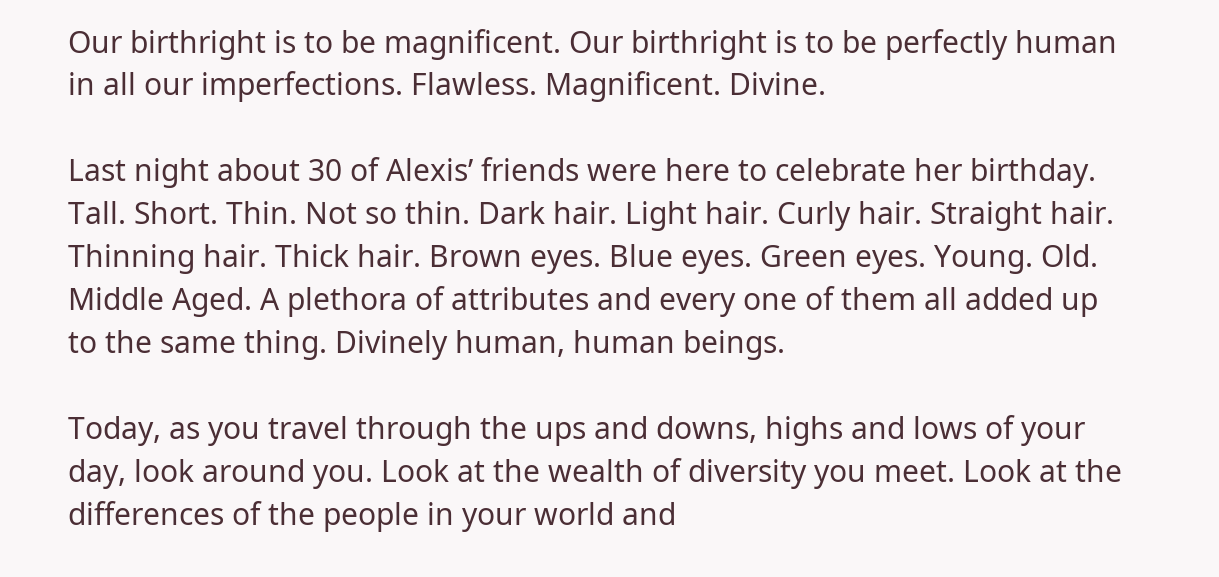Our birthright is to be magnificent. Our birthright is to be perfectly human in all our imperfections. Flawless. Magnificent. Divine.

Last night about 30 of Alexis’ friends were here to celebrate her birthday. Tall. Short. Thin. Not so thin. Dark hair. Light hair. Curly hair. Straight hair. Thinning hair. Thick hair. Brown eyes. Blue eyes. Green eyes. Young. Old. Middle Aged. A plethora of attributes and every one of them all added up to the same thing. Divinely human, human beings.

Today, as you travel through the ups and downs, highs and lows of your day, look around you. Look at the wealth of diversity you meet. Look at the differences of the people in your world and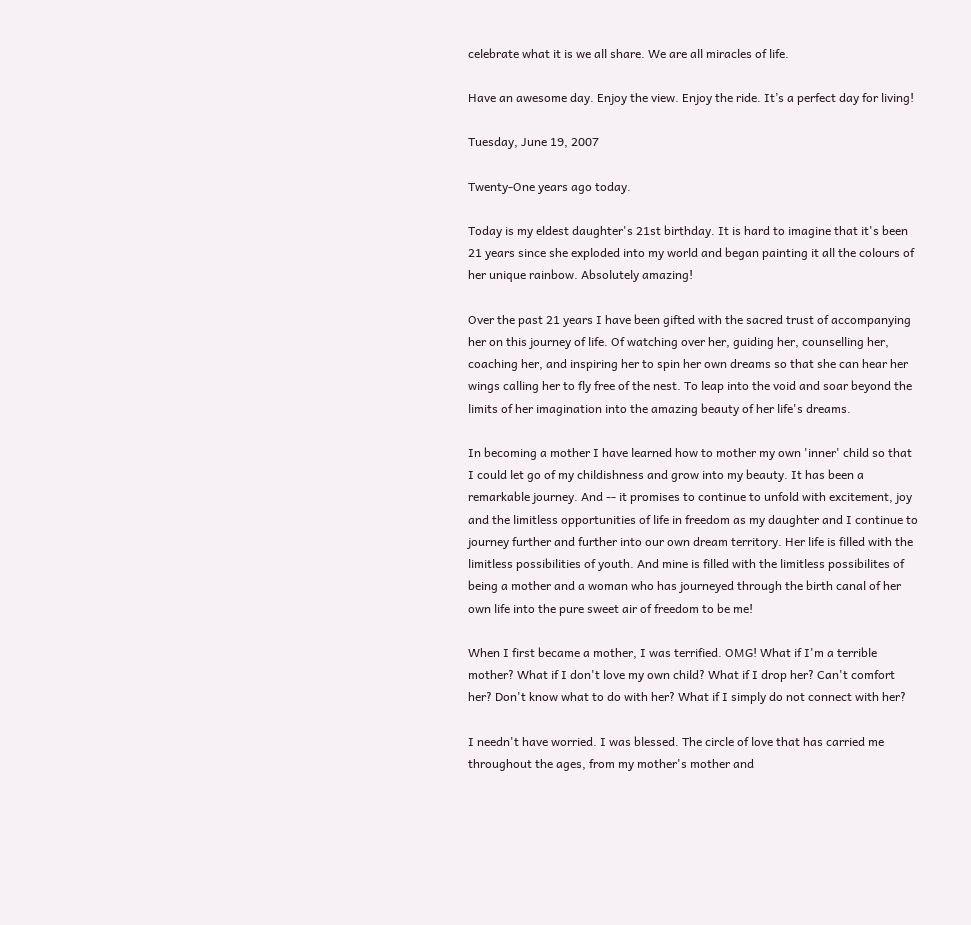celebrate what it is we all share. We are all miracles of life.

Have an awesome day. Enjoy the view. Enjoy the ride. It’s a perfect day for living!

Tuesday, June 19, 2007

Twenty-One years ago today.

Today is my eldest daughter's 21st birthday. It is hard to imagine that it's been 21 years since she exploded into my world and began painting it all the colours of her unique rainbow. Absolutely amazing!

Over the past 21 years I have been gifted with the sacred trust of accompanying her on this journey of life. Of watching over her, guiding her, counselling her, coaching her, and inspiring her to spin her own dreams so that she can hear her wings calling her to fly free of the nest. To leap into the void and soar beyond the limits of her imagination into the amazing beauty of her life's dreams.

In becoming a mother I have learned how to mother my own 'inner' child so that I could let go of my childishness and grow into my beauty. It has been a remarkable journey. And -- it promises to continue to unfold with excitement, joy and the limitless opportunities of life in freedom as my daughter and I continue to journey further and further into our own dream territory. Her life is filled with the limitless possibilities of youth. And mine is filled with the limitless possibilites of being a mother and a woman who has journeyed through the birth canal of her own life into the pure sweet air of freedom to be me!

When I first became a mother, I was terrified. OMG! What if I'm a terrible mother? What if I don't love my own child? What if I drop her? Can't comfort her? Don't know what to do with her? What if I simply do not connect with her?

I needn't have worried. I was blessed. The circle of love that has carried me throughout the ages, from my mother's mother and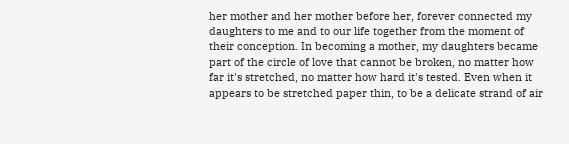her mother and her mother before her, forever connected my daughters to me and to our life together from the moment of their conception. In becoming a mother, my daughters became part of the circle of love that cannot be broken, no matter how far it's stretched, no matter how hard it's tested. Even when it appears to be stretched paper thin, to be a delicate strand of air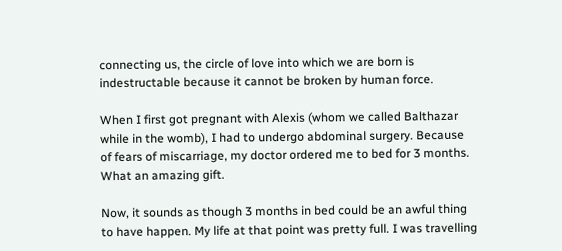connecting us, the circle of love into which we are born is indestructable because it cannot be broken by human force.

When I first got pregnant with Alexis (whom we called Balthazar while in the womb), I had to undergo abdominal surgery. Because of fears of miscarriage, my doctor ordered me to bed for 3 months. What an amazing gift.

Now, it sounds as though 3 months in bed could be an awful thing to have happen. My life at that point was pretty full. I was travelling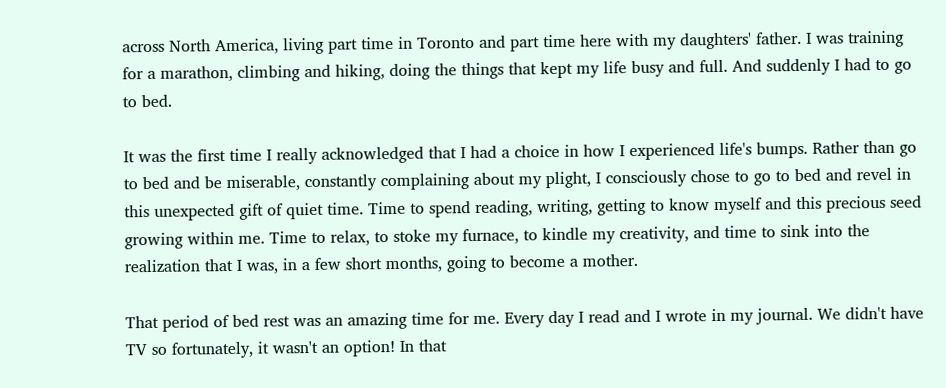across North America, living part time in Toronto and part time here with my daughters' father. I was training for a marathon, climbing and hiking, doing the things that kept my life busy and full. And suddenly I had to go to bed.

It was the first time I really acknowledged that I had a choice in how I experienced life's bumps. Rather than go to bed and be miserable, constantly complaining about my plight, I consciously chose to go to bed and revel in this unexpected gift of quiet time. Time to spend reading, writing, getting to know myself and this precious seed growing within me. Time to relax, to stoke my furnace, to kindle my creativity, and time to sink into the realization that I was, in a few short months, going to become a mother.

That period of bed rest was an amazing time for me. Every day I read and I wrote in my journal. We didn't have TV so fortunately, it wasn't an option! In that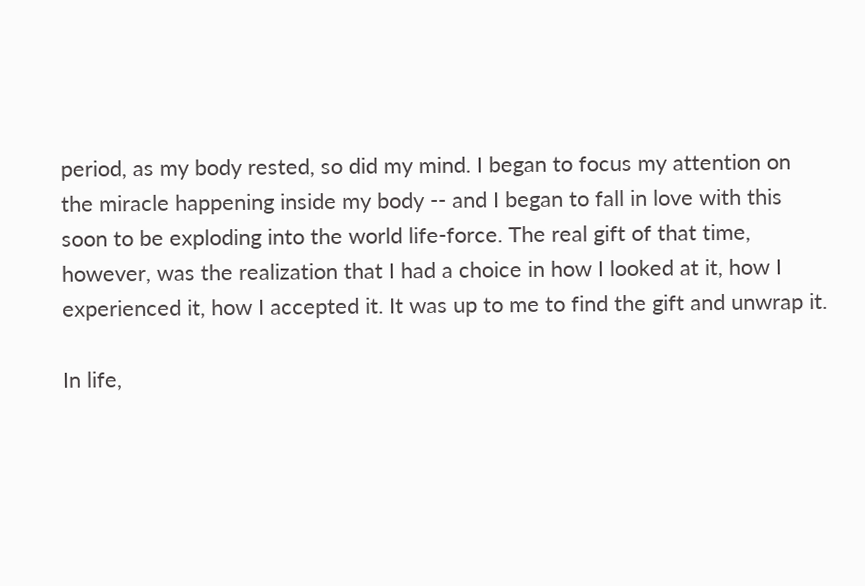period, as my body rested, so did my mind. I began to focus my attention on the miracle happening inside my body -- and I began to fall in love with this soon to be exploding into the world life-force. The real gift of that time, however, was the realization that I had a choice in how I looked at it, how I experienced it, how I accepted it. It was up to me to find the gift and unwrap it.

In life,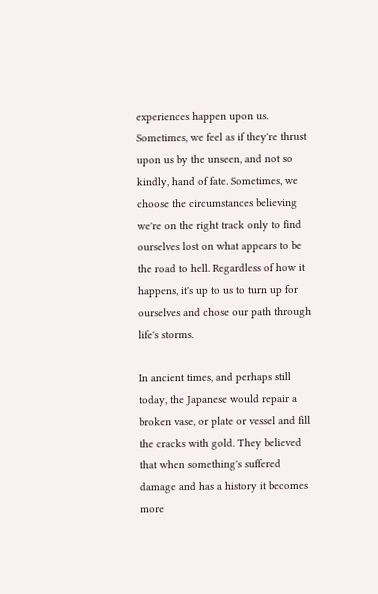experiences happen upon us. Sometimes, we feel as if they're thrust upon us by the unseen, and not so kindly, hand of fate. Sometimes, we choose the circumstances believing we're on the right track only to find ourselves lost on what appears to be the road to hell. Regardless of how it happens, it's up to us to turn up for ourselves and chose our path through life's storms.

In ancient times, and perhaps still today, the Japanese would repair a broken vase, or plate or vessel and fill the cracks with gold. They believed that when something's suffered damage and has a history it becomes more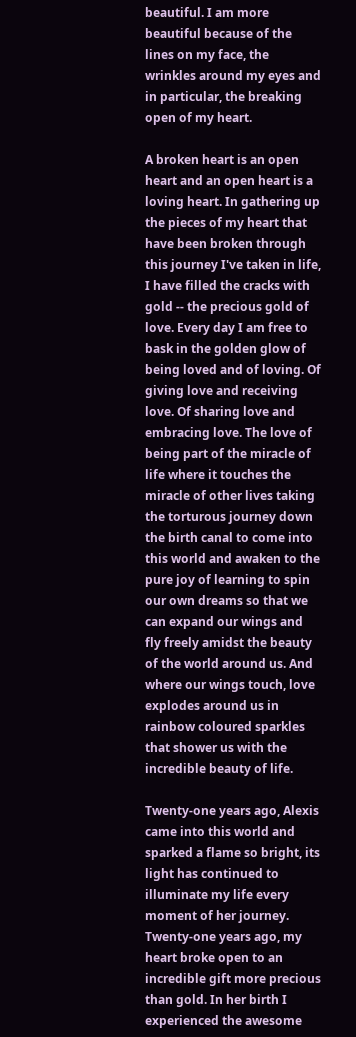beautiful. I am more beautiful because of the lines on my face, the wrinkles around my eyes and in particular, the breaking open of my heart.

A broken heart is an open heart and an open heart is a loving heart. In gathering up the pieces of my heart that have been broken through this journey I've taken in life, I have filled the cracks with gold -- the precious gold of love. Every day I am free to bask in the golden glow of being loved and of loving. Of giving love and receiving love. Of sharing love and embracing love. The love of being part of the miracle of life where it touches the miracle of other lives taking the torturous journey down the birth canal to come into this world and awaken to the pure joy of learning to spin our own dreams so that we can expand our wings and fly freely amidst the beauty of the world around us. And where our wings touch, love explodes around us in rainbow coloured sparkles that shower us with the incredible beauty of life.

Twenty-one years ago, Alexis came into this world and sparked a flame so bright, its light has continued to illuminate my life every moment of her journey. Twenty-one years ago, my heart broke open to an incredible gift more precious than gold. In her birth I experienced the awesome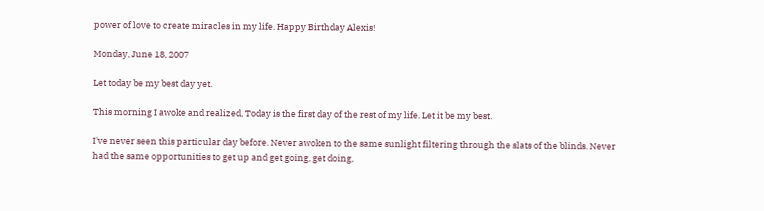power of love to create miracles in my life. Happy Birthday Alexis!

Monday, June 18, 2007

Let today be my best day yet.

This morning I awoke and realized, Today is the first day of the rest of my life. Let it be my best.

I've never seen this particular day before. Never awoken to the same sunlight filtering through the slats of the blinds. Never had the same opportunities to get up and get going, get doing,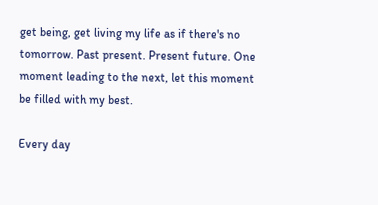get being, get living my life as if there's no tomorrow. Past present. Present future. One moment leading to the next, let this moment be filled with my best.

Every day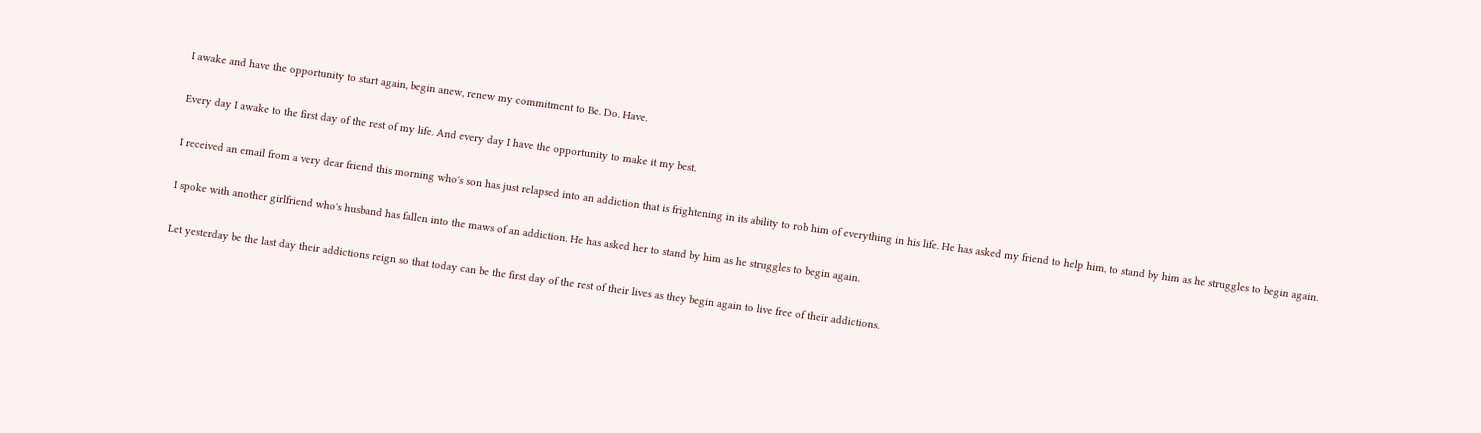I awake and have the opportunity to start again, begin anew, renew my commitment to Be. Do. Have.

Every day I awake to the first day of the rest of my life. And every day I have the opportunity to make it my best.

I received an email from a very dear friend this morning who's son has just relapsed into an addiction that is frightening in its ability to rob him of everything in his life. He has asked my friend to help him, to stand by him as he struggles to begin again.

I spoke with another girlfriend who's husband has fallen into the maws of an addiction. He has asked her to stand by him as he struggles to begin again.

Let yesterday be the last day their addictions reign so that today can be the first day of the rest of their lives as they begin again to live free of their addictions.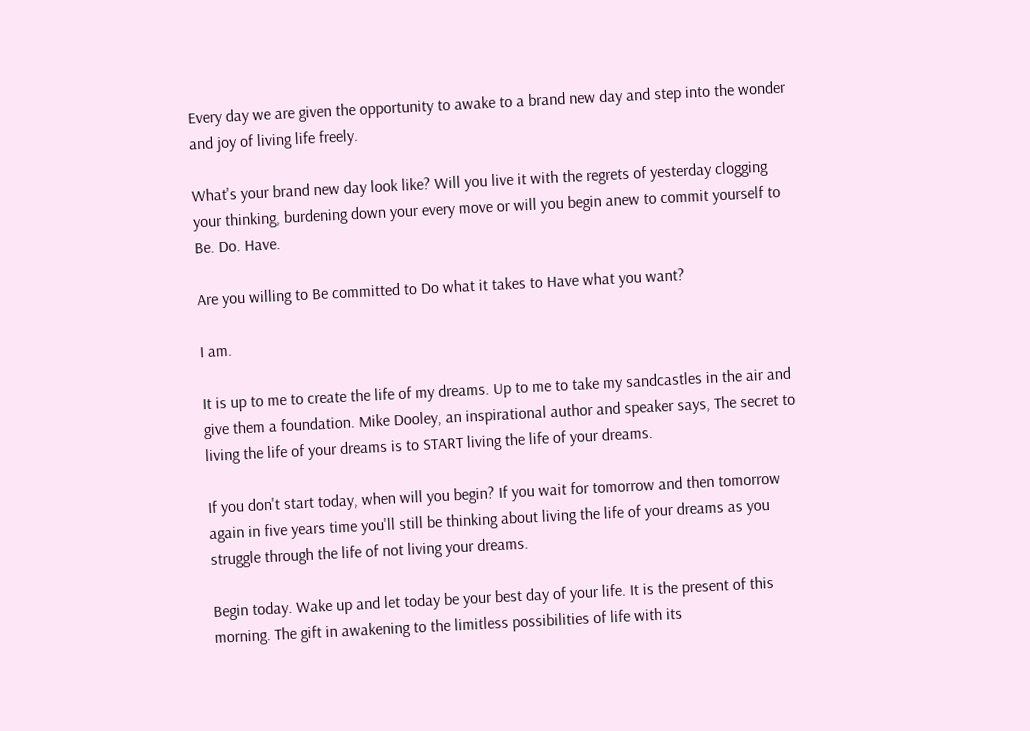Every day we are given the opportunity to awake to a brand new day and step into the wonder and joy of living life freely.

What's your brand new day look like? Will you live it with the regrets of yesterday clogging your thinking, burdening down your every move or will you begin anew to commit yourself to Be. Do. Have.

Are you willing to Be committed to Do what it takes to Have what you want?

I am.

It is up to me to create the life of my dreams. Up to me to take my sandcastles in the air and give them a foundation. Mike Dooley, an inspirational author and speaker says, The secret to living the life of your dreams is to START living the life of your dreams.

If you don't start today, when will you begin? If you wait for tomorrow and then tomorrow again in five years time you'll still be thinking about living the life of your dreams as you struggle through the life of not living your dreams.

Begin today. Wake up and let today be your best day of your life. It is the present of this morning. The gift in awakening to the limitless possibilities of life with its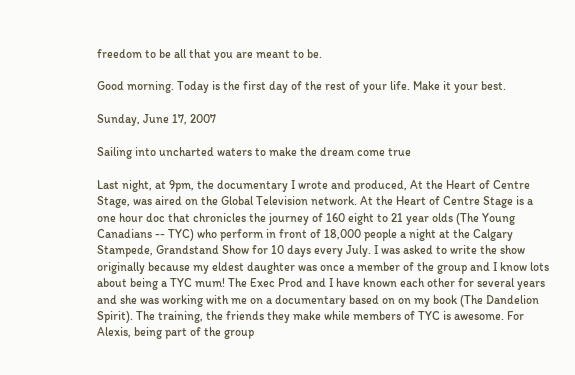freedom to be all that you are meant to be.

Good morning. Today is the first day of the rest of your life. Make it your best.

Sunday, June 17, 2007

Sailing into uncharted waters to make the dream come true

Last night, at 9pm, the documentary I wrote and produced, At the Heart of Centre Stage, was aired on the Global Television network. At the Heart of Centre Stage is a one hour doc that chronicles the journey of 160 eight to 21 year olds (The Young Canadians -- TYC) who perform in front of 18,000 people a night at the Calgary Stampede, Grandstand Show for 10 days every July. I was asked to write the show originally because my eldest daughter was once a member of the group and I know lots about being a TYC mum! The Exec Prod and I have known each other for several years and she was working with me on a documentary based on on my book (The Dandelion Spirit). The training, the friends they make while members of TYC is awesome. For Alexis, being part of the group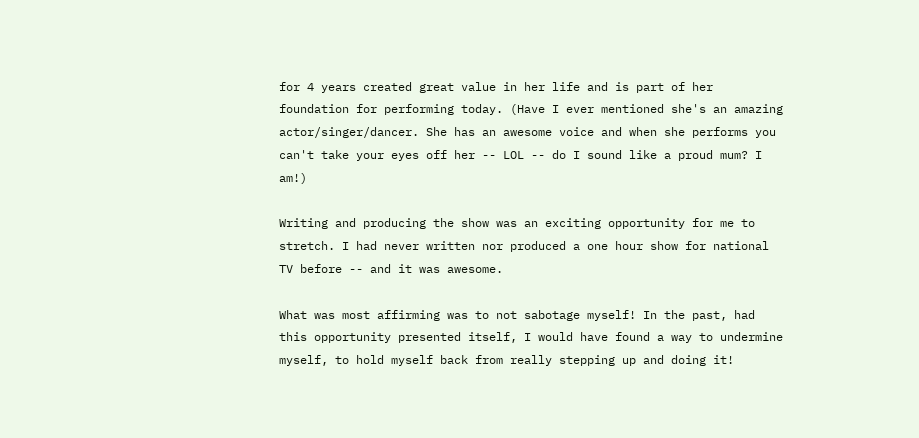for 4 years created great value in her life and is part of her foundation for performing today. (Have I ever mentioned she's an amazing actor/singer/dancer. She has an awesome voice and when she performs you can't take your eyes off her -- LOL -- do I sound like a proud mum? I am!)

Writing and producing the show was an exciting opportunity for me to stretch. I had never written nor produced a one hour show for national TV before -- and it was awesome.

What was most affirming was to not sabotage myself! In the past, had this opportunity presented itself, I would have found a way to undermine myself, to hold myself back from really stepping up and doing it!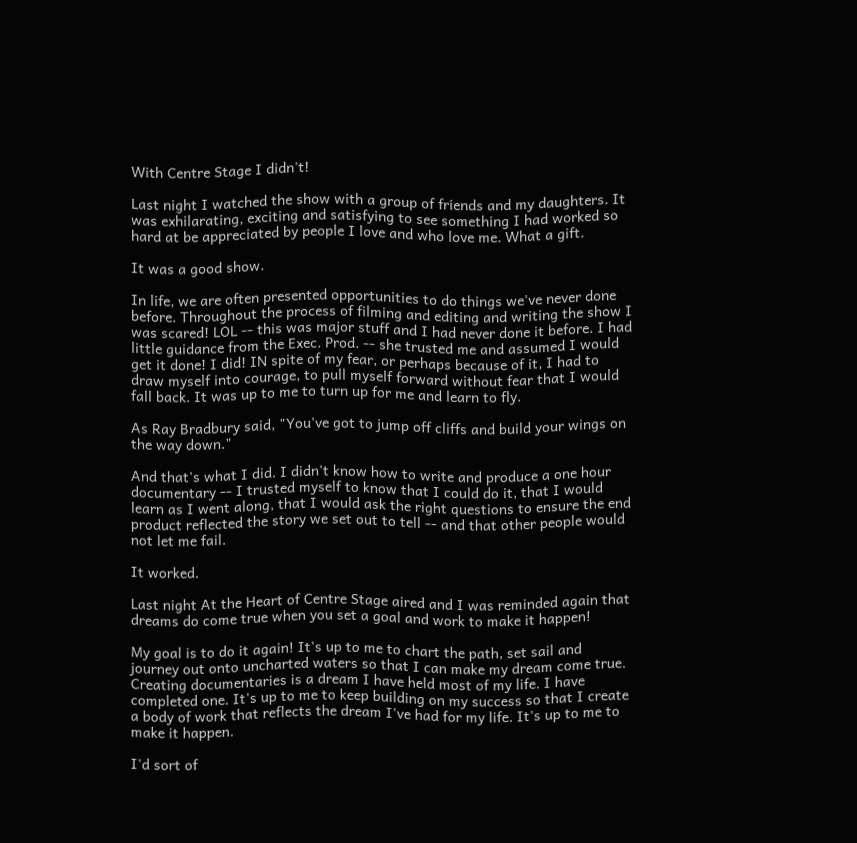With Centre Stage I didn't!

Last night I watched the show with a group of friends and my daughters. It was exhilarating, exciting and satisfying to see something I had worked so hard at be appreciated by people I love and who love me. What a gift.

It was a good show.

In life, we are often presented opportunities to do things we've never done before. Throughout the process of filming and editing and writing the show I was scared! LOL -- this was major stuff and I had never done it before. I had little guidance from the Exec. Prod. -- she trusted me and assumed I would get it done! I did! IN spite of my fear, or perhaps because of it, I had to draw myself into courage, to pull myself forward without fear that I would fall back. It was up to me to turn up for me and learn to fly.

As Ray Bradbury said, "You've got to jump off cliffs and build your wings on the way down."

And that's what I did. I didn't know how to write and produce a one hour documentary -- I trusted myself to know that I could do it, that I would learn as I went along, that I would ask the right questions to ensure the end product reflected the story we set out to tell -- and that other people would not let me fail.

It worked.

Last night At the Heart of Centre Stage aired and I was reminded again that dreams do come true when you set a goal and work to make it happen!

My goal is to do it again! It's up to me to chart the path, set sail and journey out onto uncharted waters so that I can make my dream come true. Creating documentaries is a dream I have held most of my life. I have completed one. It's up to me to keep building on my success so that I create a body of work that reflects the dream I've had for my life. It's up to me to make it happen.

I'd sort of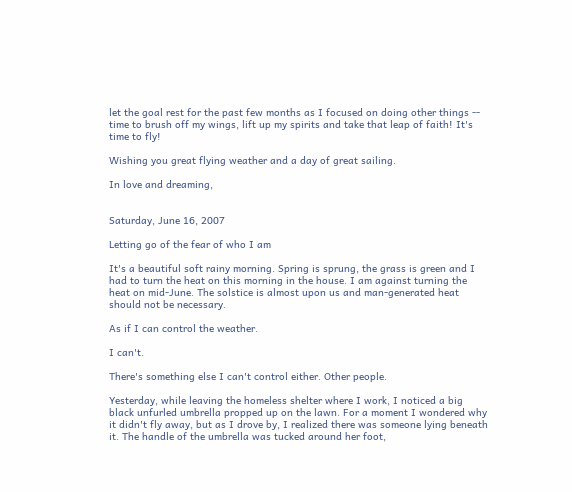let the goal rest for the past few months as I focused on doing other things -- time to brush off my wings, lift up my spirits and take that leap of faith! It's time to fly!

Wishing you great flying weather and a day of great sailing.

In love and dreaming,


Saturday, June 16, 2007

Letting go of the fear of who I am

It's a beautiful soft rainy morning. Spring is sprung, the grass is green and I had to turn the heat on this morning in the house. I am against turning the heat on mid-June. The solstice is almost upon us and man-generated heat should not be necessary.

As if I can control the weather.

I can't.

There's something else I can't control either. Other people.

Yesterday, while leaving the homeless shelter where I work, I noticed a big black unfurled umbrella propped up on the lawn. For a moment I wondered why it didn't fly away, but as I drove by, I realized there was someone lying beneath it. The handle of the umbrella was tucked around her foot,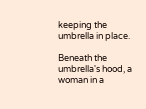keeping the umbrella in place.

Beneath the umbrella's hood, a woman in a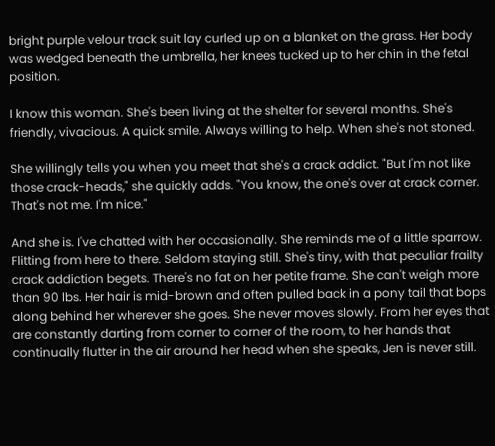bright purple velour track suit lay curled up on a blanket on the grass. Her body was wedged beneath the umbrella, her knees tucked up to her chin in the fetal position.

I know this woman. She's been living at the shelter for several months. She's friendly, vivacious. A quick smile. Always willing to help. When she's not stoned.

She willingly tells you when you meet that she's a crack addict. "But I'm not like those crack-heads," she quickly adds. "You know, the one's over at crack corner. That's not me. I'm nice."

And she is. I've chatted with her occasionally. She reminds me of a little sparrow. Flitting from here to there. Seldom staying still. She's tiny, with that peculiar frailty crack addiction begets. There's no fat on her petite frame. She can't weigh more than 90 lbs. Her hair is mid-brown and often pulled back in a pony tail that bops along behind her wherever she goes. She never moves slowly. From her eyes that are constantly darting from corner to corner of the room, to her hands that continually flutter in the air around her head when she speaks, Jen is never still.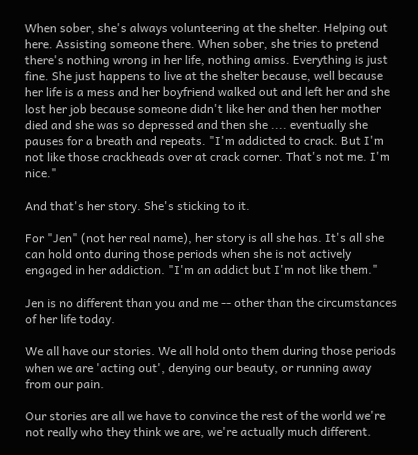When sober, she's always volunteering at the shelter. Helping out here. Assisting someone there. When sober, she tries to pretend there's nothing wrong in her life, nothing amiss. Everything is just fine. She just happens to live at the shelter because, well because her life is a mess and her boyfriend walked out and left her and she lost her job because someone didn't like her and then her mother died and she was so depressed and then she .... eventually she pauses for a breath and repeats. "I'm addicted to crack. But I'm not like those crackheads over at crack corner. That's not me. I'm nice."

And that's her story. She's sticking to it.

For "Jen" (not her real name), her story is all she has. It's all she can hold onto during those periods when she is not actively engaged in her addiction. "I'm an addict but I'm not like them."

Jen is no different than you and me -- other than the circumstances of her life today.

We all have our stories. We all hold onto them during those periods when we are 'acting out', denying our beauty, or running away from our pain.

Our stories are all we have to convince the rest of the world we're not really who they think we are, we're actually much different.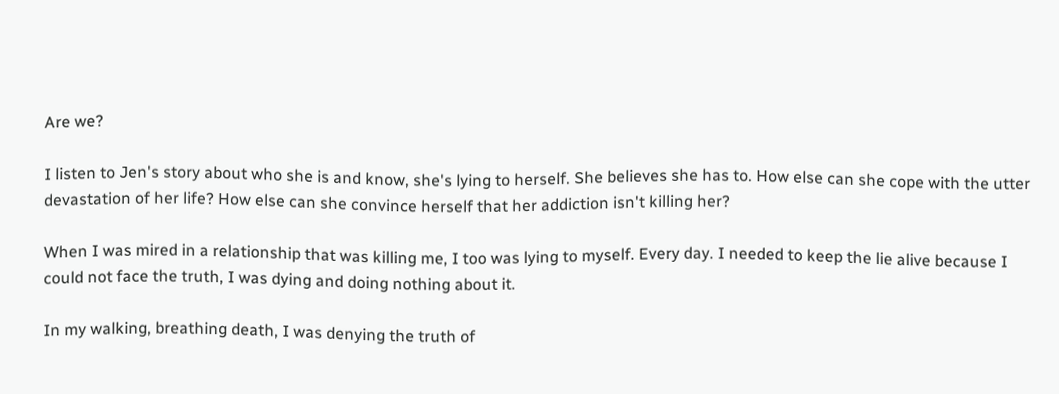Are we?

I listen to Jen's story about who she is and know, she's lying to herself. She believes she has to. How else can she cope with the utter devastation of her life? How else can she convince herself that her addiction isn't killing her?

When I was mired in a relationship that was killing me, I too was lying to myself. Every day. I needed to keep the lie alive because I could not face the truth, I was dying and doing nothing about it.

In my walking, breathing death, I was denying the truth of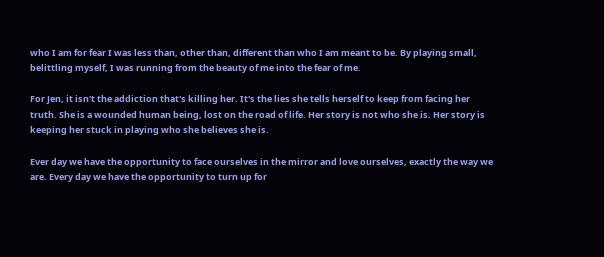who I am for fear I was less than, other than, different than who I am meant to be. By playing small, belittling myself, I was running from the beauty of me into the fear of me.

For Jen, it isn't the addiction that's killing her. It's the lies she tells herself to keep from facing her truth. She is a wounded human being, lost on the road of life. Her story is not who she is. Her story is keeping her stuck in playing who she believes she is.

Ever day we have the opportunity to face ourselves in the mirror and love ourselves, exactly the way we are. Every day we have the opportunity to turn up for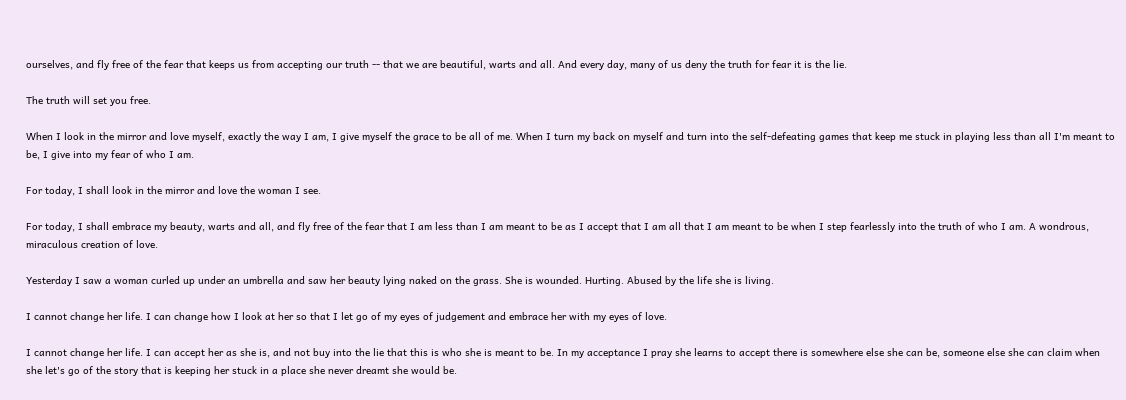ourselves, and fly free of the fear that keeps us from accepting our truth -- that we are beautiful, warts and all. And every day, many of us deny the truth for fear it is the lie.

The truth will set you free.

When I look in the mirror and love myself, exactly the way I am, I give myself the grace to be all of me. When I turn my back on myself and turn into the self-defeating games that keep me stuck in playing less than all I'm meant to be, I give into my fear of who I am.

For today, I shall look in the mirror and love the woman I see.

For today, I shall embrace my beauty, warts and all, and fly free of the fear that I am less than I am meant to be as I accept that I am all that I am meant to be when I step fearlessly into the truth of who I am. A wondrous, miraculous creation of love.

Yesterday I saw a woman curled up under an umbrella and saw her beauty lying naked on the grass. She is wounded. Hurting. Abused by the life she is living.

I cannot change her life. I can change how I look at her so that I let go of my eyes of judgement and embrace her with my eyes of love.

I cannot change her life. I can accept her as she is, and not buy into the lie that this is who she is meant to be. In my acceptance I pray she learns to accept there is somewhere else she can be, someone else she can claim when she let's go of the story that is keeping her stuck in a place she never dreamt she would be.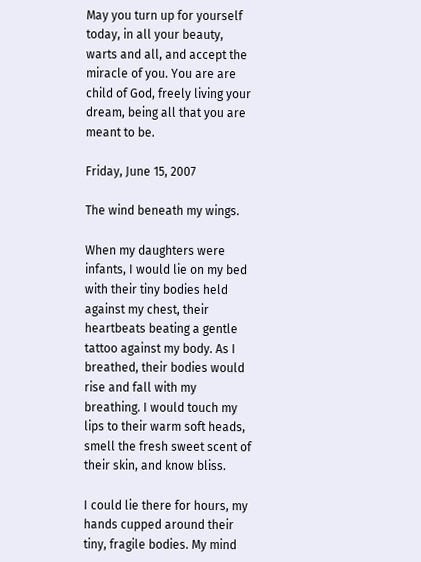May you turn up for yourself today, in all your beauty, warts and all, and accept the miracle of you. You are are child of God, freely living your dream, being all that you are meant to be.

Friday, June 15, 2007

The wind beneath my wings.

When my daughters were infants, I would lie on my bed with their tiny bodies held against my chest, their heartbeats beating a gentle tattoo against my body. As I breathed, their bodies would rise and fall with my breathing. I would touch my lips to their warm soft heads, smell the fresh sweet scent of their skin, and know bliss.

I could lie there for hours, my hands cupped around their tiny, fragile bodies. My mind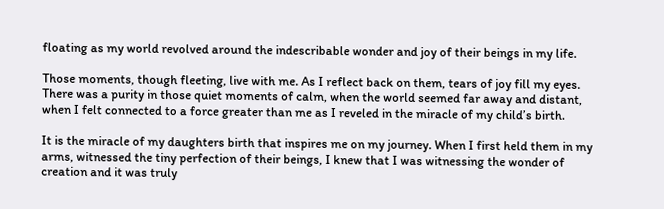floating as my world revolved around the indescribable wonder and joy of their beings in my life.

Those moments, though fleeting, live with me. As I reflect back on them, tears of joy fill my eyes. There was a purity in those quiet moments of calm, when the world seemed far away and distant, when I felt connected to a force greater than me as I reveled in the miracle of my child’s birth.

It is the miracle of my daughters birth that inspires me on my journey. When I first held them in my arms, witnessed the tiny perfection of their beings, I knew that I was witnessing the wonder of creation and it was truly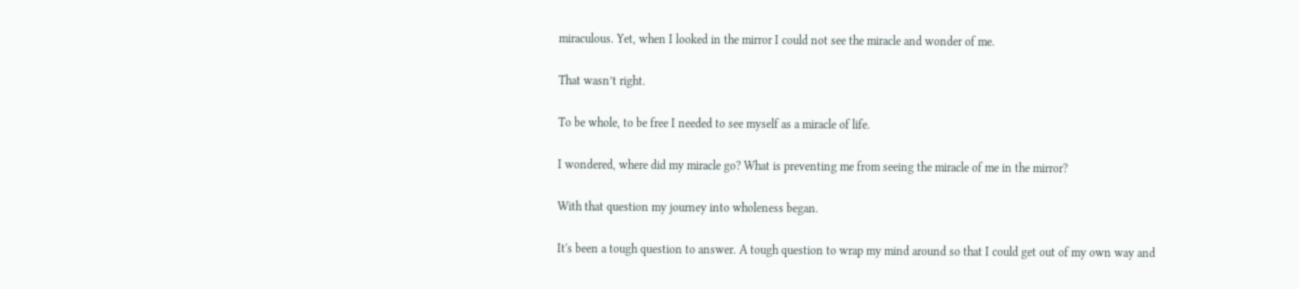miraculous. Yet, when I looked in the mirror I could not see the miracle and wonder of me.

That wasn’t right.

To be whole, to be free I needed to see myself as a miracle of life.

I wondered, where did my miracle go? What is preventing me from seeing the miracle of me in the mirror?

With that question my journey into wholeness began.

It's been a tough question to answer. A tough question to wrap my mind around so that I could get out of my own way and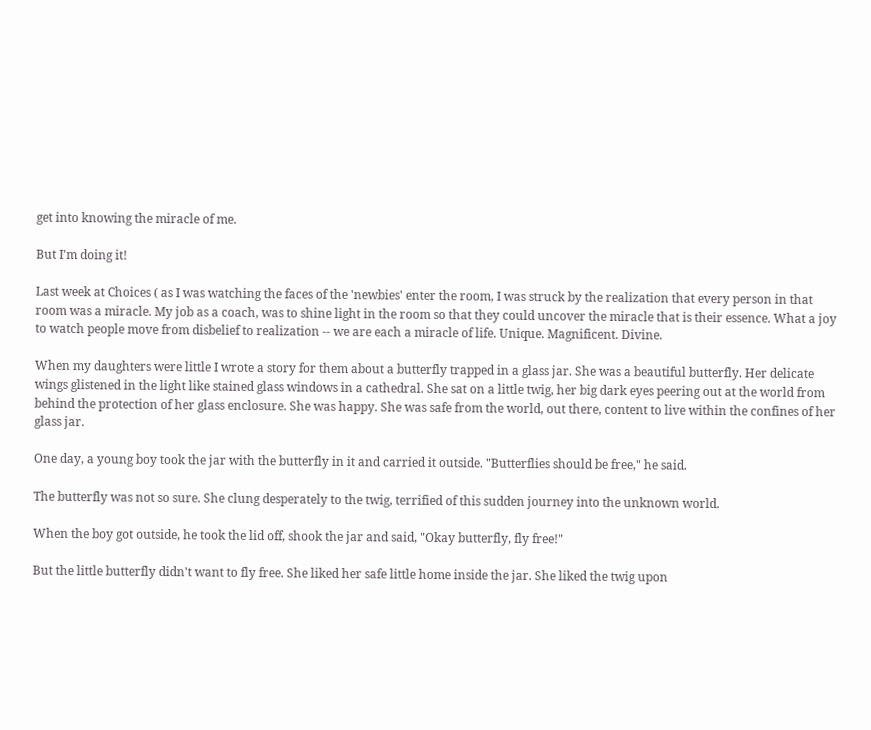get into knowing the miracle of me.

But I'm doing it!

Last week at Choices ( as I was watching the faces of the 'newbies' enter the room, I was struck by the realization that every person in that room was a miracle. My job as a coach, was to shine light in the room so that they could uncover the miracle that is their essence. What a joy to watch people move from disbelief to realization -- we are each a miracle of life. Unique. Magnificent. Divine.

When my daughters were little I wrote a story for them about a butterfly trapped in a glass jar. She was a beautiful butterfly. Her delicate wings glistened in the light like stained glass windows in a cathedral. She sat on a little twig, her big dark eyes peering out at the world from behind the protection of her glass enclosure. She was happy. She was safe from the world, out there, content to live within the confines of her glass jar.

One day, a young boy took the jar with the butterfly in it and carried it outside. "Butterflies should be free," he said.

The butterfly was not so sure. She clung desperately to the twig, terrified of this sudden journey into the unknown world.

When the boy got outside, he took the lid off, shook the jar and said, "Okay butterfly, fly free!"

But the little butterfly didn't want to fly free. She liked her safe little home inside the jar. She liked the twig upon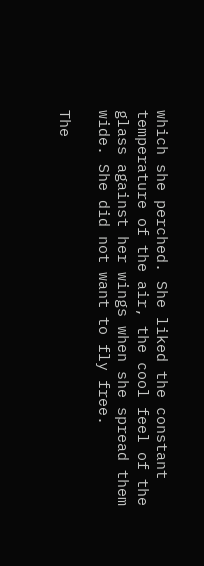which she perched. She liked the constant temperature of the air, the cool feel of the glass against her wings when she spread them wide. She did not want to fly free.

The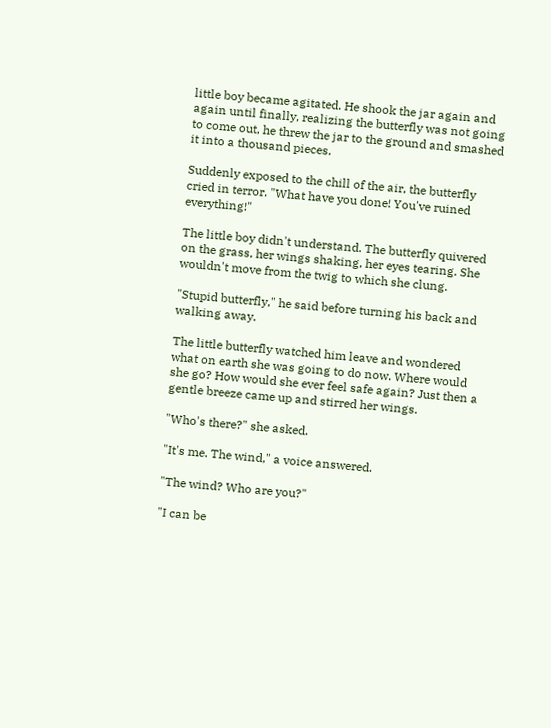little boy became agitated. He shook the jar again and again until finally, realizing the butterfly was not going to come out, he threw the jar to the ground and smashed it into a thousand pieces.

Suddenly exposed to the chill of the air, the butterfly cried in terror. "What have you done! You've ruined everything!"

The little boy didn't understand. The butterfly quivered on the grass, her wings shaking, her eyes tearing. She wouldn't move from the twig to which she clung.

"Stupid butterfly," he said before turning his back and walking away.

The little butterfly watched him leave and wondered what on earth she was going to do now. Where would she go? How would she ever feel safe again? Just then a gentle breeze came up and stirred her wings.

"Who's there?" she asked.

"It's me. The wind," a voice answered.

"The wind? Who are you?"

"I can be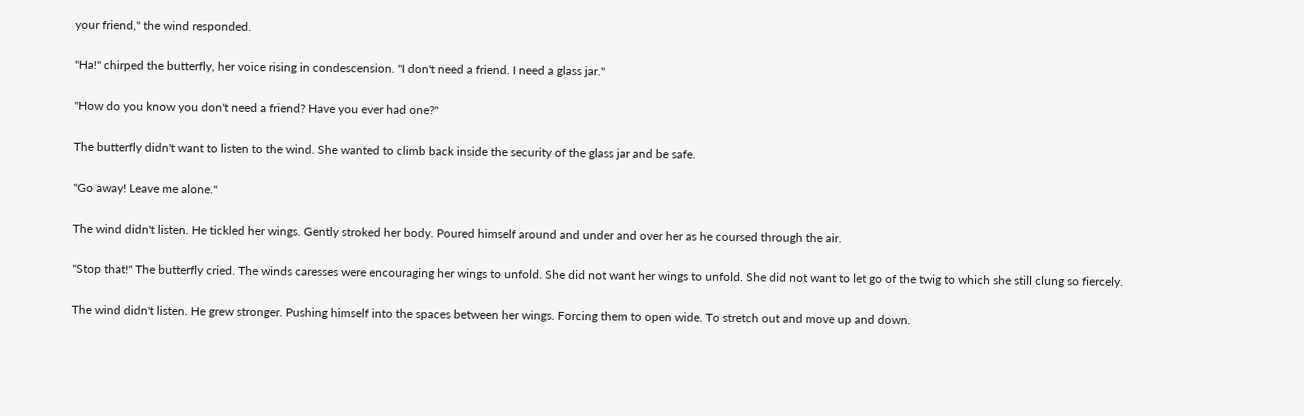your friend," the wind responded.

"Ha!" chirped the butterfly, her voice rising in condescension. "I don't need a friend. I need a glass jar."

"How do you know you don't need a friend? Have you ever had one?"

The butterfly didn't want to listen to the wind. She wanted to climb back inside the security of the glass jar and be safe.

"Go away! Leave me alone."

The wind didn't listen. He tickled her wings. Gently stroked her body. Poured himself around and under and over her as he coursed through the air.

"Stop that!" The butterfly cried. The winds caresses were encouraging her wings to unfold. She did not want her wings to unfold. She did not want to let go of the twig to which she still clung so fiercely.

The wind didn't listen. He grew stronger. Pushing himself into the spaces between her wings. Forcing them to open wide. To stretch out and move up and down.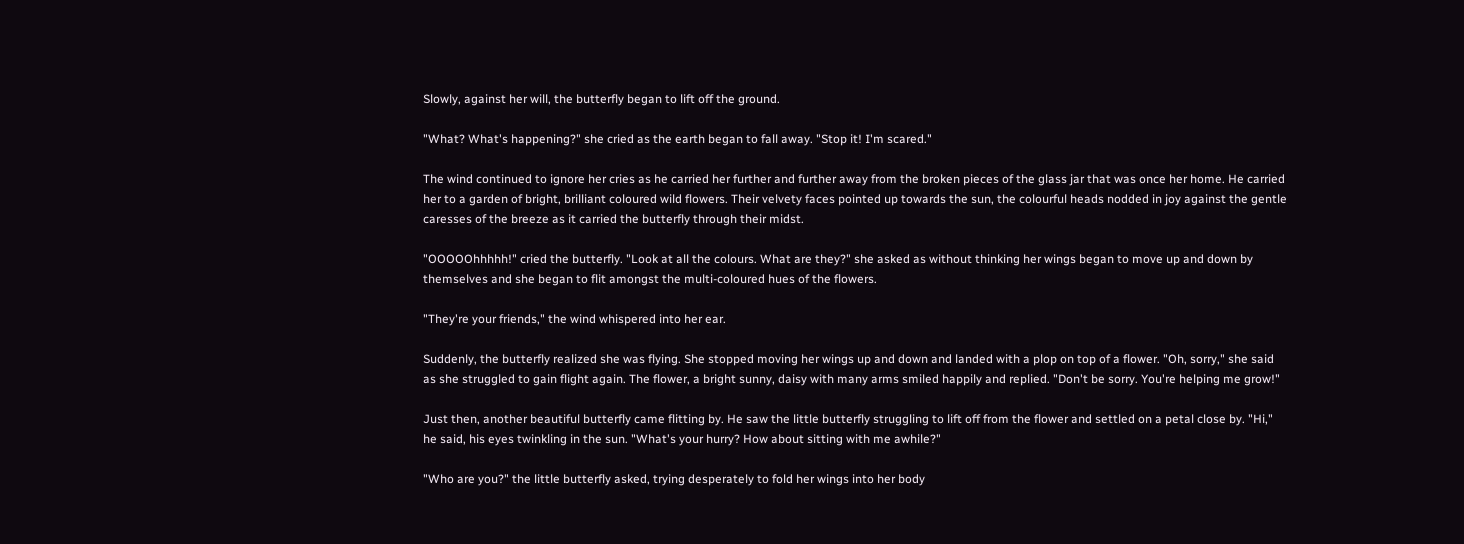Slowly, against her will, the butterfly began to lift off the ground.

"What? What's happening?" she cried as the earth began to fall away. "Stop it! I'm scared."

The wind continued to ignore her cries as he carried her further and further away from the broken pieces of the glass jar that was once her home. He carried her to a garden of bright, brilliant coloured wild flowers. Their velvety faces pointed up towards the sun, the colourful heads nodded in joy against the gentle caresses of the breeze as it carried the butterfly through their midst.

"OOOOOhhhhh!" cried the butterfly. "Look at all the colours. What are they?" she asked as without thinking her wings began to move up and down by themselves and she began to flit amongst the multi-coloured hues of the flowers.

"They're your friends," the wind whispered into her ear.

Suddenly, the butterfly realized she was flying. She stopped moving her wings up and down and landed with a plop on top of a flower. "Oh, sorry," she said as she struggled to gain flight again. The flower, a bright sunny, daisy with many arms smiled happily and replied. "Don't be sorry. You're helping me grow!"

Just then, another beautiful butterfly came flitting by. He saw the little butterfly struggling to lift off from the flower and settled on a petal close by. "Hi," he said, his eyes twinkling in the sun. "What's your hurry? How about sitting with me awhile?"

"Who are you?" the little butterfly asked, trying desperately to fold her wings into her body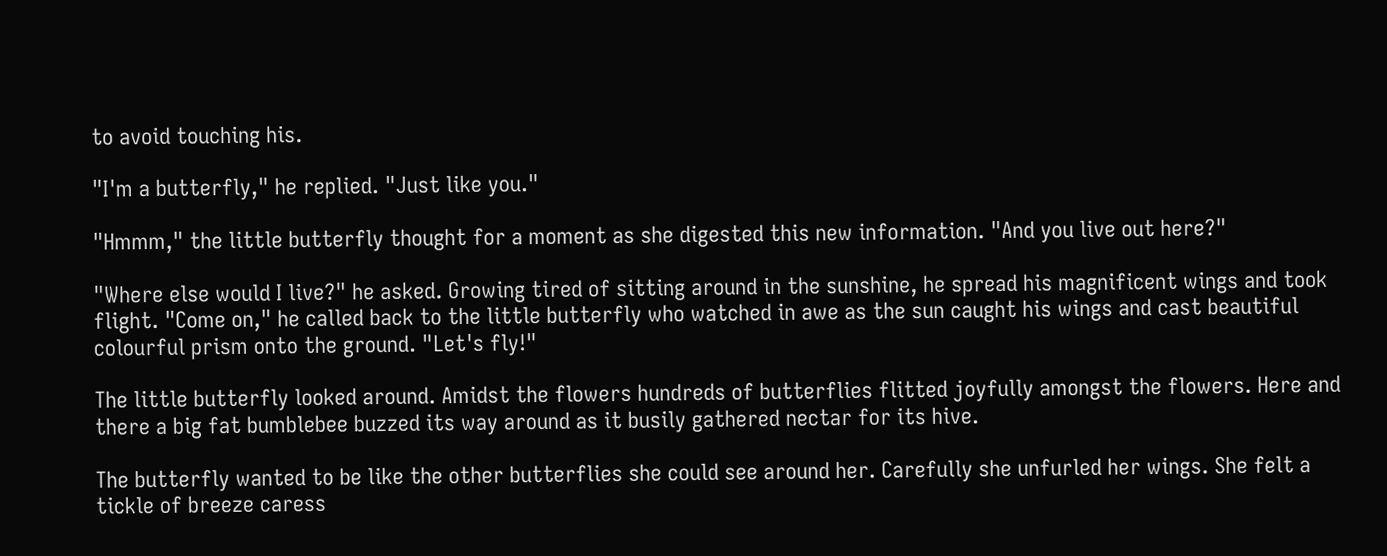to avoid touching his.

"I'm a butterfly," he replied. "Just like you."

"Hmmm," the little butterfly thought for a moment as she digested this new information. "And you live out here?"

"Where else would I live?" he asked. Growing tired of sitting around in the sunshine, he spread his magnificent wings and took flight. "Come on," he called back to the little butterfly who watched in awe as the sun caught his wings and cast beautiful colourful prism onto the ground. "Let's fly!"

The little butterfly looked around. Amidst the flowers hundreds of butterflies flitted joyfully amongst the flowers. Here and there a big fat bumblebee buzzed its way around as it busily gathered nectar for its hive.

The butterfly wanted to be like the other butterflies she could see around her. Carefully she unfurled her wings. She felt a tickle of breeze caress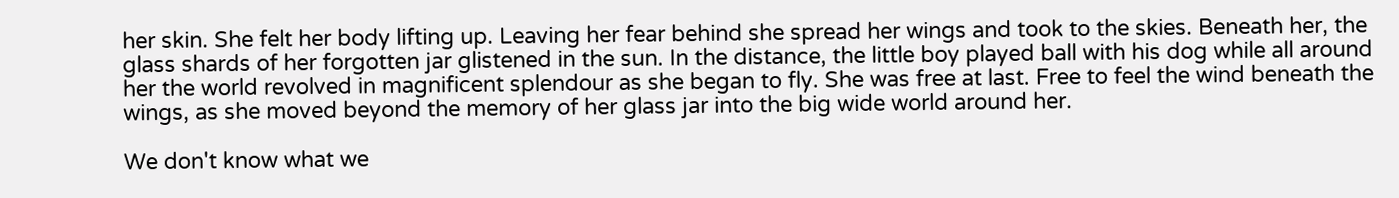her skin. She felt her body lifting up. Leaving her fear behind she spread her wings and took to the skies. Beneath her, the glass shards of her forgotten jar glistened in the sun. In the distance, the little boy played ball with his dog while all around her the world revolved in magnificent splendour as she began to fly. She was free at last. Free to feel the wind beneath the wings, as she moved beyond the memory of her glass jar into the big wide world around her.

We don't know what we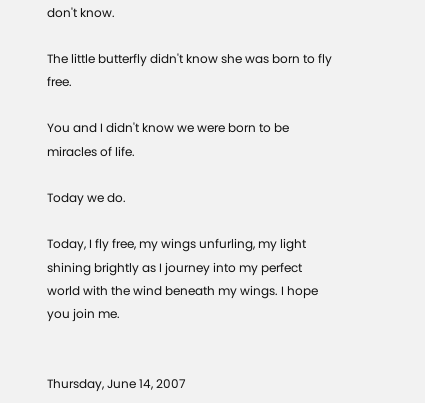don't know.

The little butterfly didn't know she was born to fly free.

You and I didn't know we were born to be miracles of life.

Today we do.

Today, I fly free, my wings unfurling, my light shining brightly as I journey into my perfect world with the wind beneath my wings. I hope you join me.


Thursday, June 14, 2007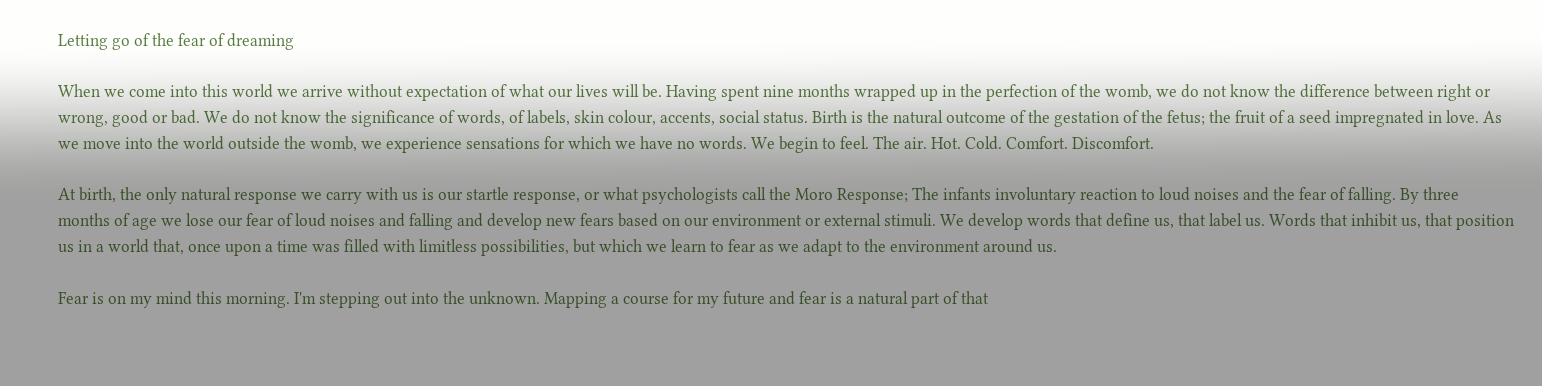Letting go of the fear of dreaming

When we come into this world we arrive without expectation of what our lives will be. Having spent nine months wrapped up in the perfection of the womb, we do not know the difference between right or wrong, good or bad. We do not know the significance of words, of labels, skin colour, accents, social status. Birth is the natural outcome of the gestation of the fetus; the fruit of a seed impregnated in love. As we move into the world outside the womb, we experience sensations for which we have no words. We begin to feel. The air. Hot. Cold. Comfort. Discomfort.

At birth, the only natural response we carry with us is our startle response, or what psychologists call the Moro Response; The infants involuntary reaction to loud noises and the fear of falling. By three months of age we lose our fear of loud noises and falling and develop new fears based on our environment or external stimuli. We develop words that define us, that label us. Words that inhibit us, that position us in a world that, once upon a time was filled with limitless possibilities, but which we learn to fear as we adapt to the environment around us.

Fear is on my mind this morning. I'm stepping out into the unknown. Mapping a course for my future and fear is a natural part of that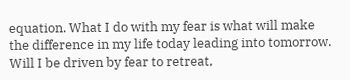equation. What I do with my fear is what will make the difference in my life today leading into tomorrow. Will I be driven by fear to retreat,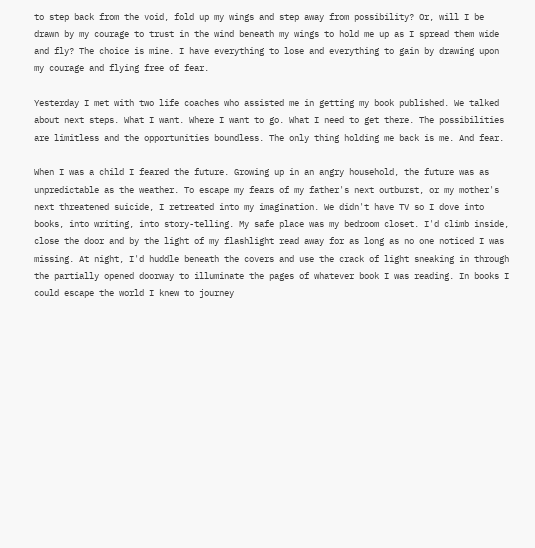to step back from the void, fold up my wings and step away from possibility? Or, will I be drawn by my courage to trust in the wind beneath my wings to hold me up as I spread them wide and fly? The choice is mine. I have everything to lose and everything to gain by drawing upon my courage and flying free of fear.

Yesterday I met with two life coaches who assisted me in getting my book published. We talked about next steps. What I want. Where I want to go. What I need to get there. The possibilities are limitless and the opportunities boundless. The only thing holding me back is me. And fear.

When I was a child I feared the future. Growing up in an angry household, the future was as unpredictable as the weather. To escape my fears of my father's next outburst, or my mother's next threatened suicide, I retreated into my imagination. We didn't have TV so I dove into books, into writing, into story-telling. My safe place was my bedroom closet. I'd climb inside, close the door and by the light of my flashlight read away for as long as no one noticed I was missing. At night, I'd huddle beneath the covers and use the crack of light sneaking in through the partially opened doorway to illuminate the pages of whatever book I was reading. In books I could escape the world I knew to journey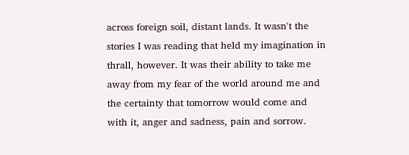across foreign soil, distant lands. It wasn't the stories I was reading that held my imagination in thrall, however. It was their ability to take me away from my fear of the world around me and the certainty that tomorrow would come and with it, anger and sadness, pain and sorrow.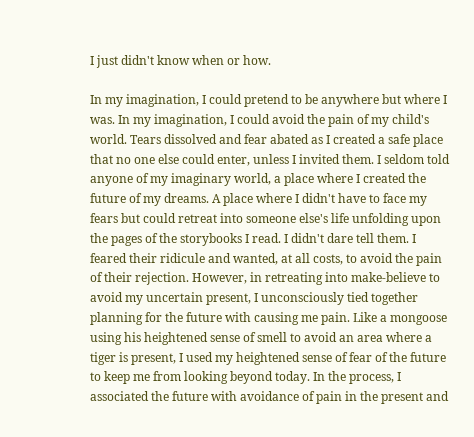I just didn't know when or how.

In my imagination, I could pretend to be anywhere but where I was. In my imagination, I could avoid the pain of my child's world. Tears dissolved and fear abated as I created a safe place that no one else could enter, unless I invited them. I seldom told anyone of my imaginary world, a place where I created the future of my dreams. A place where I didn't have to face my fears but could retreat into someone else's life unfolding upon the pages of the storybooks I read. I didn't dare tell them. I feared their ridicule and wanted, at all costs, to avoid the pain of their rejection. However, in retreating into make-believe to avoid my uncertain present, I unconsciously tied together planning for the future with causing me pain. Like a mongoose using his heightened sense of smell to avoid an area where a tiger is present, I used my heightened sense of fear of the future to keep me from looking beyond today. In the process, I associated the future with avoidance of pain in the present and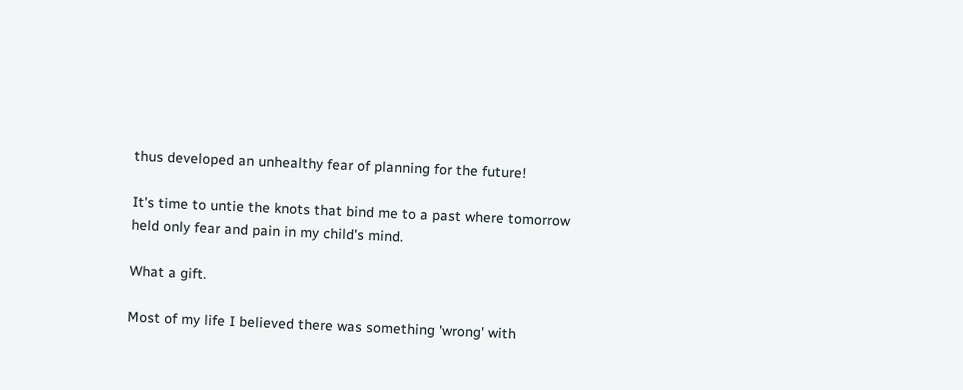thus developed an unhealthy fear of planning for the future!

It's time to untie the knots that bind me to a past where tomorrow held only fear and pain in my child's mind.

What a gift.

Most of my life I believed there was something 'wrong' with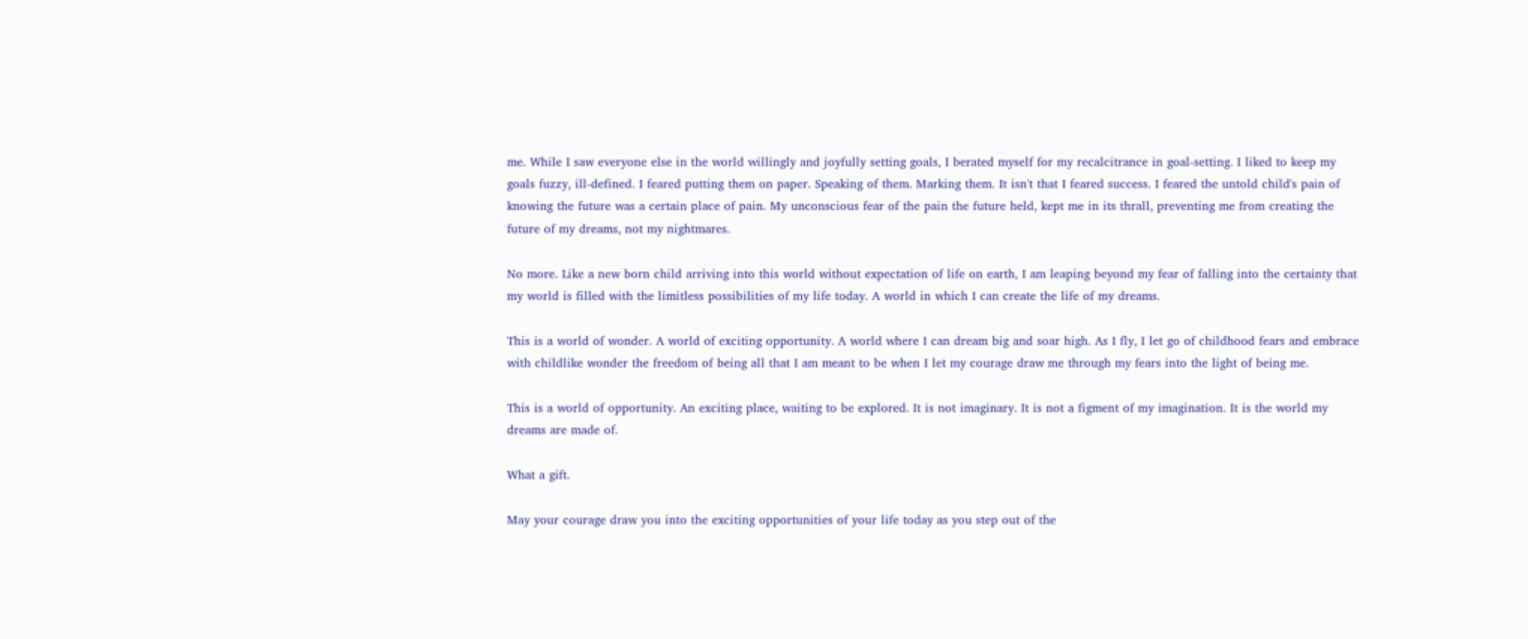me. While I saw everyone else in the world willingly and joyfully setting goals, I berated myself for my recalcitrance in goal-setting. I liked to keep my goals fuzzy, ill-defined. I feared putting them on paper. Speaking of them. Marking them. It isn't that I feared success. I feared the untold child's pain of knowing the future was a certain place of pain. My unconscious fear of the pain the future held, kept me in its thrall, preventing me from creating the future of my dreams, not my nightmares.

No more. Like a new born child arriving into this world without expectation of life on earth, I am leaping beyond my fear of falling into the certainty that my world is filled with the limitless possibilities of my life today. A world in which I can create the life of my dreams.

This is a world of wonder. A world of exciting opportunity. A world where I can dream big and soar high. As I fly, I let go of childhood fears and embrace with childlike wonder the freedom of being all that I am meant to be when I let my courage draw me through my fears into the light of being me.

This is a world of opportunity. An exciting place, waiting to be explored. It is not imaginary. It is not a figment of my imagination. It is the world my dreams are made of.

What a gift.

May your courage draw you into the exciting opportunities of your life today as you step out of the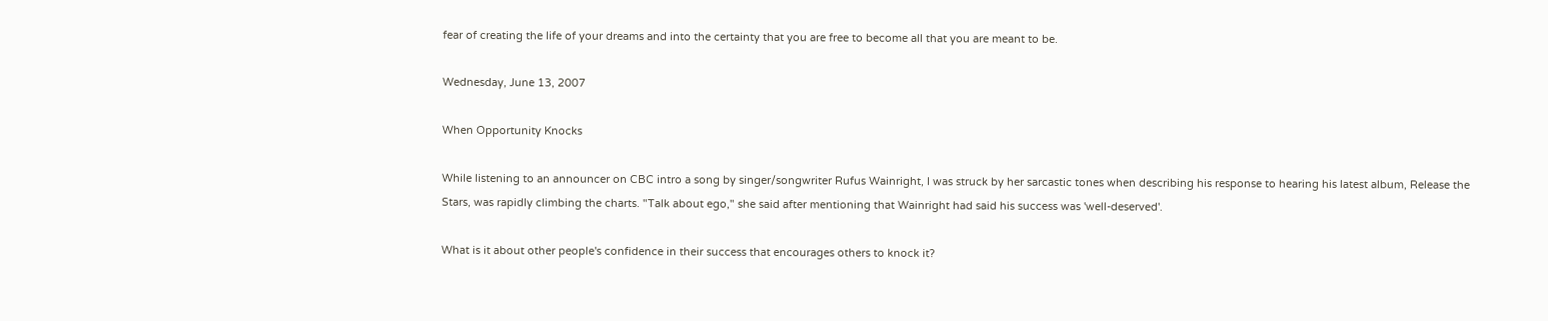fear of creating the life of your dreams and into the certainty that you are free to become all that you are meant to be.

Wednesday, June 13, 2007

When Opportunity Knocks

While listening to an announcer on CBC intro a song by singer/songwriter Rufus Wainright, I was struck by her sarcastic tones when describing his response to hearing his latest album, Release the Stars, was rapidly climbing the charts. "Talk about ego," she said after mentioning that Wainright had said his success was 'well-deserved'.

What is it about other people's confidence in their success that encourages others to knock it?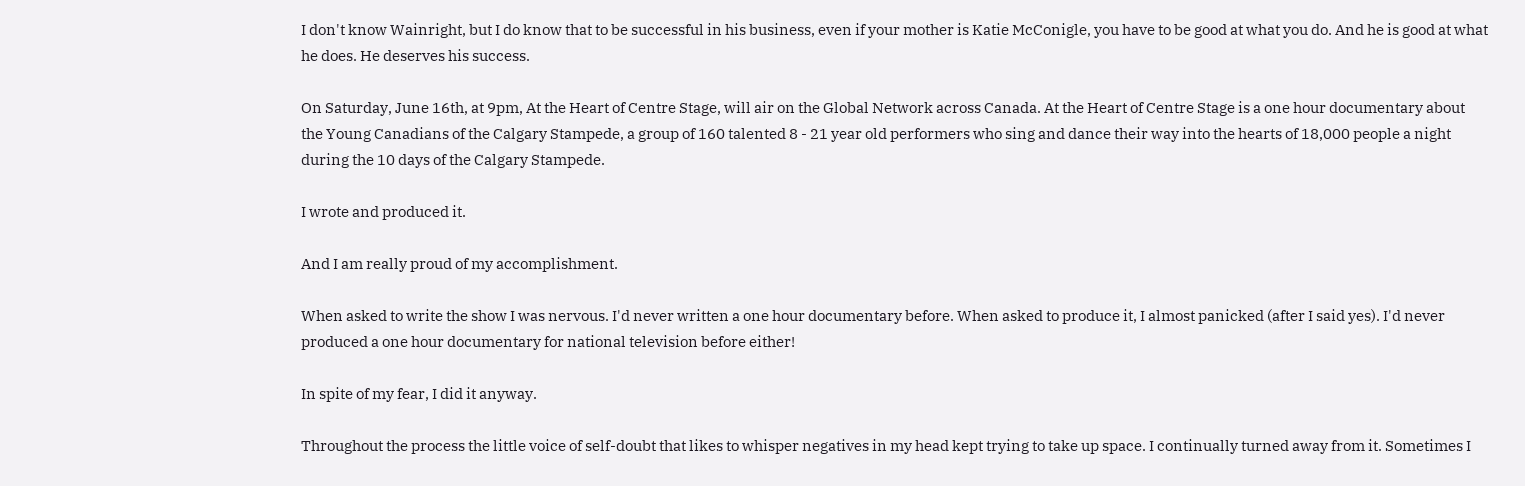I don't know Wainright, but I do know that to be successful in his business, even if your mother is Katie McConigle, you have to be good at what you do. And he is good at what he does. He deserves his success.

On Saturday, June 16th, at 9pm, At the Heart of Centre Stage, will air on the Global Network across Canada. At the Heart of Centre Stage is a one hour documentary about the Young Canadians of the Calgary Stampede, a group of 160 talented 8 - 21 year old performers who sing and dance their way into the hearts of 18,000 people a night during the 10 days of the Calgary Stampede.

I wrote and produced it.

And I am really proud of my accomplishment.

When asked to write the show I was nervous. I'd never written a one hour documentary before. When asked to produce it, I almost panicked (after I said yes). I'd never produced a one hour documentary for national television before either!

In spite of my fear, I did it anyway.

Throughout the process the little voice of self-doubt that likes to whisper negatives in my head kept trying to take up space. I continually turned away from it. Sometimes I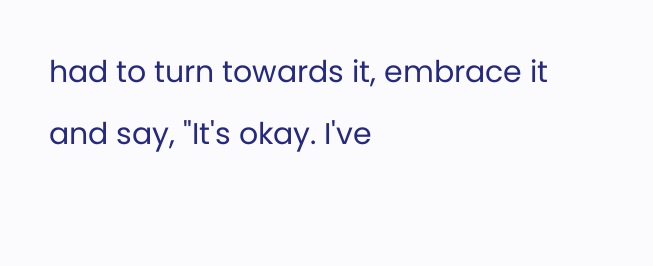had to turn towards it, embrace it and say, "It's okay. I've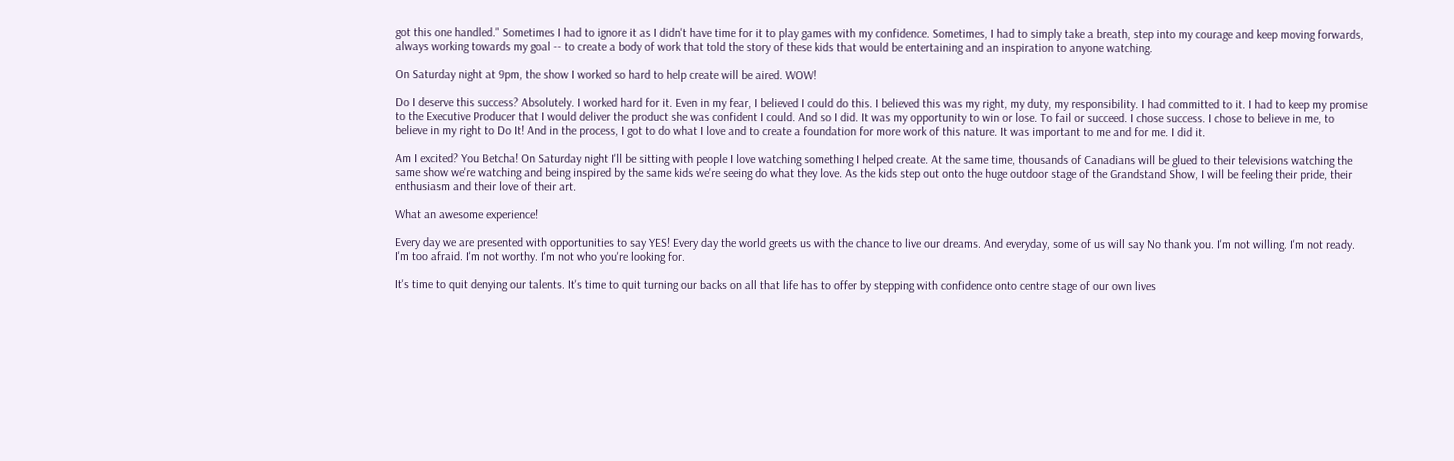got this one handled." Sometimes I had to ignore it as I didn't have time for it to play games with my confidence. Sometimes, I had to simply take a breath, step into my courage and keep moving forwards, always working towards my goal -- to create a body of work that told the story of these kids that would be entertaining and an inspiration to anyone watching.

On Saturday night at 9pm, the show I worked so hard to help create will be aired. WOW!

Do I deserve this success? Absolutely. I worked hard for it. Even in my fear, I believed I could do this. I believed this was my right, my duty, my responsibility. I had committed to it. I had to keep my promise to the Executive Producer that I would deliver the product she was confident I could. And so I did. It was my opportunity to win or lose. To fail or succeed. I chose success. I chose to believe in me, to believe in my right to Do It! And in the process, I got to do what I love and to create a foundation for more work of this nature. It was important to me and for me. I did it.

Am I excited? You Betcha! On Saturday night I'll be sitting with people I love watching something I helped create. At the same time, thousands of Canadians will be glued to their televisions watching the same show we're watching and being inspired by the same kids we're seeing do what they love. As the kids step out onto the huge outdoor stage of the Grandstand Show, I will be feeling their pride, their enthusiasm and their love of their art.

What an awesome experience!

Every day we are presented with opportunities to say YES! Every day the world greets us with the chance to live our dreams. And everyday, some of us will say No thank you. I'm not willing. I'm not ready. I'm too afraid. I'm not worthy. I'm not who you're looking for.

It's time to quit denying our talents. It's time to quit turning our backs on all that life has to offer by stepping with confidence onto centre stage of our own lives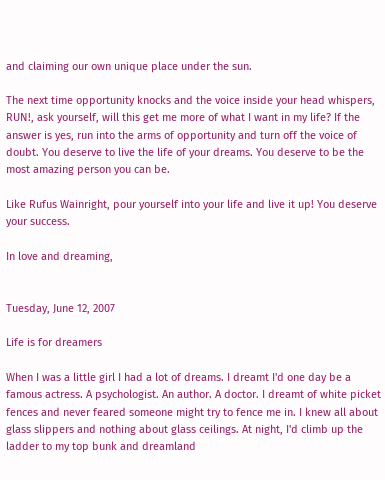and claiming our own unique place under the sun.

The next time opportunity knocks and the voice inside your head whispers, RUN!, ask yourself, will this get me more of what I want in my life? If the answer is yes, run into the arms of opportunity and turn off the voice of doubt. You deserve to live the life of your dreams. You deserve to be the most amazing person you can be.

Like Rufus Wainright, pour yourself into your life and live it up! You deserve your success.

In love and dreaming,


Tuesday, June 12, 2007

Life is for dreamers

When I was a little girl I had a lot of dreams. I dreamt I'd one day be a famous actress. A psychologist. An author. A doctor. I dreamt of white picket fences and never feared someone might try to fence me in. I knew all about glass slippers and nothing about glass ceilings. At night, I'd climb up the ladder to my top bunk and dreamland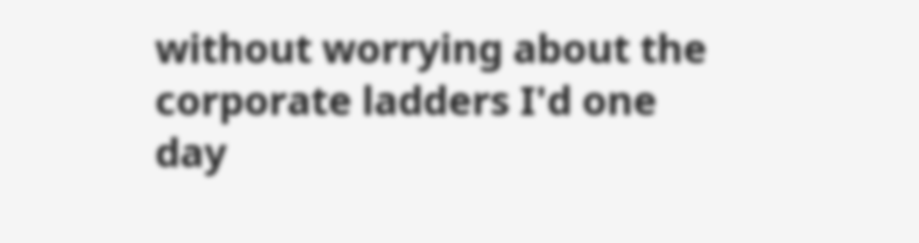without worrying about the corporate ladders I'd one day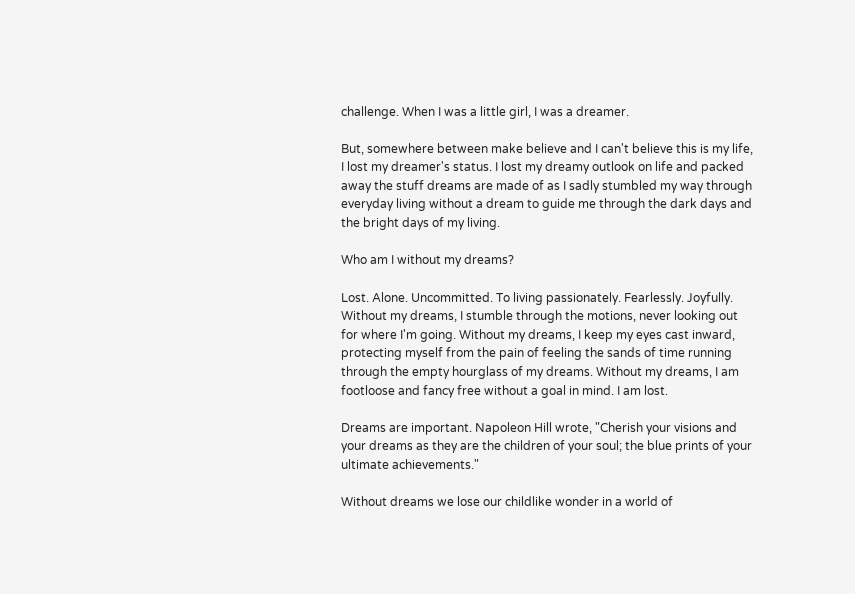challenge. When I was a little girl, I was a dreamer.

But, somewhere between make believe and I can't believe this is my life, I lost my dreamer's status. I lost my dreamy outlook on life and packed away the stuff dreams are made of as I sadly stumbled my way through everyday living without a dream to guide me through the dark days and the bright days of my living.

Who am I without my dreams?

Lost. Alone. Uncommitted. To living passionately. Fearlessly. Joyfully. Without my dreams, I stumble through the motions, never looking out for where I'm going. Without my dreams, I keep my eyes cast inward, protecting myself from the pain of feeling the sands of time running through the empty hourglass of my dreams. Without my dreams, I am footloose and fancy free without a goal in mind. I am lost.

Dreams are important. Napoleon Hill wrote, "Cherish your visions and your dreams as they are the children of your soul; the blue prints of your ultimate achievements."

Without dreams we lose our childlike wonder in a world of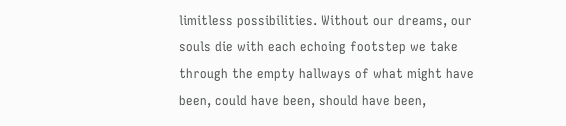limitless possibilities. Without our dreams, our souls die with each echoing footstep we take through the empty hallways of what might have been, could have been, should have been,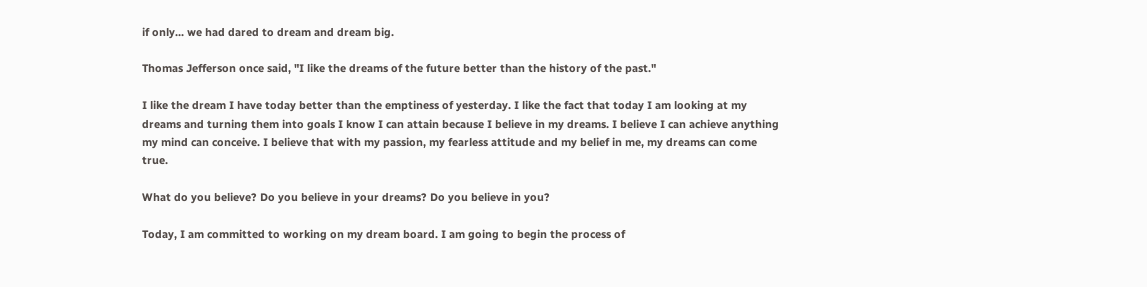if only... we had dared to dream and dream big.

Thomas Jefferson once said, "I like the dreams of the future better than the history of the past."

I like the dream I have today better than the emptiness of yesterday. I like the fact that today I am looking at my dreams and turning them into goals I know I can attain because I believe in my dreams. I believe I can achieve anything my mind can conceive. I believe that with my passion, my fearless attitude and my belief in me, my dreams can come true.

What do you believe? Do you believe in your dreams? Do you believe in you?

Today, I am committed to working on my dream board. I am going to begin the process of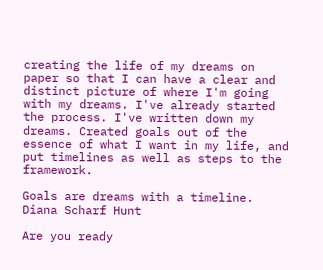creating the life of my dreams on paper so that I can have a clear and distinct picture of where I'm going with my dreams. I've already started the process. I've written down my dreams. Created goals out of the essence of what I want in my life, and put timelines as well as steps to the framework.

Goals are dreams with a timeline. Diana Scharf Hunt

Are you ready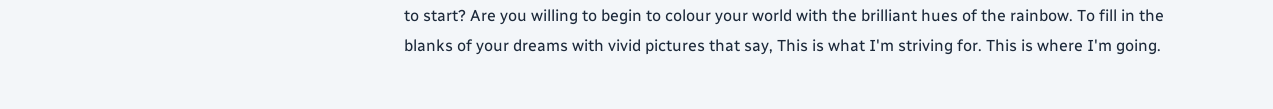to start? Are you willing to begin to colour your world with the brilliant hues of the rainbow. To fill in the blanks of your dreams with vivid pictures that say, This is what I'm striving for. This is where I'm going.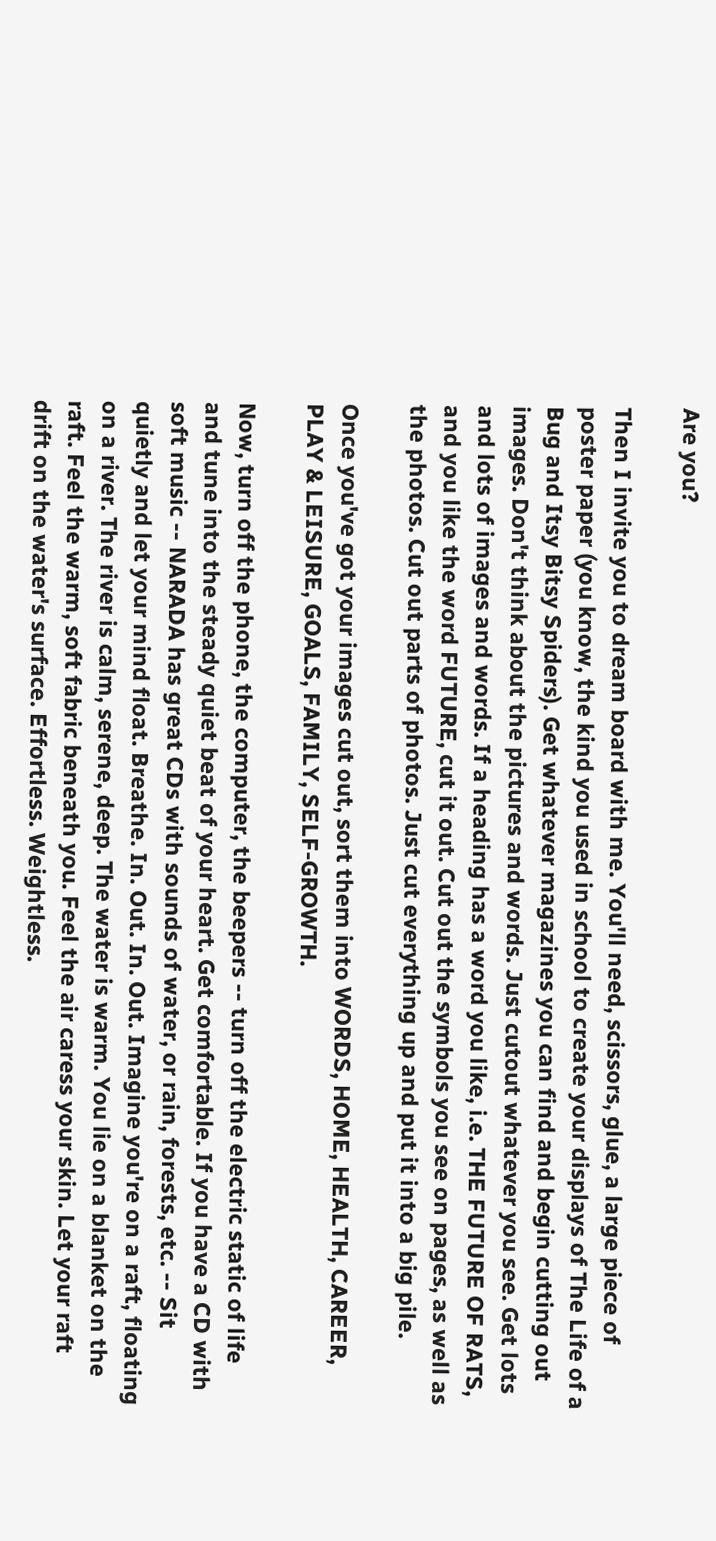Are you?

Then I invite you to dream board with me. You'll need, scissors, glue, a large piece of poster paper (you know, the kind you used in school to create your displays of The Life of a Bug and Itsy Bitsy Spiders). Get whatever magazines you can find and begin cutting out images. Don't think about the pictures and words. Just cutout whatever you see. Get lots and lots of images and words. If a heading has a word you like, i.e. THE FUTURE OF RATS, and you like the word FUTURE, cut it out. Cut out the symbols you see on pages, as well as the photos. Cut out parts of photos. Just cut everything up and put it into a big pile.

Once you've got your images cut out, sort them into WORDS, HOME, HEALTH, CAREER, PLAY & LEISURE, GOALS, FAMILY, SELF-GROWTH.

Now, turn off the phone, the computer, the beepers -- turn off the electric static of life and tune into the steady quiet beat of your heart. Get comfortable. If you have a CD with soft music -- NARADA has great CDs with sounds of water, or rain, forests, etc. -- Sit quietly and let your mind float. Breathe. In. Out. In. Out. Imagine you're on a raft, floating on a river. The river is calm, serene, deep. The water is warm. You lie on a blanket on the raft. Feel the warm, soft fabric beneath you. Feel the air caress your skin. Let your raft drift on the water's surface. Effortless. Weightless.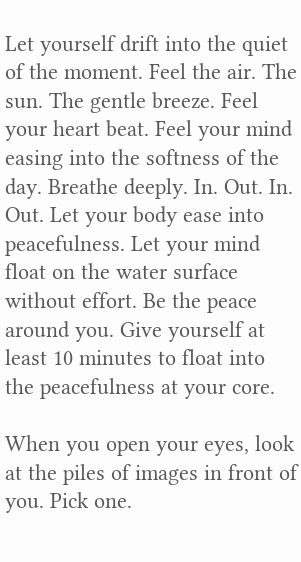Let yourself drift into the quiet of the moment. Feel the air. The sun. The gentle breeze. Feel your heart beat. Feel your mind easing into the softness of the day. Breathe deeply. In. Out. In. Out. Let your body ease into peacefulness. Let your mind float on the water surface without effort. Be the peace around you. Give yourself at least 10 minutes to float into the peacefulness at your core.

When you open your eyes, look at the piles of images in front of you. Pick one.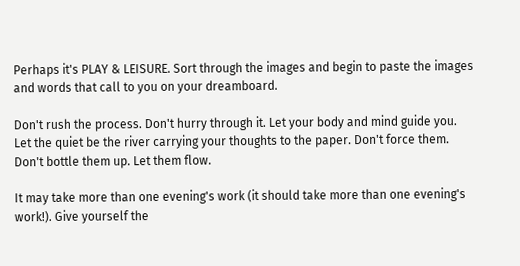Perhaps it's PLAY & LEISURE. Sort through the images and begin to paste the images and words that call to you on your dreamboard.

Don't rush the process. Don't hurry through it. Let your body and mind guide you. Let the quiet be the river carrying your thoughts to the paper. Don't force them. Don't bottle them up. Let them flow.

It may take more than one evening's work (it should take more than one evening's work!). Give yourself the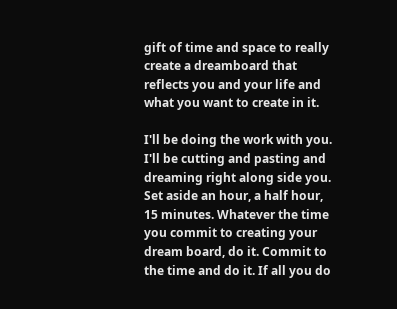gift of time and space to really create a dreamboard that reflects you and your life and what you want to create in it.

I'll be doing the work with you. I'll be cutting and pasting and dreaming right along side you. Set aside an hour, a half hour, 15 minutes. Whatever the time you commit to creating your dream board, do it. Commit to the time and do it. If all you do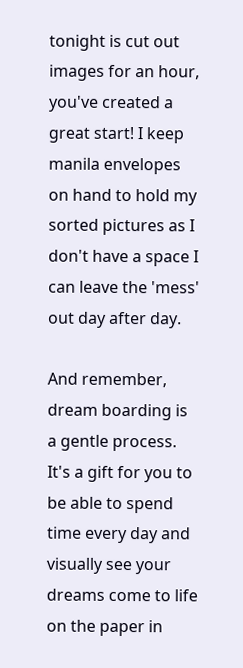tonight is cut out images for an hour, you've created a great start! I keep manila envelopes on hand to hold my sorted pictures as I don't have a space I can leave the 'mess' out day after day.

And remember, dream boarding is a gentle process. It's a gift for you to be able to spend time every day and visually see your dreams come to life on the paper in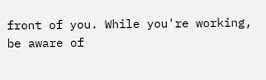front of you. While you're working, be aware of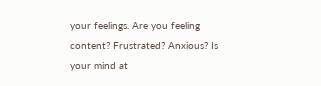your feelings. Are you feeling content? Frustrated? Anxious? Is your mind at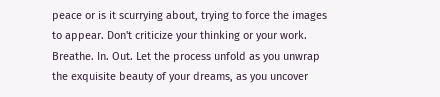peace or is it scurrying about, trying to force the images to appear. Don't criticize your thinking or your work. Breathe. In. Out. Let the process unfold as you unwrap the exquisite beauty of your dreams, as you uncover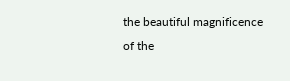the beautiful magnificence of the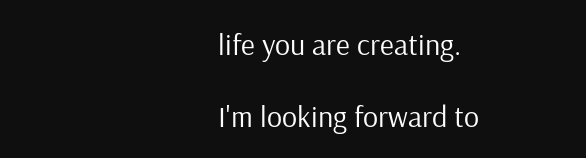life you are creating.

I'm looking forward to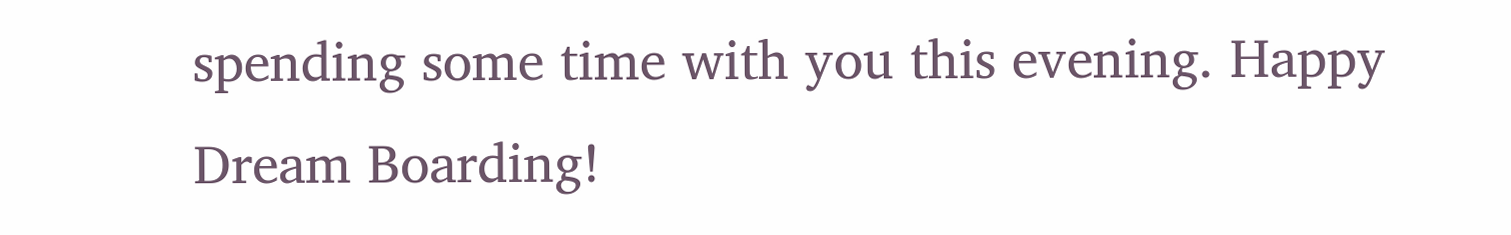spending some time with you this evening. Happy Dream Boarding!